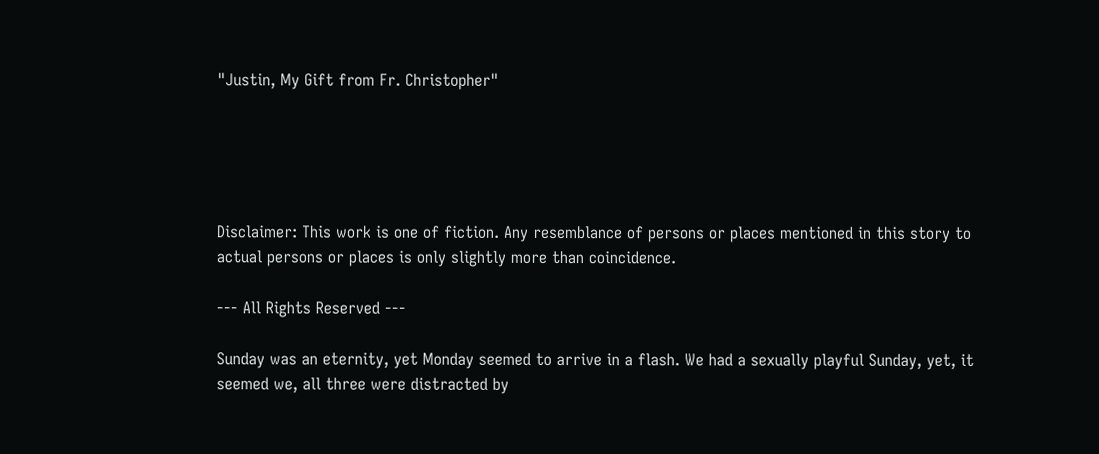"Justin, My Gift from Fr. Christopher"





Disclaimer: This work is one of fiction. Any resemblance of persons or places mentioned in this story to actual persons or places is only slightly more than coincidence.

--- All Rights Reserved ---

Sunday was an eternity, yet Monday seemed to arrive in a flash. We had a sexually playful Sunday, yet, it seemed we, all three were distracted by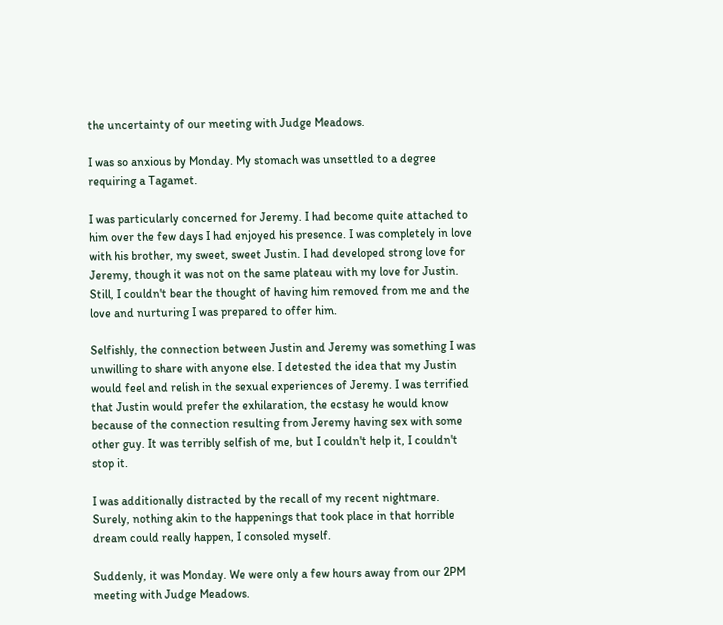the uncertainty of our meeting with Judge Meadows.

I was so anxious by Monday. My stomach was unsettled to a degree requiring a Tagamet.

I was particularly concerned for Jeremy. I had become quite attached to him over the few days I had enjoyed his presence. I was completely in love with his brother, my sweet, sweet Justin. I had developed strong love for Jeremy, though it was not on the same plateau with my love for Justin. Still, I couldn't bear the thought of having him removed from me and the love and nurturing I was prepared to offer him.

Selfishly, the connection between Justin and Jeremy was something I was unwilling to share with anyone else. I detested the idea that my Justin would feel and relish in the sexual experiences of Jeremy. I was terrified that Justin would prefer the exhilaration, the ecstasy he would know because of the connection resulting from Jeremy having sex with some other guy. It was terribly selfish of me, but I couldn't help it, I couldn't stop it.

I was additionally distracted by the recall of my recent nightmare. Surely, nothing akin to the happenings that took place in that horrible dream could really happen, I consoled myself.

Suddenly, it was Monday. We were only a few hours away from our 2PM meeting with Judge Meadows.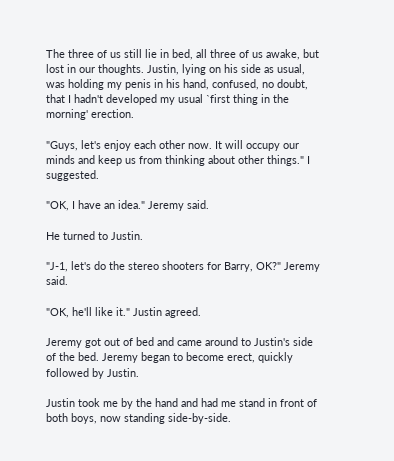The three of us still lie in bed, all three of us awake, but lost in our thoughts. Justin, lying on his side as usual, was holding my penis in his hand, confused, no doubt, that I hadn't developed my usual `first thing in the morning' erection.

"Guys, let's enjoy each other now. It will occupy our minds and keep us from thinking about other things." I suggested.

"OK, I have an idea." Jeremy said.

He turned to Justin.

"J-1, let's do the stereo shooters for Barry, OK?" Jeremy said.

"OK, he'll like it." Justin agreed.

Jeremy got out of bed and came around to Justin's side of the bed. Jeremy began to become erect, quickly followed by Justin.

Justin took me by the hand and had me stand in front of both boys, now standing side-by-side.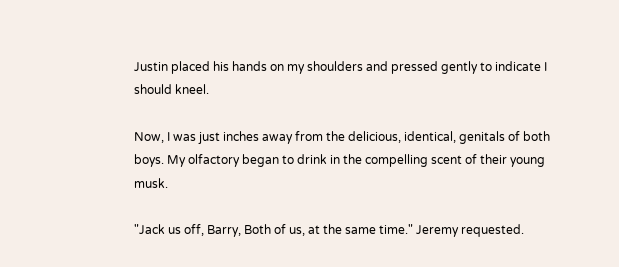Justin placed his hands on my shoulders and pressed gently to indicate I should kneel.

Now, I was just inches away from the delicious, identical, genitals of both boys. My olfactory began to drink in the compelling scent of their young musk.

"Jack us off, Barry, Both of us, at the same time." Jeremy requested.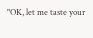"OK, let me taste your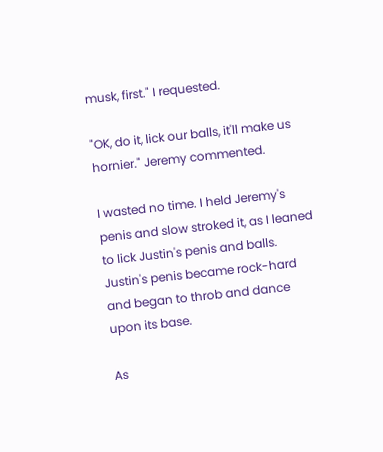musk, first." I requested.

"OK, do it, lick our balls, it'll make us hornier." Jeremy commented.

I wasted no time. I held Jeremy's penis and slow stroked it, as I leaned to lick Justin's penis and balls. Justin's penis became rock-hard and began to throb and dance upon its base.

As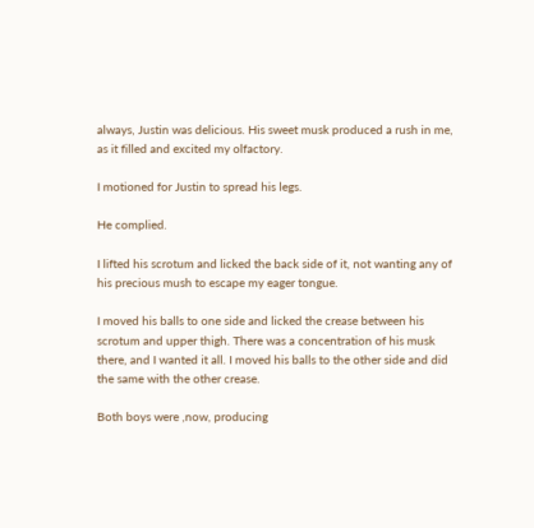always, Justin was delicious. His sweet musk produced a rush in me, as it filled and excited my olfactory.

I motioned for Justin to spread his legs.

He complied.

I lifted his scrotum and licked the back side of it, not wanting any of his precious mush to escape my eager tongue.

I moved his balls to one side and licked the crease between his scrotum and upper thigh. There was a concentration of his musk there, and I wanted it all. I moved his balls to the other side and did the same with the other crease.

Both boys were ,now, producing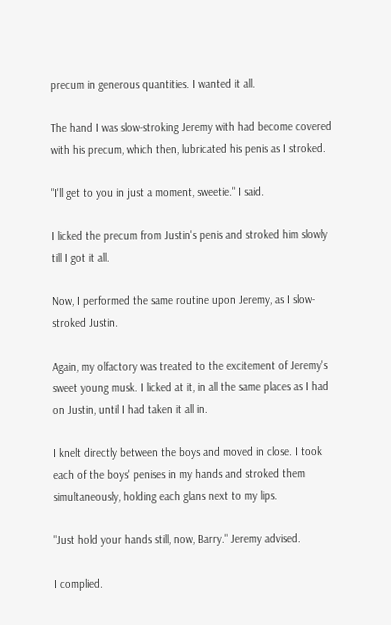precum in generous quantities. I wanted it all.

The hand I was slow-stroking Jeremy with had become covered with his precum, which then, lubricated his penis as I stroked.

"I'll get to you in just a moment, sweetie." I said.

I licked the precum from Justin's penis and stroked him slowly till I got it all.

Now, I performed the same routine upon Jeremy, as I slow-stroked Justin.

Again, my olfactory was treated to the excitement of Jeremy's sweet young musk. I licked at it, in all the same places as I had on Justin, until I had taken it all in.

I knelt directly between the boys and moved in close. I took each of the boys' penises in my hands and stroked them simultaneously, holding each glans next to my lips.

"Just hold your hands still, now, Barry." Jeremy advised.

I complied.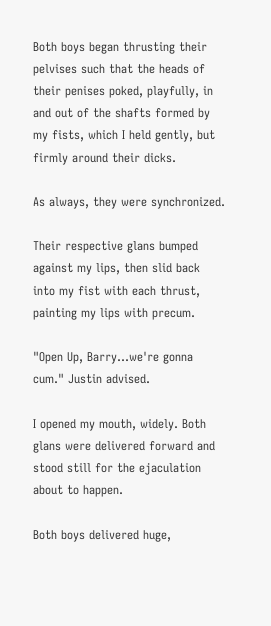Both boys began thrusting their pelvises such that the heads of their penises poked, playfully, in and out of the shafts formed by my fists, which I held gently, but firmly around their dicks.

As always, they were synchronized.

Their respective glans bumped against my lips, then slid back into my fist with each thrust, painting my lips with precum.

"Open Up, Barry...we're gonna cum." Justin advised.

I opened my mouth, widely. Both glans were delivered forward and stood still for the ejaculation about to happen.

Both boys delivered huge,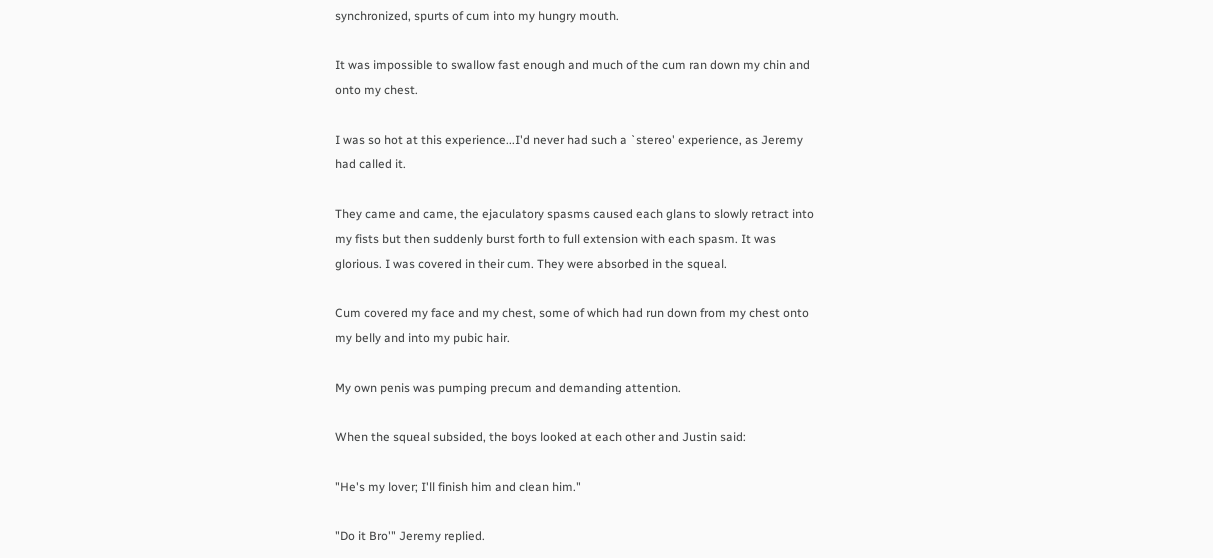synchronized, spurts of cum into my hungry mouth.

It was impossible to swallow fast enough and much of the cum ran down my chin and onto my chest.

I was so hot at this experience...I'd never had such a `stereo' experience, as Jeremy had called it.

They came and came, the ejaculatory spasms caused each glans to slowly retract into my fists but then suddenly burst forth to full extension with each spasm. It was glorious. I was covered in their cum. They were absorbed in the squeal.

Cum covered my face and my chest, some of which had run down from my chest onto my belly and into my pubic hair.

My own penis was pumping precum and demanding attention.

When the squeal subsided, the boys looked at each other and Justin said:

"He's my lover; I'll finish him and clean him."

"Do it Bro'" Jeremy replied.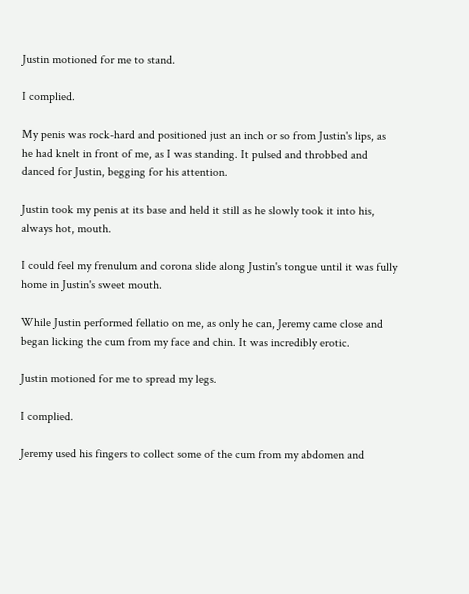Justin motioned for me to stand.

I complied.

My penis was rock-hard and positioned just an inch or so from Justin's lips, as he had knelt in front of me, as I was standing. It pulsed and throbbed and danced for Justin, begging for his attention.

Justin took my penis at its base and held it still as he slowly took it into his, always hot, mouth.

I could feel my frenulum and corona slide along Justin's tongue until it was fully home in Justin's sweet mouth.

While Justin performed fellatio on me, as only he can, Jeremy came close and began licking the cum from my face and chin. It was incredibly erotic.

Justin motioned for me to spread my legs.

I complied.

Jeremy used his fingers to collect some of the cum from my abdomen and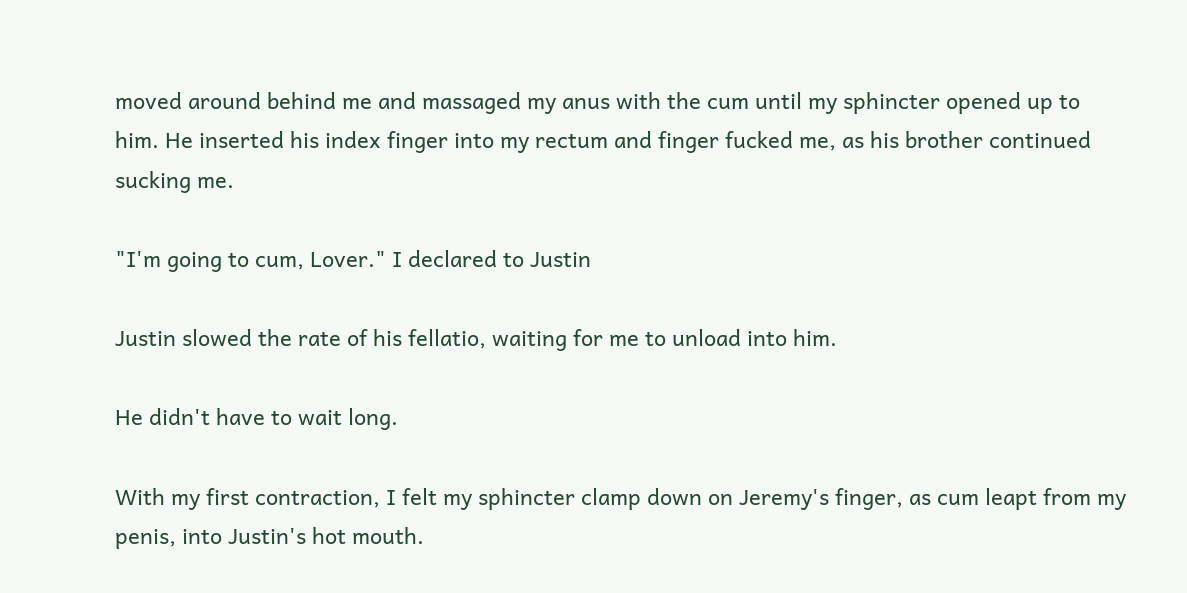moved around behind me and massaged my anus with the cum until my sphincter opened up to him. He inserted his index finger into my rectum and finger fucked me, as his brother continued sucking me.

"I'm going to cum, Lover." I declared to Justin

Justin slowed the rate of his fellatio, waiting for me to unload into him.

He didn't have to wait long.

With my first contraction, I felt my sphincter clamp down on Jeremy's finger, as cum leapt from my penis, into Justin's hot mouth.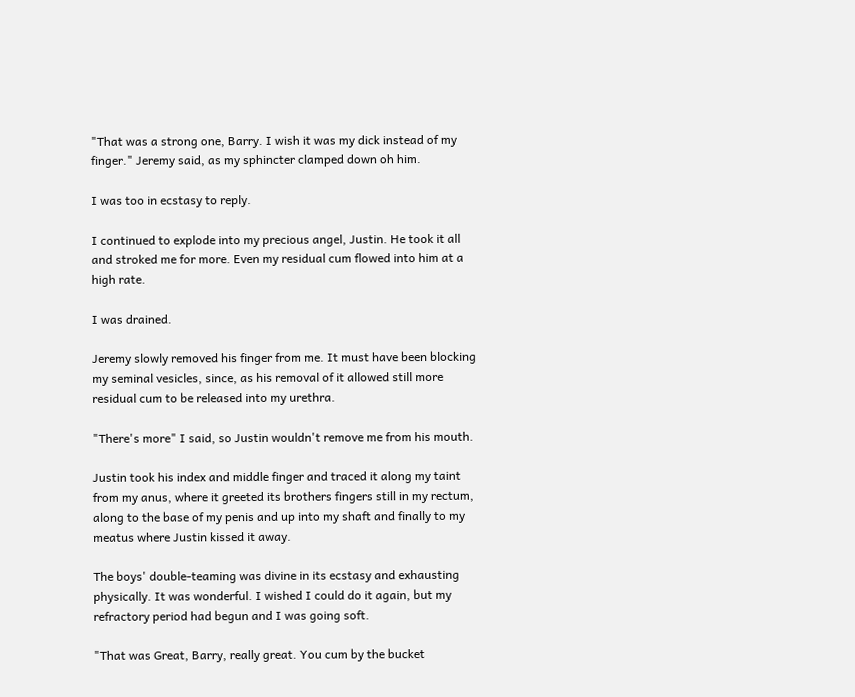"That was a strong one, Barry. I wish it was my dick instead of my finger." Jeremy said, as my sphincter clamped down oh him.

I was too in ecstasy to reply.

I continued to explode into my precious angel, Justin. He took it all and stroked me for more. Even my residual cum flowed into him at a high rate.

I was drained.

Jeremy slowly removed his finger from me. It must have been blocking my seminal vesicles, since, as his removal of it allowed still more residual cum to be released into my urethra.

"There's more" I said, so Justin wouldn't remove me from his mouth.

Justin took his index and middle finger and traced it along my taint from my anus, where it greeted its brothers fingers still in my rectum, along to the base of my penis and up into my shaft and finally to my meatus where Justin kissed it away.

The boys' double-teaming was divine in its ecstasy and exhausting physically. It was wonderful. I wished I could do it again, but my refractory period had begun and I was going soft.

"That was Great, Barry, really great. You cum by the bucket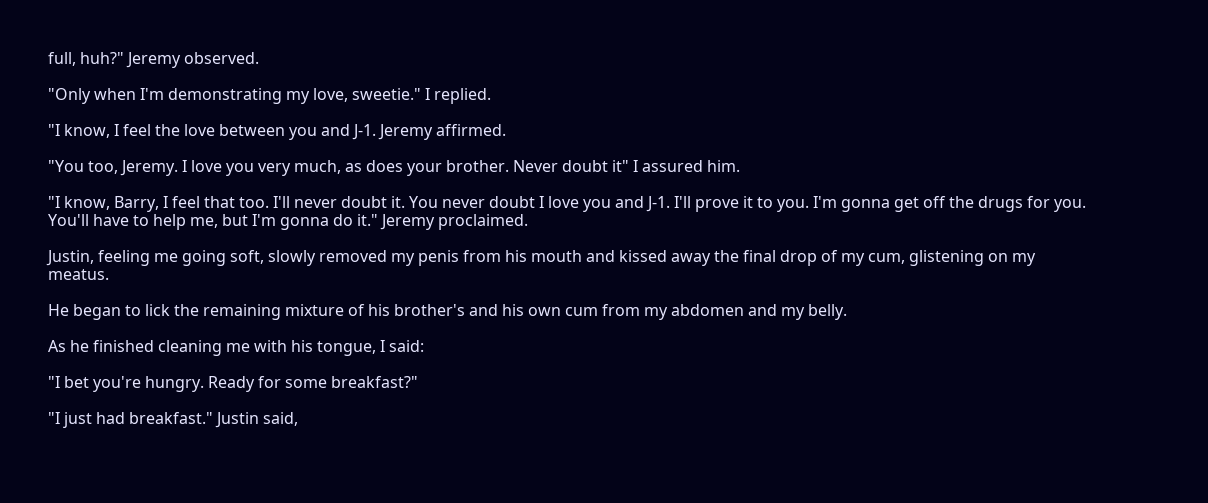full, huh?" Jeremy observed.

"Only when I'm demonstrating my love, sweetie." I replied.

"I know, I feel the love between you and J-1. Jeremy affirmed.

"You too, Jeremy. I love you very much, as does your brother. Never doubt it" I assured him.

"I know, Barry, I feel that too. I'll never doubt it. You never doubt I love you and J-1. I'll prove it to you. I'm gonna get off the drugs for you. You'll have to help me, but I'm gonna do it." Jeremy proclaimed.

Justin, feeling me going soft, slowly removed my penis from his mouth and kissed away the final drop of my cum, glistening on my meatus.

He began to lick the remaining mixture of his brother's and his own cum from my abdomen and my belly.

As he finished cleaning me with his tongue, I said:

"I bet you're hungry. Ready for some breakfast?"

"I just had breakfast." Justin said,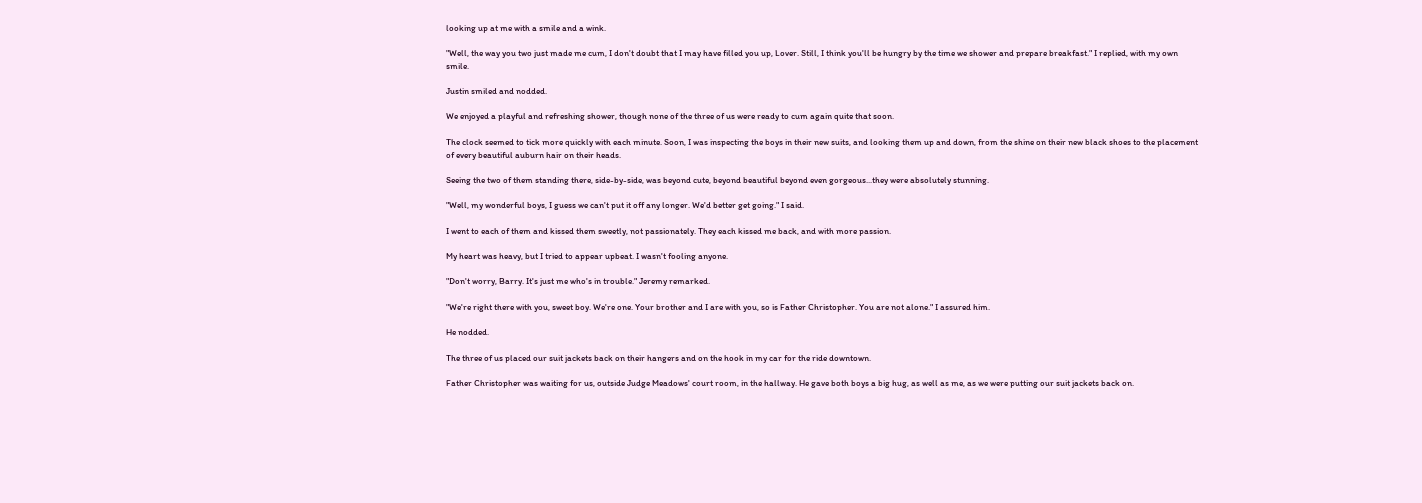looking up at me with a smile and a wink.

"Well, the way you two just made me cum, I don't doubt that I may have filled you up, Lover. Still, I think you'll be hungry by the time we shower and prepare breakfast." I replied, with my own smile.

Justin smiled and nodded.

We enjoyed a playful and refreshing shower, though none of the three of us were ready to cum again quite that soon.

The clock seemed to tick more quickly with each minute. Soon, I was inspecting the boys in their new suits, and looking them up and down, from the shine on their new black shoes to the placement of every beautiful auburn hair on their heads.

Seeing the two of them standing there, side-by-side, was beyond cute, beyond beautiful beyond even gorgeous...they were absolutely stunning.

"Well, my wonderful boys, I guess we can't put it off any longer. We'd better get going." I said.

I went to each of them and kissed them sweetly, not passionately. They each kissed me back, and with more passion.

My heart was heavy, but I tried to appear upbeat. I wasn't fooling anyone.

"Don't worry, Barry. It's just me who's in trouble." Jeremy remarked.

"We're right there with you, sweet boy. We're one. Your brother and I are with you, so is Father Christopher. You are not alone." I assured him.

He nodded.

The three of us placed our suit jackets back on their hangers and on the hook in my car for the ride downtown.

Father Christopher was waiting for us, outside Judge Meadows' court room, in the hallway. He gave both boys a big hug, as well as me, as we were putting our suit jackets back on.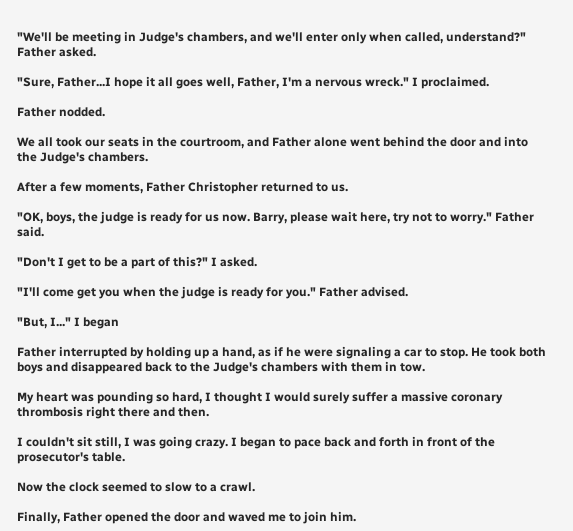"We'll be meeting in Judge's chambers, and we'll enter only when called, understand?" Father asked.

"Sure, Father...I hope it all goes well, Father, I'm a nervous wreck." I proclaimed.

Father nodded.

We all took our seats in the courtroom, and Father alone went behind the door and into the Judge's chambers.

After a few moments, Father Christopher returned to us.

"OK, boys, the judge is ready for us now. Barry, please wait here, try not to worry." Father said.

"Don't I get to be a part of this?" I asked.

"I'll come get you when the judge is ready for you." Father advised.

"But, I..." I began

Father interrupted by holding up a hand, as if he were signaling a car to stop. He took both boys and disappeared back to the Judge's chambers with them in tow.

My heart was pounding so hard, I thought I would surely suffer a massive coronary thrombosis right there and then.

I couldn't sit still, I was going crazy. I began to pace back and forth in front of the prosecutor's table.

Now the clock seemed to slow to a crawl.

Finally, Father opened the door and waved me to join him.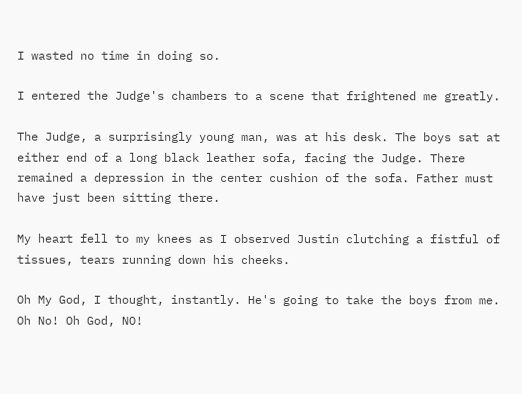I wasted no time in doing so.

I entered the Judge's chambers to a scene that frightened me greatly.

The Judge, a surprisingly young man, was at his desk. The boys sat at either end of a long black leather sofa, facing the Judge. There remained a depression in the center cushion of the sofa. Father must have just been sitting there.

My heart fell to my knees as I observed Justin clutching a fistful of tissues, tears running down his cheeks.

Oh My God, I thought, instantly. He's going to take the boys from me. Oh No! Oh God, NO!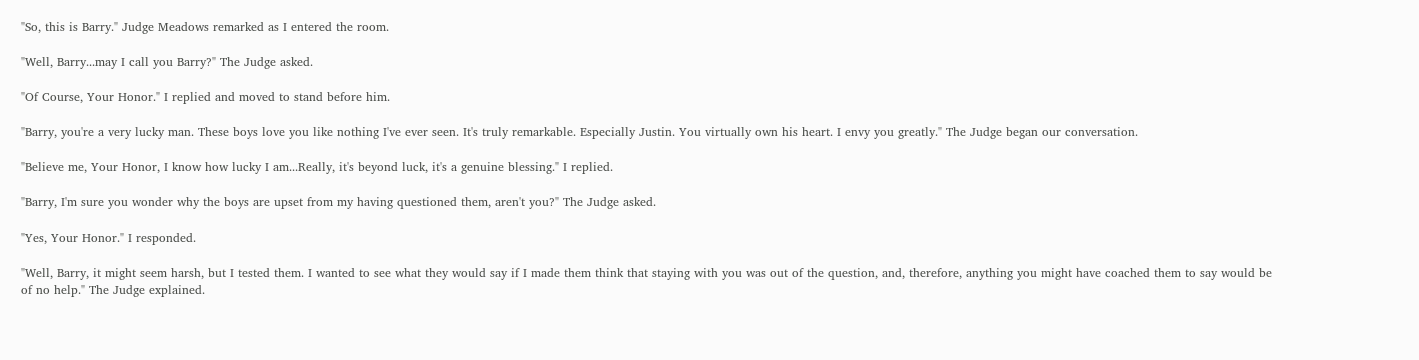"So, this is Barry." Judge Meadows remarked as I entered the room.

"Well, Barry...may I call you Barry?" The Judge asked.

"Of Course, Your Honor." I replied and moved to stand before him.

"Barry, you're a very lucky man. These boys love you like nothing I've ever seen. It's truly remarkable. Especially Justin. You virtually own his heart. I envy you greatly." The Judge began our conversation.

"Believe me, Your Honor, I know how lucky I am...Really, it's beyond luck, it's a genuine blessing." I replied.

"Barry, I'm sure you wonder why the boys are upset from my having questioned them, aren't you?" The Judge asked.

"Yes, Your Honor." I responded.

"Well, Barry, it might seem harsh, but I tested them. I wanted to see what they would say if I made them think that staying with you was out of the question, and, therefore, anything you might have coached them to say would be of no help." The Judge explained.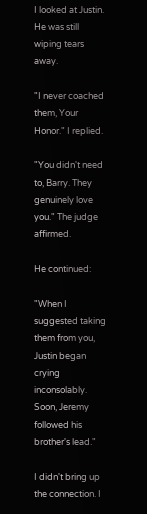I looked at Justin. He was still wiping tears away.

"I never coached them, Your Honor." I replied.

"You didn't need to, Barry. They genuinely love you." The judge affirmed.

He continued:

"When I suggested taking them from you, Justin began crying inconsolably. Soon, Jeremy followed his brother's lead."

I didn't bring up the connection. I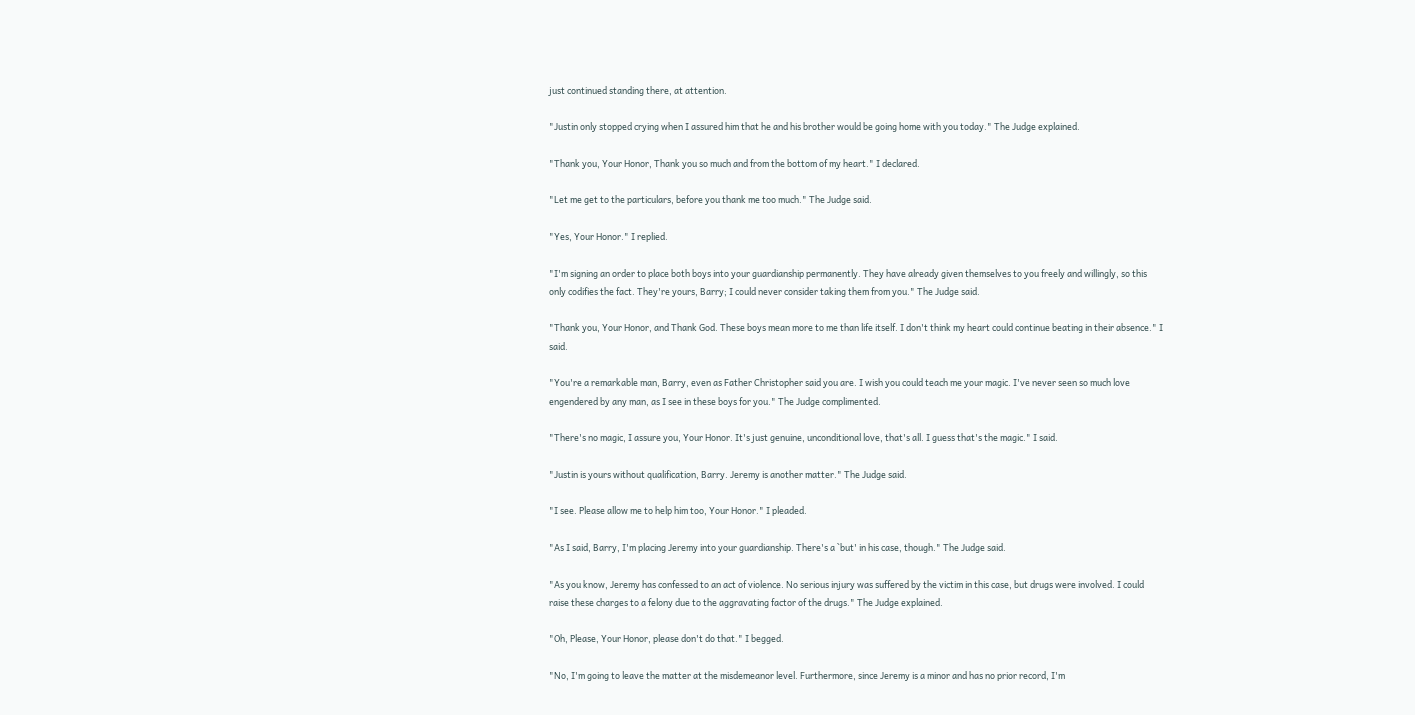just continued standing there, at attention.

"Justin only stopped crying when I assured him that he and his brother would be going home with you today." The Judge explained.

"Thank you, Your Honor, Thank you so much and from the bottom of my heart." I declared.

"Let me get to the particulars, before you thank me too much." The Judge said.

"Yes, Your Honor." I replied.

"I'm signing an order to place both boys into your guardianship permanently. They have already given themselves to you freely and willingly, so this only codifies the fact. They're yours, Barry; I could never consider taking them from you." The Judge said.

"Thank you, Your Honor, and Thank God. These boys mean more to me than life itself. I don't think my heart could continue beating in their absence." I said.

"You're a remarkable man, Barry, even as Father Christopher said you are. I wish you could teach me your magic. I've never seen so much love engendered by any man, as I see in these boys for you." The Judge complimented.

"There's no magic, I assure you, Your Honor. It's just genuine, unconditional love, that's all. I guess that's the magic." I said.

"Justin is yours without qualification, Barry. Jeremy is another matter." The Judge said.

"I see. Please allow me to help him too, Your Honor." I pleaded.

"As I said, Barry, I'm placing Jeremy into your guardianship. There's a `but' in his case, though." The Judge said.

"As you know, Jeremy has confessed to an act of violence. No serious injury was suffered by the victim in this case, but drugs were involved. I could raise these charges to a felony due to the aggravating factor of the drugs." The Judge explained.

"Oh, Please, Your Honor, please don't do that." I begged.

"No, I'm going to leave the matter at the misdemeanor level. Furthermore, since Jeremy is a minor and has no prior record, I'm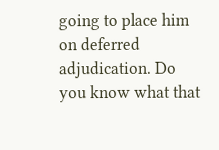going to place him on deferred adjudication. Do you know what that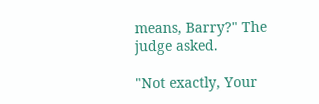means, Barry?" The judge asked.

"Not exactly, Your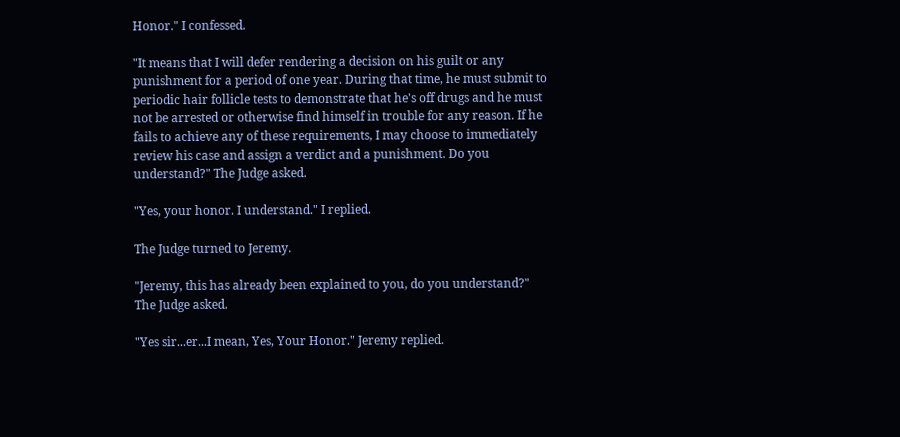Honor." I confessed.

"It means that I will defer rendering a decision on his guilt or any punishment for a period of one year. During that time, he must submit to periodic hair follicle tests to demonstrate that he's off drugs and he must not be arrested or otherwise find himself in trouble for any reason. If he fails to achieve any of these requirements, I may choose to immediately review his case and assign a verdict and a punishment. Do you understand?" The Judge asked.

"Yes, your honor. I understand." I replied.

The Judge turned to Jeremy.

"Jeremy, this has already been explained to you, do you understand?" The Judge asked.

"Yes sir...er...I mean, Yes, Your Honor." Jeremy replied.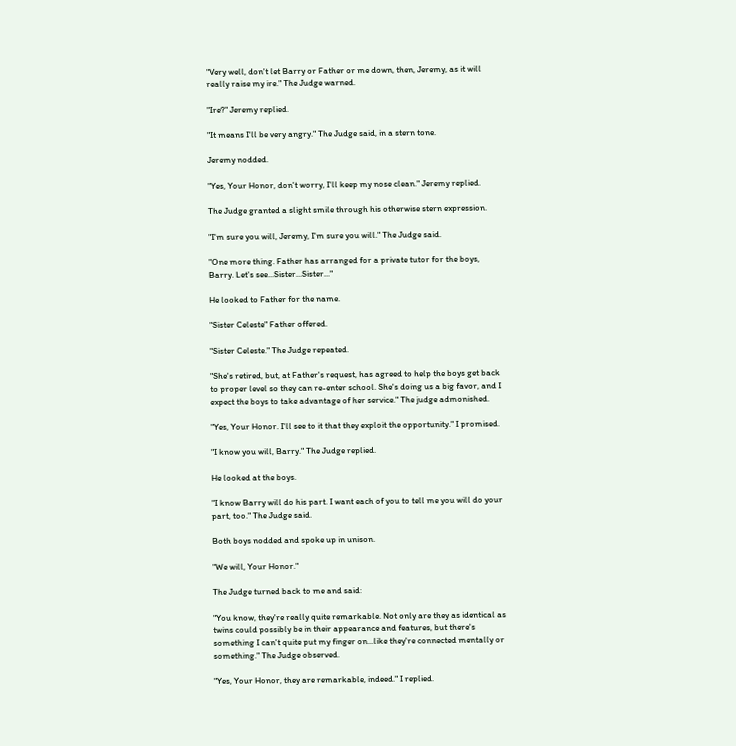"Very well, don't let Barry or Father or me down, then, Jeremy, as it will really raise my ire." The Judge warned.

"Ire?" Jeremy replied.

"It means I'll be very angry." The Judge said, in a stern tone.

Jeremy nodded.

"Yes, Your Honor, don't worry, I'll keep my nose clean." Jeremy replied.

The Judge granted a slight smile through his otherwise stern expression.

"I'm sure you will, Jeremy, I'm sure you will." The Judge said.

"One more thing. Father has arranged for a private tutor for the boys, Barry. Let's see...Sister...Sister..."

He looked to Father for the name.

"Sister Celeste" Father offered.

"Sister Celeste." The Judge repeated.

"She's retired, but, at Father's request, has agreed to help the boys get back to proper level so they can re-enter school. She's doing us a big favor, and I expect the boys to take advantage of her service." The judge admonished.

"Yes, Your Honor. I'll see to it that they exploit the opportunity." I promised.

"I know you will, Barry." The Judge replied.

He looked at the boys.

"I know Barry will do his part. I want each of you to tell me you will do your part, too." The Judge said.

Both boys nodded and spoke up in unison.

"We will, Your Honor."

The Judge turned back to me and said:

"You know, they're really quite remarkable. Not only are they as identical as twins could possibly be in their appearance and features, but there's something I can't quite put my finger on...like they're connected mentally or something." The Judge observed.

"Yes, Your Honor, they are remarkable, indeed." I replied.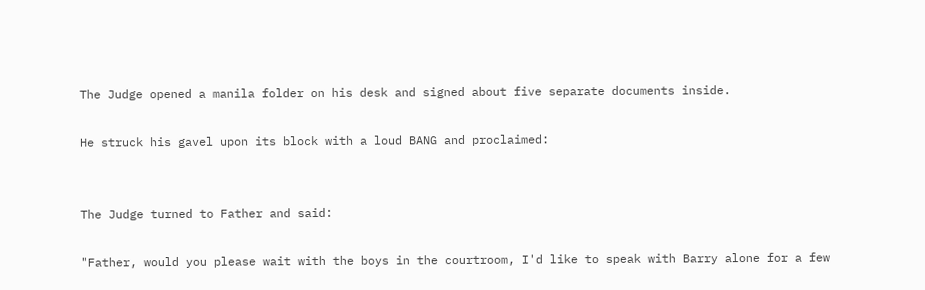The Judge opened a manila folder on his desk and signed about five separate documents inside.

He struck his gavel upon its block with a loud BANG and proclaimed:


The Judge turned to Father and said:

"Father, would you please wait with the boys in the courtroom, I'd like to speak with Barry alone for a few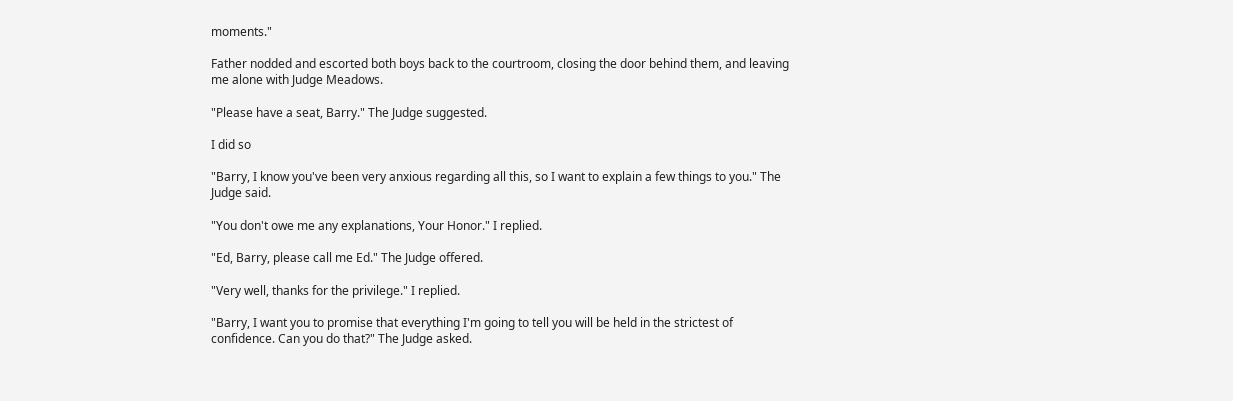moments."

Father nodded and escorted both boys back to the courtroom, closing the door behind them, and leaving me alone with Judge Meadows.

"Please have a seat, Barry." The Judge suggested.

I did so

"Barry, I know you've been very anxious regarding all this, so I want to explain a few things to you." The Judge said.

"You don't owe me any explanations, Your Honor." I replied.

"Ed, Barry, please call me Ed." The Judge offered.

"Very well, thanks for the privilege." I replied.

"Barry, I want you to promise that everything I'm going to tell you will be held in the strictest of confidence. Can you do that?" The Judge asked.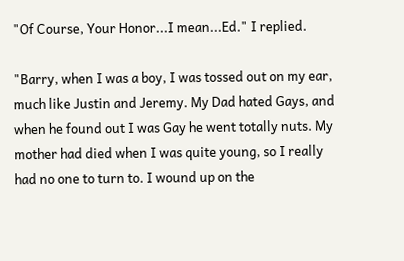"Of Course, Your Honor...I mean...Ed." I replied.

"Barry, when I was a boy, I was tossed out on my ear, much like Justin and Jeremy. My Dad hated Gays, and when he found out I was Gay he went totally nuts. My mother had died when I was quite young, so I really had no one to turn to. I wound up on the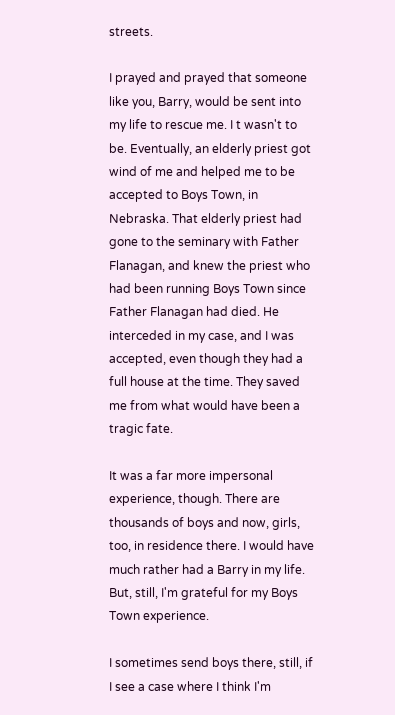streets.

I prayed and prayed that someone like you, Barry, would be sent into my life to rescue me. I t wasn't to be. Eventually, an elderly priest got wind of me and helped me to be accepted to Boys Town, in Nebraska. That elderly priest had gone to the seminary with Father Flanagan, and knew the priest who had been running Boys Town since Father Flanagan had died. He interceded in my case, and I was accepted, even though they had a full house at the time. They saved me from what would have been a tragic fate.

It was a far more impersonal experience, though. There are thousands of boys and now, girls, too, in residence there. I would have much rather had a Barry in my life. But, still, I'm grateful for my Boys Town experience.

I sometimes send boys there, still, if I see a case where I think I'm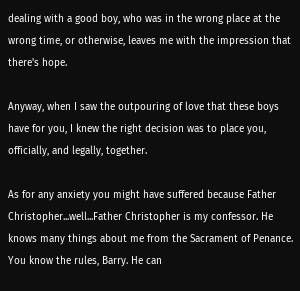dealing with a good boy, who was in the wrong place at the wrong time, or otherwise, leaves me with the impression that there's hope.

Anyway, when I saw the outpouring of love that these boys have for you, I knew the right decision was to place you, officially, and legally, together.

As for any anxiety you might have suffered because Father Christopher...well...Father Christopher is my confessor. He knows many things about me from the Sacrament of Penance. You know the rules, Barry. He can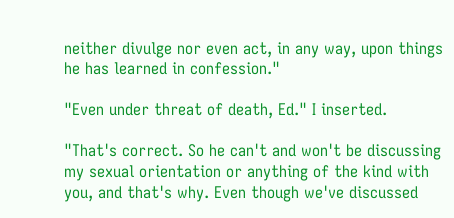neither divulge nor even act, in any way, upon things he has learned in confession."

"Even under threat of death, Ed." I inserted.

"That's correct. So he can't and won't be discussing my sexual orientation or anything of the kind with you, and that's why. Even though we've discussed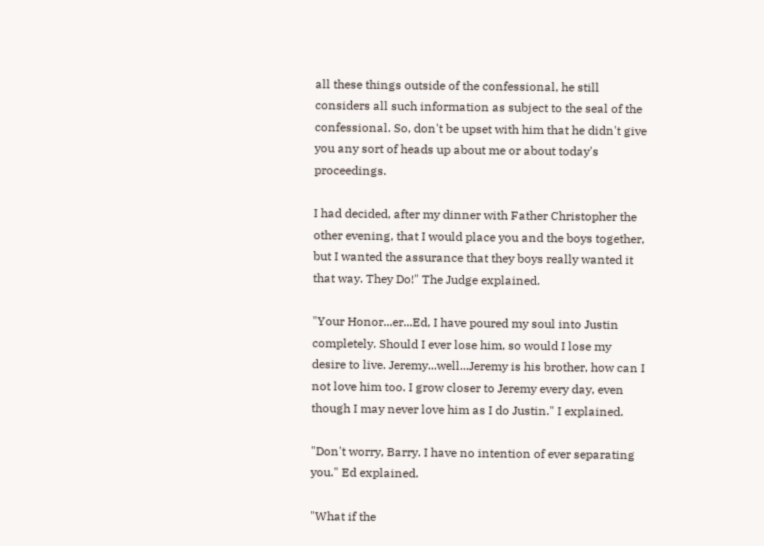all these things outside of the confessional, he still considers all such information as subject to the seal of the confessional. So, don't be upset with him that he didn't give you any sort of heads up about me or about today's proceedings.

I had decided, after my dinner with Father Christopher the other evening, that I would place you and the boys together, but I wanted the assurance that they boys really wanted it that way. They Do!" The Judge explained.

"Your Honor...er...Ed, I have poured my soul into Justin completely. Should I ever lose him, so would I lose my desire to live. Jeremy...well...Jeremy is his brother, how can I not love him too. I grow closer to Jeremy every day, even though I may never love him as I do Justin." I explained.

"Don't worry, Barry. I have no intention of ever separating you." Ed explained.

"What if the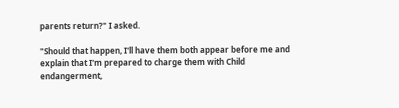parents return?" I asked.

"Should that happen, I'll have them both appear before me and explain that I'm prepared to charge them with Child endangerment,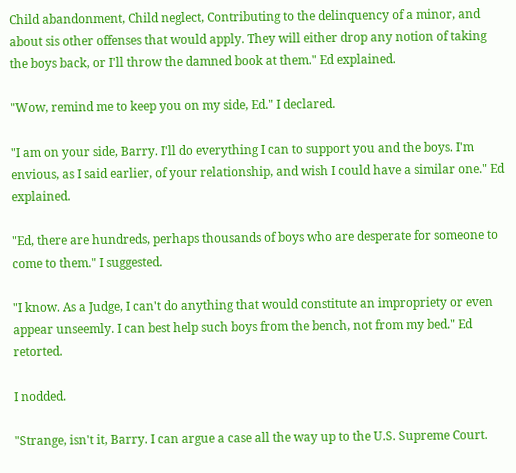Child abandonment, Child neglect, Contributing to the delinquency of a minor, and about sis other offenses that would apply. They will either drop any notion of taking the boys back, or I'll throw the damned book at them." Ed explained.

"Wow, remind me to keep you on my side, Ed." I declared.

"I am on your side, Barry. I'll do everything I can to support you and the boys. I'm envious, as I said earlier, of your relationship, and wish I could have a similar one." Ed explained.

"Ed, there are hundreds, perhaps thousands of boys who are desperate for someone to come to them." I suggested.

"I know. As a Judge, I can't do anything that would constitute an impropriety or even appear unseemly. I can best help such boys from the bench, not from my bed." Ed retorted.

I nodded.

"Strange, isn't it, Barry. I can argue a case all the way up to the U.S. Supreme Court.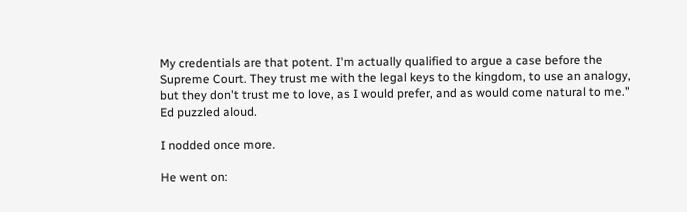My credentials are that potent. I'm actually qualified to argue a case before the Supreme Court. They trust me with the legal keys to the kingdom, to use an analogy, but they don't trust me to love, as I would prefer, and as would come natural to me." Ed puzzled aloud.

I nodded once more.

He went on: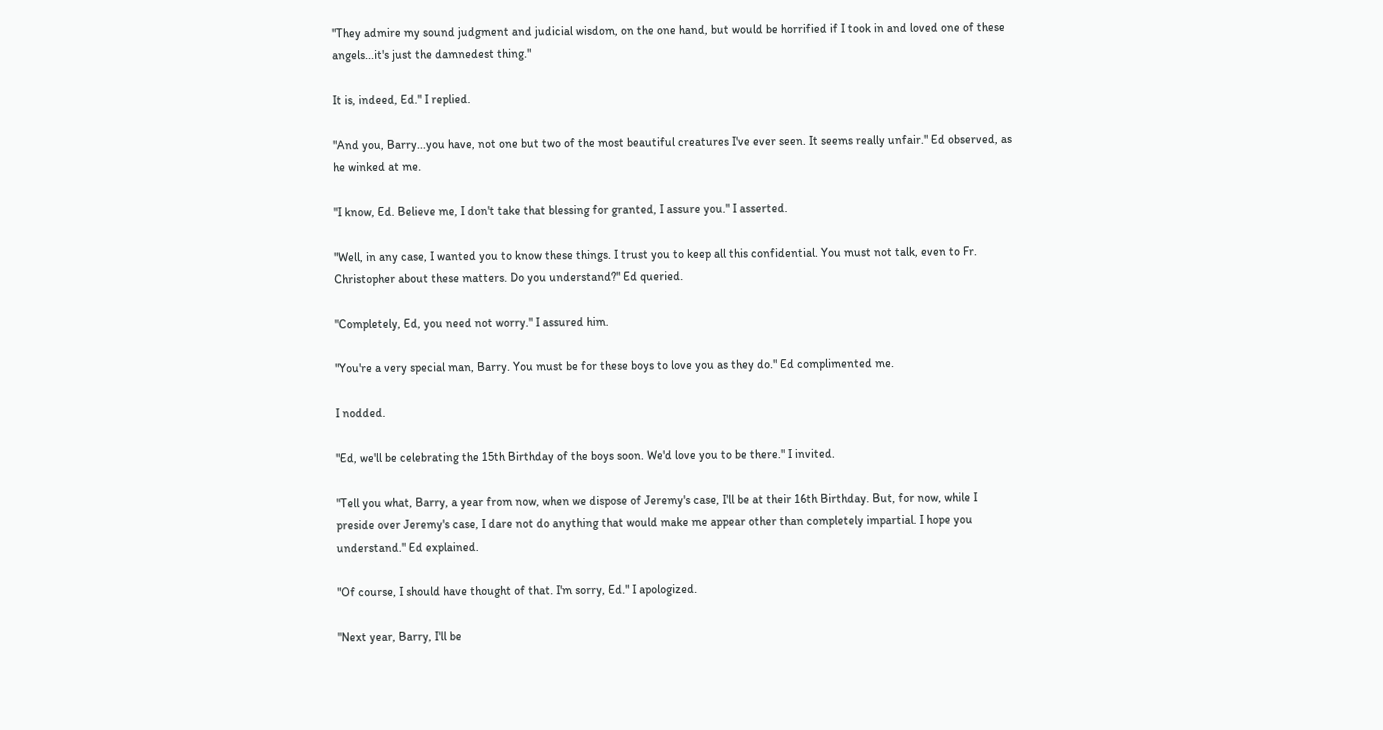"They admire my sound judgment and judicial wisdom, on the one hand, but would be horrified if I took in and loved one of these angels...it's just the damnedest thing."

It is, indeed, Ed." I replied.

"And you, Barry...you have, not one but two of the most beautiful creatures I've ever seen. It seems really unfair." Ed observed, as he winked at me.

"I know, Ed. Believe me, I don't take that blessing for granted, I assure you." I asserted.

"Well, in any case, I wanted you to know these things. I trust you to keep all this confidential. You must not talk, even to Fr. Christopher about these matters. Do you understand?" Ed queried.

"Completely, Ed, you need not worry." I assured him.

"You're a very special man, Barry. You must be for these boys to love you as they do." Ed complimented me.

I nodded.

"Ed, we'll be celebrating the 15th Birthday of the boys soon. We'd love you to be there." I invited.

"Tell you what, Barry, a year from now, when we dispose of Jeremy's case, I'll be at their 16th Birthday. But, for now, while I preside over Jeremy's case, I dare not do anything that would make me appear other than completely impartial. I hope you understand." Ed explained.

"Of course, I should have thought of that. I'm sorry, Ed." I apologized.

"Next year, Barry, I'll be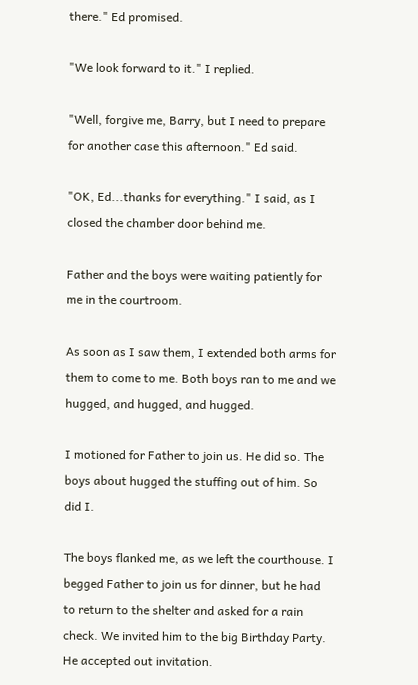there." Ed promised.

"We look forward to it." I replied.

"Well, forgive me, Barry, but I need to prepare for another case this afternoon." Ed said.

"OK, Ed...thanks for everything." I said, as I closed the chamber door behind me.

Father and the boys were waiting patiently for me in the courtroom.

As soon as I saw them, I extended both arms for them to come to me. Both boys ran to me and we hugged, and hugged, and hugged.

I motioned for Father to join us. He did so. The boys about hugged the stuffing out of him. So did I.

The boys flanked me, as we left the courthouse. I begged Father to join us for dinner, but he had to return to the shelter and asked for a rain check. We invited him to the big Birthday Party. He accepted out invitation.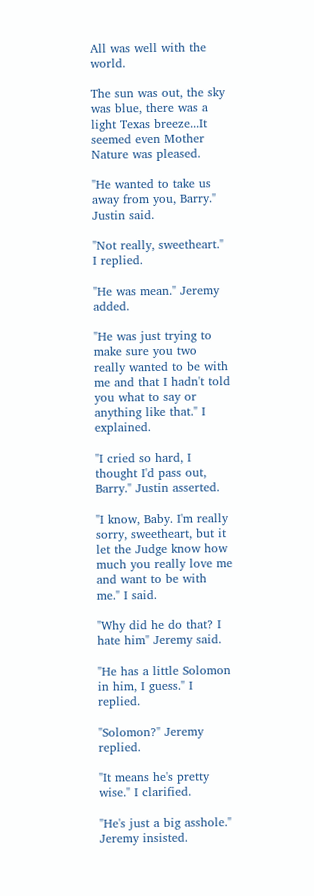All was well with the world.

The sun was out, the sky was blue, there was a light Texas breeze...It seemed even Mother Nature was pleased.

"He wanted to take us away from you, Barry." Justin said.

"Not really, sweetheart." I replied.

"He was mean." Jeremy added.

"He was just trying to make sure you two really wanted to be with me and that I hadn't told you what to say or anything like that." I explained.

"I cried so hard, I thought I'd pass out, Barry." Justin asserted.

"I know, Baby. I'm really sorry, sweetheart, but it let the Judge know how much you really love me and want to be with me." I said.

"Why did he do that? I hate him" Jeremy said.

"He has a little Solomon in him, I guess." I replied.

"Solomon?" Jeremy replied.

"It means he's pretty wise." I clarified.

"He's just a big asshole." Jeremy insisted.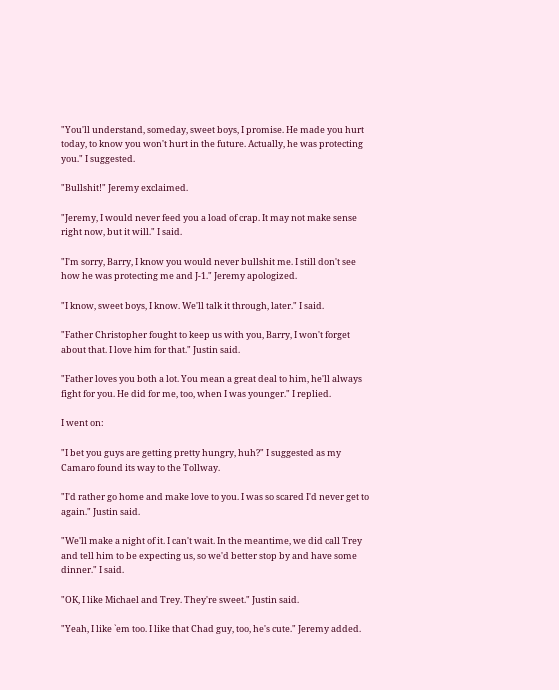"You'll understand, someday, sweet boys, I promise. He made you hurt today, to know you won't hurt in the future. Actually, he was protecting you." I suggested.

"Bullshit!" Jeremy exclaimed.

"Jeremy, I would never feed you a load of crap. It may not make sense right now, but it will." I said.

"I'm sorry, Barry, I know you would never bullshit me. I still don't see how he was protecting me and J-1." Jeremy apologized.

"I know, sweet boys, I know. We'll talk it through, later." I said.

"Father Christopher fought to keep us with you, Barry, I won't forget about that. I love him for that." Justin said.

"Father loves you both a lot. You mean a great deal to him, he'll always fight for you. He did for me, too, when I was younger." I replied.

I went on:

"I bet you guys are getting pretty hungry, huh?" I suggested as my Camaro found its way to the Tollway.

"I'd rather go home and make love to you. I was so scared I'd never get to again." Justin said.

"We'll make a night of it. I can't wait. In the meantime, we did call Trey and tell him to be expecting us, so we'd better stop by and have some dinner." I said.

"OK, I like Michael and Trey. They're sweet." Justin said.

"Yeah, I like `em too. I like that Chad guy, too, he's cute." Jeremy added.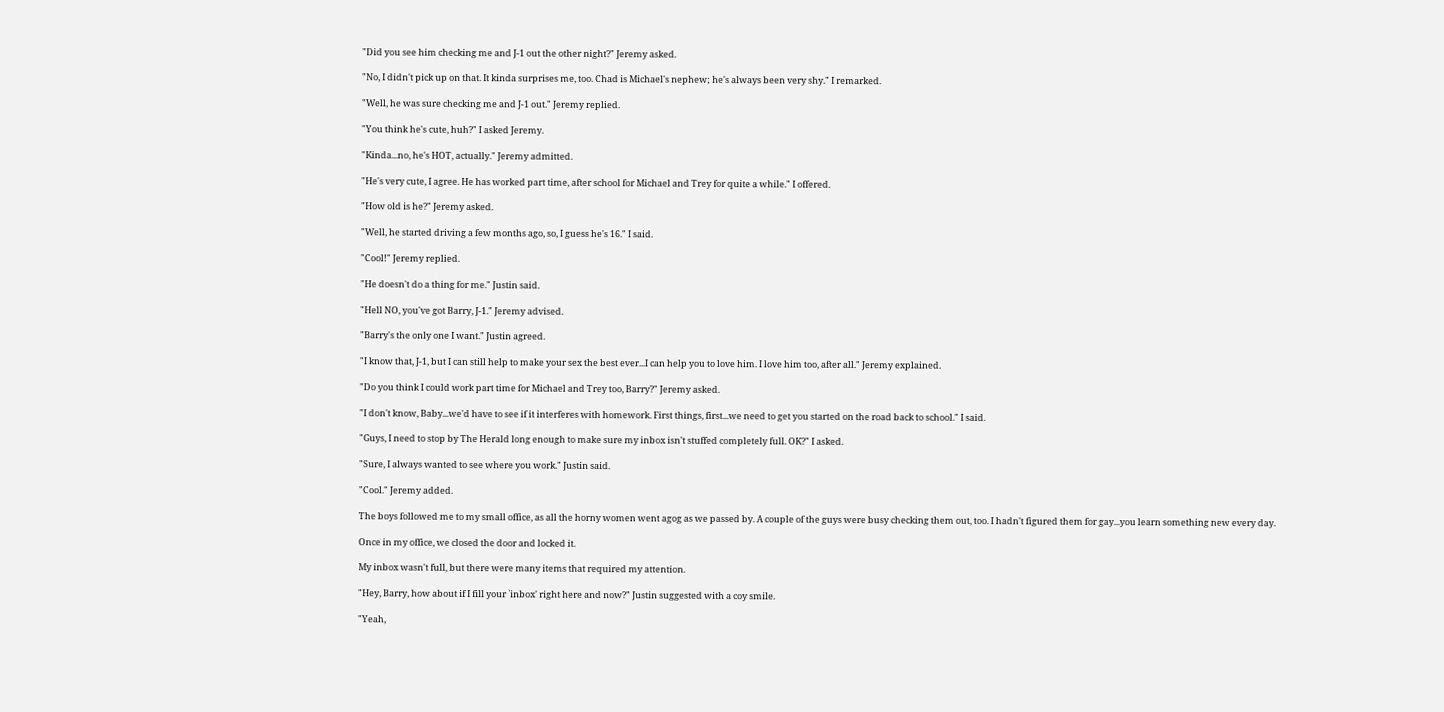"Did you see him checking me and J-1 out the other night?" Jeremy asked.

"No, I didn't pick up on that. It kinda surprises me, too. Chad is Michael's nephew; he's always been very shy." I remarked.

"Well, he was sure checking me and J-1 out." Jeremy replied.

"You think he's cute, huh?" I asked Jeremy.

"Kinda...no, he's HOT, actually." Jeremy admitted.

"He's very cute, I agree. He has worked part time, after school for Michael and Trey for quite a while." I offered.

"How old is he?" Jeremy asked.

"Well, he started driving a few months ago, so, I guess he's 16." I said.

"Cool!" Jeremy replied.

"He doesn't do a thing for me." Justin said.

"Hell NO, you've got Barry, J-1." Jeremy advised.

"Barry's the only one I want." Justin agreed.

"I know that, J-1, but I can still help to make your sex the best ever...I can help you to love him. I love him too, after all." Jeremy explained.

"Do you think I could work part time for Michael and Trey too, Barry?" Jeremy asked.

"I don't know, Baby...we'd have to see if it interferes with homework. First things, first...we need to get you started on the road back to school." I said.

"Guys, I need to stop by The Herald long enough to make sure my inbox isn't stuffed completely full. OK?" I asked.

"Sure, I always wanted to see where you work." Justin said.

"Cool." Jeremy added.

The boys followed me to my small office, as all the horny women went agog as we passed by. A couple of the guys were busy checking them out, too. I hadn't figured them for gay...you learn something new every day.

Once in my office, we closed the door and locked it.

My inbox wasn't full, but there were many items that required my attention.

"Hey, Barry, how about if I fill your `inbox' right here and now?" Justin suggested with a coy smile.

"Yeah,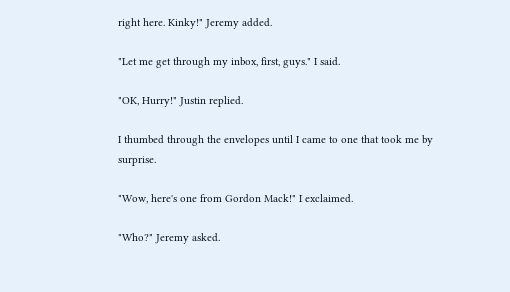right here. Kinky!" Jeremy added.

"Let me get through my inbox, first, guys." I said.

"OK, Hurry!" Justin replied.

I thumbed through the envelopes until I came to one that took me by surprise.

"Wow, here's one from Gordon Mack!" I exclaimed.

"Who?" Jeremy asked.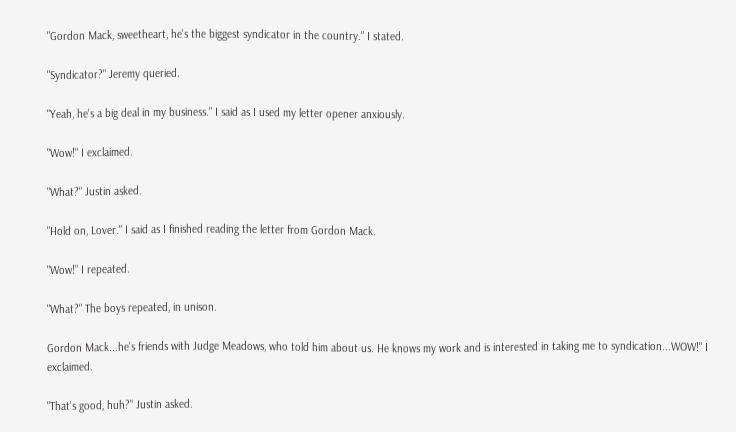"Gordon Mack, sweetheart, he's the biggest syndicator in the country." I stated.

"Syndicator?" Jeremy queried.

"Yeah, he's a big deal in my business." I said as I used my letter opener anxiously.

"Wow!" I exclaimed.

"What?" Justin asked.

"Hold on, Lover." I said as I finished reading the letter from Gordon Mack.

"Wow!" I repeated.

"What?" The boys repeated, in unison.

Gordon Mack...he's friends with Judge Meadows, who told him about us. He knows my work and is interested in taking me to syndication...WOW!" I exclaimed.

"That's good, huh?" Justin asked.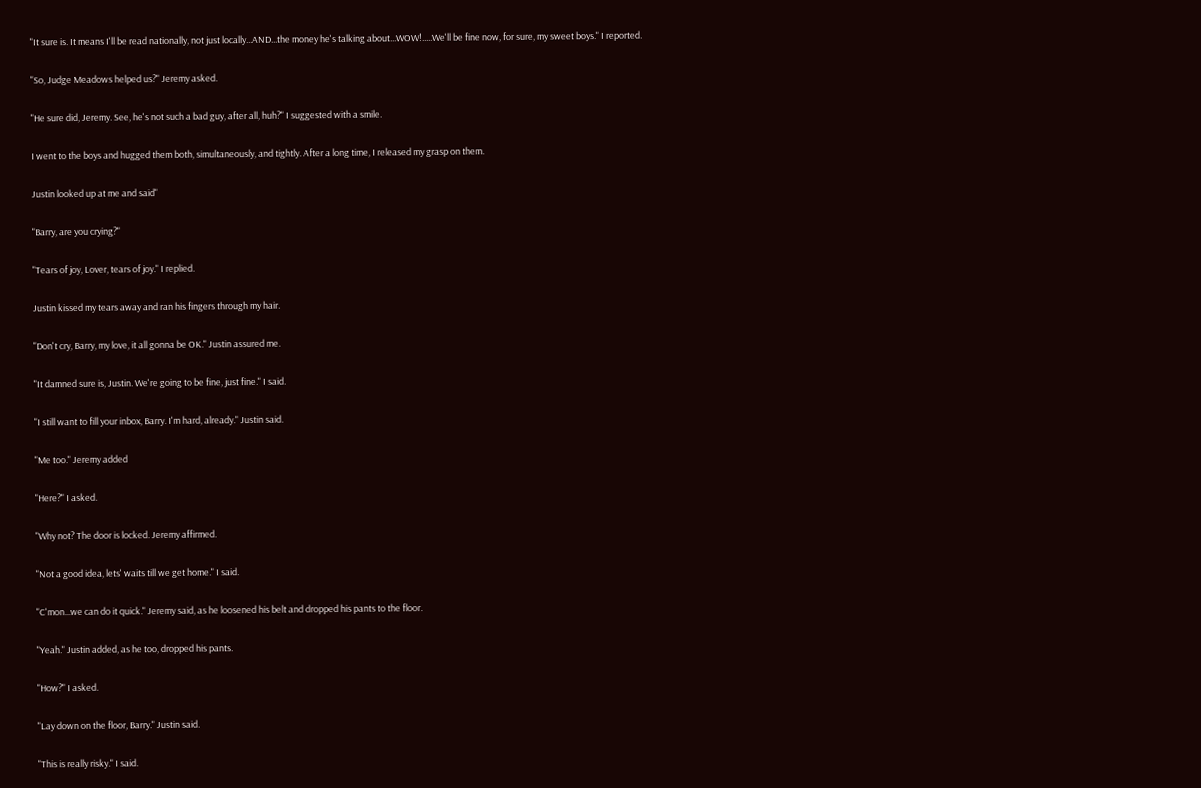"It sure is. It means I'll be read nationally, not just locally...AND...the money he's talking about...WOW!.....We'll be fine now, for sure, my sweet boys." I reported.

"So, Judge Meadows helped us?" Jeremy asked.

"He sure did, Jeremy. See, he's not such a bad guy, after all, huh?" I suggested with a smile.

I went to the boys and hugged them both, simultaneously, and tightly. After a long time, I released my grasp on them.

Justin looked up at me and said"

"Barry, are you crying?"

"Tears of joy, Lover, tears of joy." I replied.

Justin kissed my tears away and ran his fingers through my hair.

"Don't cry, Barry, my love, it all gonna be OK." Justin assured me.

"It damned sure is, Justin. We're going to be fine, just fine." I said.

"I still want to fill your inbox, Barry. I'm hard, already." Justin said.

"Me too." Jeremy added

"Here?" I asked.

"Why not? The door is locked. Jeremy affirmed.

"Not a good idea, lets' waits till we get home." I said.

"C'mon...we can do it quick." Jeremy said, as he loosened his belt and dropped his pants to the floor.

"Yeah." Justin added, as he too, dropped his pants.

"How?" I asked.

"Lay down on the floor, Barry." Justin said.

"This is really risky." I said.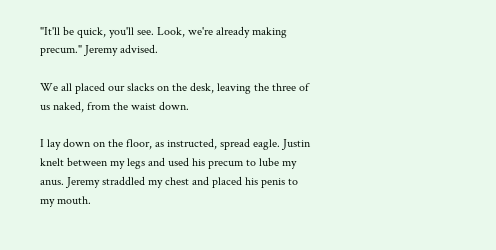"It'll be quick, you'll see. Look, we're already making precum." Jeremy advised.

We all placed our slacks on the desk, leaving the three of us naked, from the waist down.

I lay down on the floor, as instructed, spread eagle. Justin knelt between my legs and used his precum to lube my anus. Jeremy straddled my chest and placed his penis to my mouth.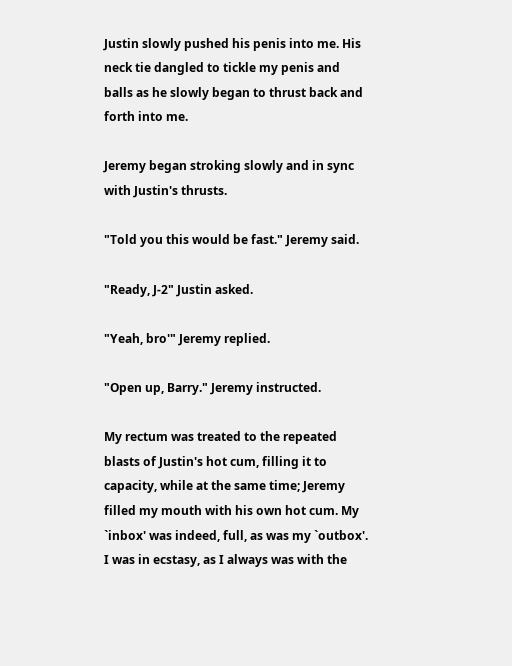Justin slowly pushed his penis into me. His neck tie dangled to tickle my penis and balls as he slowly began to thrust back and forth into me.

Jeremy began stroking slowly and in sync with Justin's thrusts.

"Told you this would be fast." Jeremy said.

"Ready, J-2" Justin asked.

"Yeah, bro'" Jeremy replied.

"Open up, Barry." Jeremy instructed.

My rectum was treated to the repeated blasts of Justin's hot cum, filling it to capacity, while at the same time; Jeremy filled my mouth with his own hot cum. My `inbox' was indeed, full, as was my `outbox'. I was in ecstasy, as I always was with the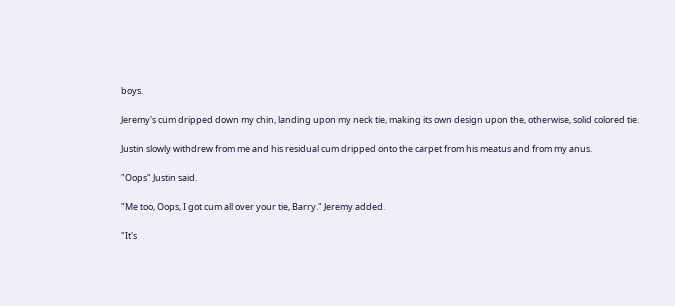boys.

Jeremy's cum dripped down my chin, landing upon my neck tie, making its own design upon the, otherwise, solid colored tie.

Justin slowly withdrew from me and his residual cum dripped onto the carpet from his meatus and from my anus.

"Oops" Justin said.

"Me too, Oops, I got cum all over your tie, Barry." Jeremy added.

"It's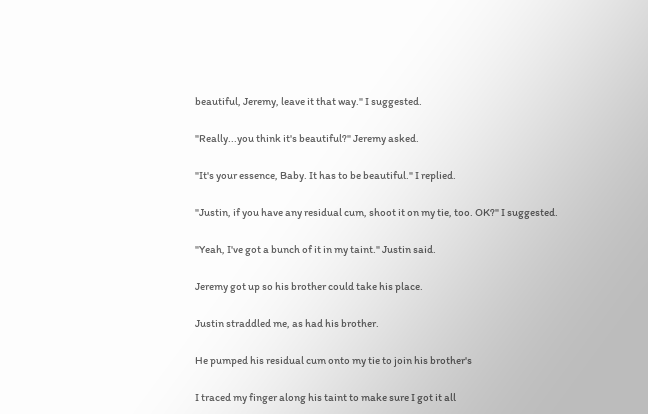beautiful, Jeremy, leave it that way." I suggested.

"Really...you think it's beautiful?" Jeremy asked.

"It's your essence, Baby. It has to be beautiful." I replied.

"Justin, if you have any residual cum, shoot it on my tie, too. OK?" I suggested.

"Yeah, I've got a bunch of it in my taint." Justin said.

Jeremy got up so his brother could take his place.

Justin straddled me, as had his brother.

He pumped his residual cum onto my tie to join his brother's

I traced my finger along his taint to make sure I got it all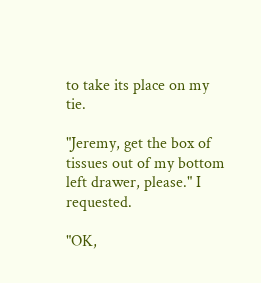to take its place on my tie.

"Jeremy, get the box of tissues out of my bottom left drawer, please." I requested.

"OK,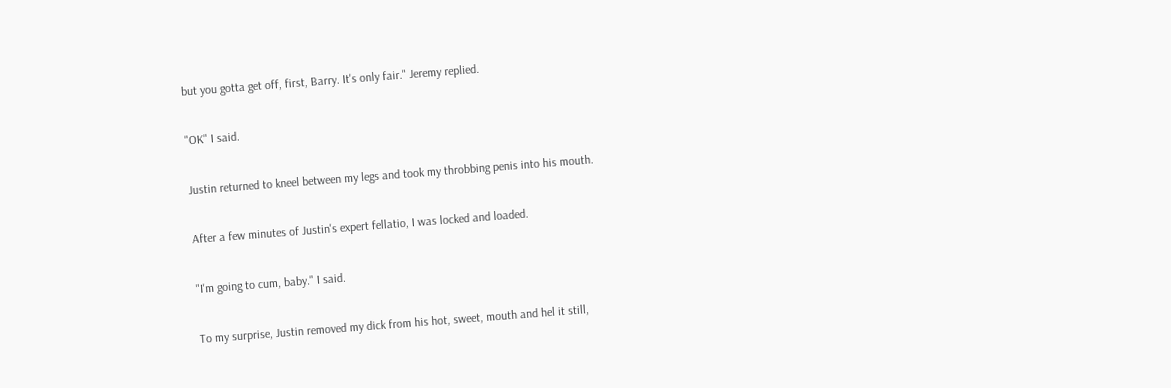but you gotta get off, first, Barry. It's only fair." Jeremy replied.

"OK" I said.

Justin returned to kneel between my legs and took my throbbing penis into his mouth.

After a few minutes of Justin's expert fellatio, I was locked and loaded.

"I'm going to cum, baby." I said.

To my surprise, Justin removed my dick from his hot, sweet, mouth and hel it still,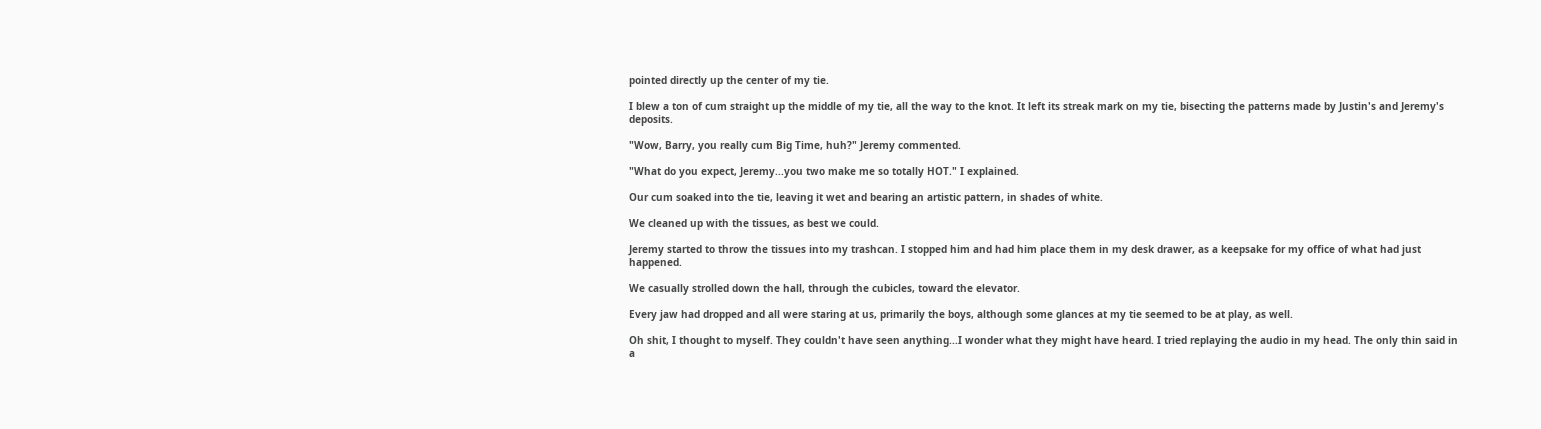pointed directly up the center of my tie.

I blew a ton of cum straight up the middle of my tie, all the way to the knot. It left its streak mark on my tie, bisecting the patterns made by Justin's and Jeremy's deposits.

"Wow, Barry, you really cum Big Time, huh?" Jeremy commented.

"What do you expect, Jeremy...you two make me so totally HOT." I explained.

Our cum soaked into the tie, leaving it wet and bearing an artistic pattern, in shades of white.

We cleaned up with the tissues, as best we could.

Jeremy started to throw the tissues into my trashcan. I stopped him and had him place them in my desk drawer, as a keepsake for my office of what had just happened.

We casually strolled down the hall, through the cubicles, toward the elevator.

Every jaw had dropped and all were staring at us, primarily the boys, although some glances at my tie seemed to be at play, as well.

Oh shit, I thought to myself. They couldn't have seen anything...I wonder what they might have heard. I tried replaying the audio in my head. The only thin said in a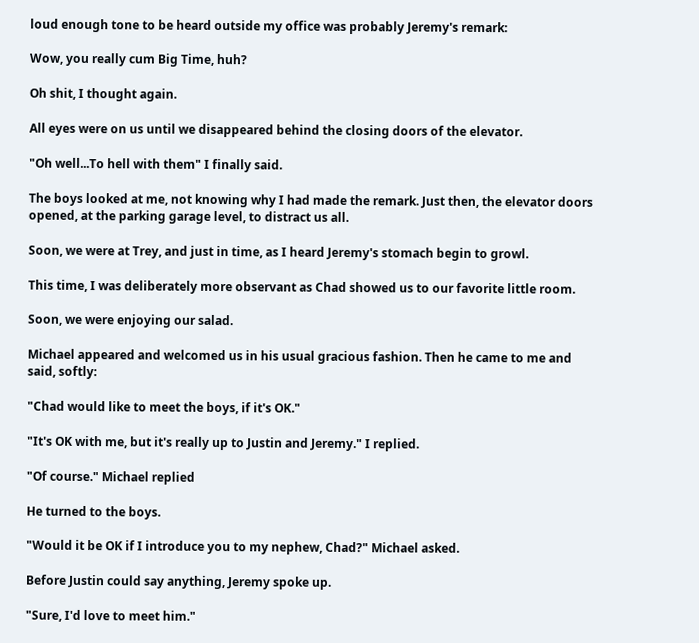loud enough tone to be heard outside my office was probably Jeremy's remark:

Wow, you really cum Big Time, huh?

Oh shit, I thought again.

All eyes were on us until we disappeared behind the closing doors of the elevator.

"Oh well...To hell with them" I finally said.

The boys looked at me, not knowing why I had made the remark. Just then, the elevator doors opened, at the parking garage level, to distract us all.

Soon, we were at Trey, and just in time, as I heard Jeremy's stomach begin to growl.

This time, I was deliberately more observant as Chad showed us to our favorite little room.

Soon, we were enjoying our salad.

Michael appeared and welcomed us in his usual gracious fashion. Then he came to me and said, softly:

"Chad would like to meet the boys, if it's OK."

"It's OK with me, but it's really up to Justin and Jeremy." I replied.

"Of course." Michael replied

He turned to the boys.

"Would it be OK if I introduce you to my nephew, Chad?" Michael asked.

Before Justin could say anything, Jeremy spoke up.

"Sure, I'd love to meet him."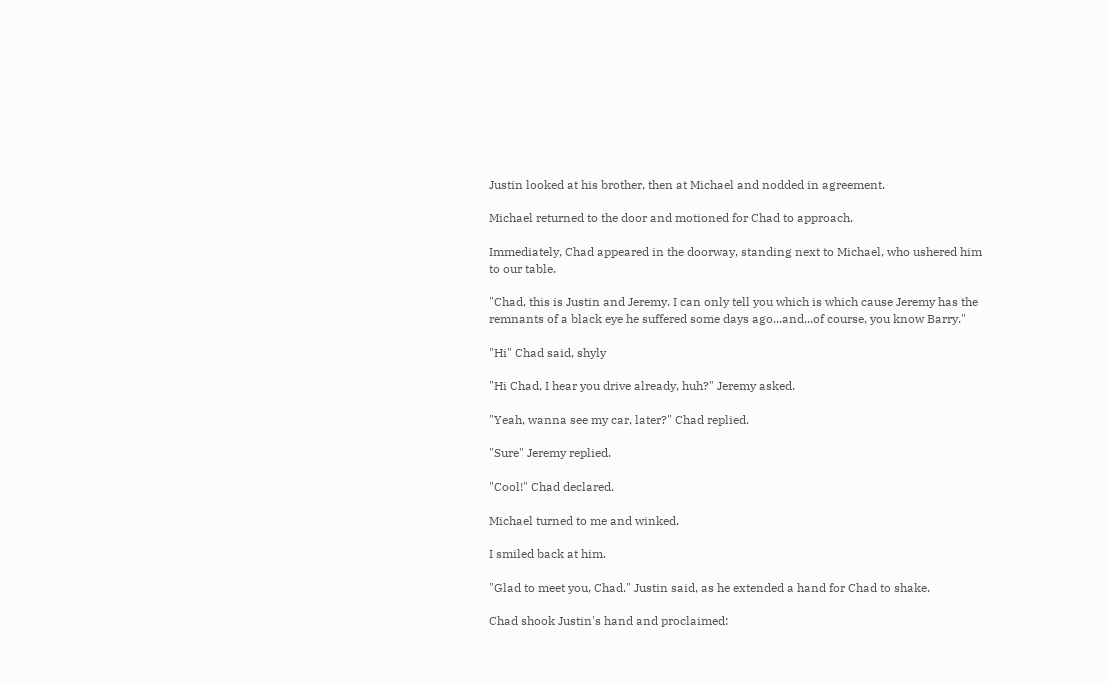Justin looked at his brother, then at Michael and nodded in agreement.

Michael returned to the door and motioned for Chad to approach.

Immediately, Chad appeared in the doorway, standing next to Michael, who ushered him to our table.

"Chad, this is Justin and Jeremy. I can only tell you which is which cause Jeremy has the remnants of a black eye he suffered some days ago...and...of course, you know Barry."

"Hi" Chad said, shyly

"Hi Chad, I hear you drive already, huh?" Jeremy asked.

"Yeah, wanna see my car, later?" Chad replied.

"Sure" Jeremy replied.

"Cool!" Chad declared.

Michael turned to me and winked.

I smiled back at him.

"Glad to meet you, Chad." Justin said, as he extended a hand for Chad to shake.

Chad shook Justin's hand and proclaimed: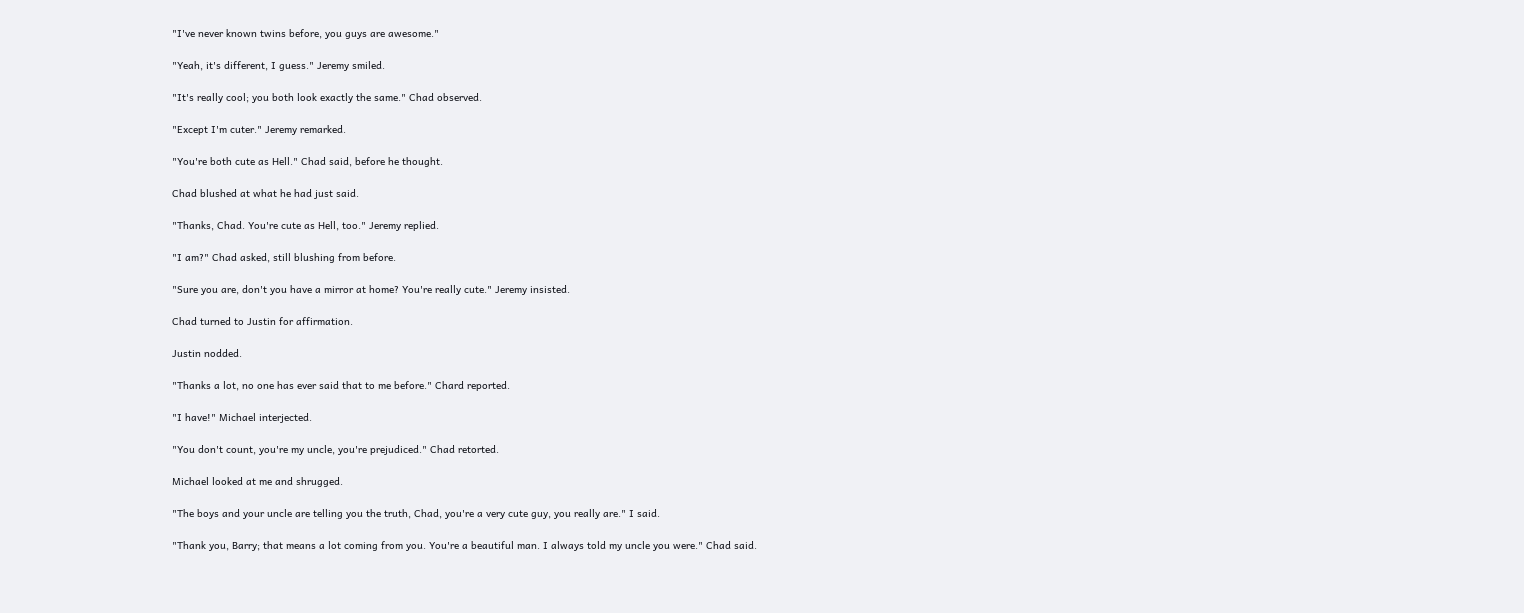"I've never known twins before, you guys are awesome."

"Yeah, it's different, I guess." Jeremy smiled.

"It's really cool; you both look exactly the same." Chad observed.

"Except I'm cuter." Jeremy remarked.

"You're both cute as Hell." Chad said, before he thought.

Chad blushed at what he had just said.

"Thanks, Chad. You're cute as Hell, too." Jeremy replied.

"I am?" Chad asked, still blushing from before.

"Sure you are, don't you have a mirror at home? You're really cute." Jeremy insisted.

Chad turned to Justin for affirmation.

Justin nodded.

"Thanks a lot, no one has ever said that to me before." Chard reported.

"I have!" Michael interjected.

"You don't count, you're my uncle, you're prejudiced." Chad retorted.

Michael looked at me and shrugged.

"The boys and your uncle are telling you the truth, Chad, you're a very cute guy, you really are." I said.

"Thank you, Barry; that means a lot coming from you. You're a beautiful man. I always told my uncle you were." Chad said.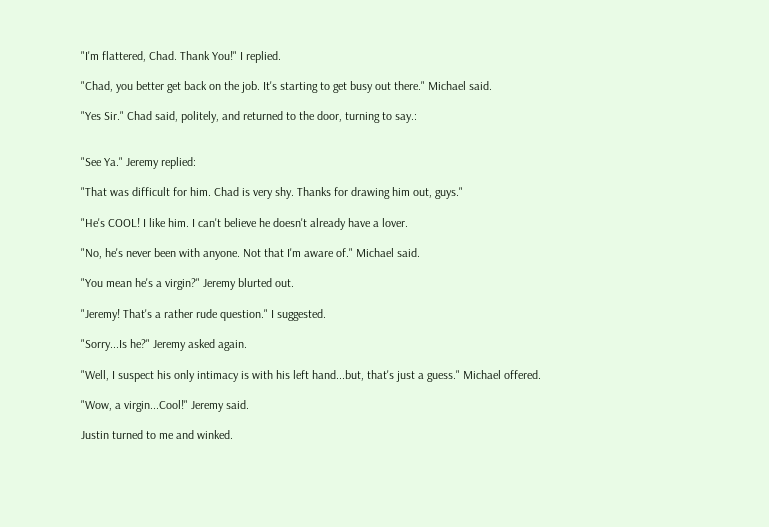"I'm flattered, Chad. Thank You!" I replied.

"Chad, you better get back on the job. It's starting to get busy out there." Michael said.

"Yes Sir." Chad said, politely, and returned to the door, turning to say.:


"See Ya." Jeremy replied:

"That was difficult for him. Chad is very shy. Thanks for drawing him out, guys."

"He's COOL! I like him. I can't believe he doesn't already have a lover.

"No, he's never been with anyone. Not that I'm aware of." Michael said.

"You mean he's a virgin?" Jeremy blurted out.

"Jeremy! That's a rather rude question." I suggested.

"Sorry...Is he?" Jeremy asked again.

"Well, I suspect his only intimacy is with his left hand...but, that's just a guess." Michael offered.

"Wow, a virgin...Cool!" Jeremy said.

Justin turned to me and winked.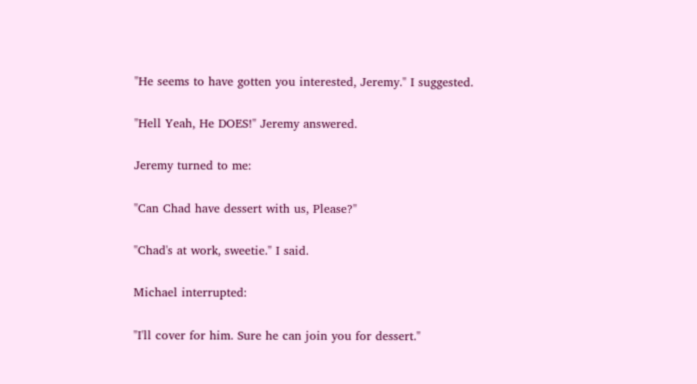"He seems to have gotten you interested, Jeremy." I suggested.

"Hell Yeah, He DOES!" Jeremy answered.

Jeremy turned to me:

"Can Chad have dessert with us, Please?"

"Chad's at work, sweetie." I said.

Michael interrupted:

"I'll cover for him. Sure he can join you for dessert."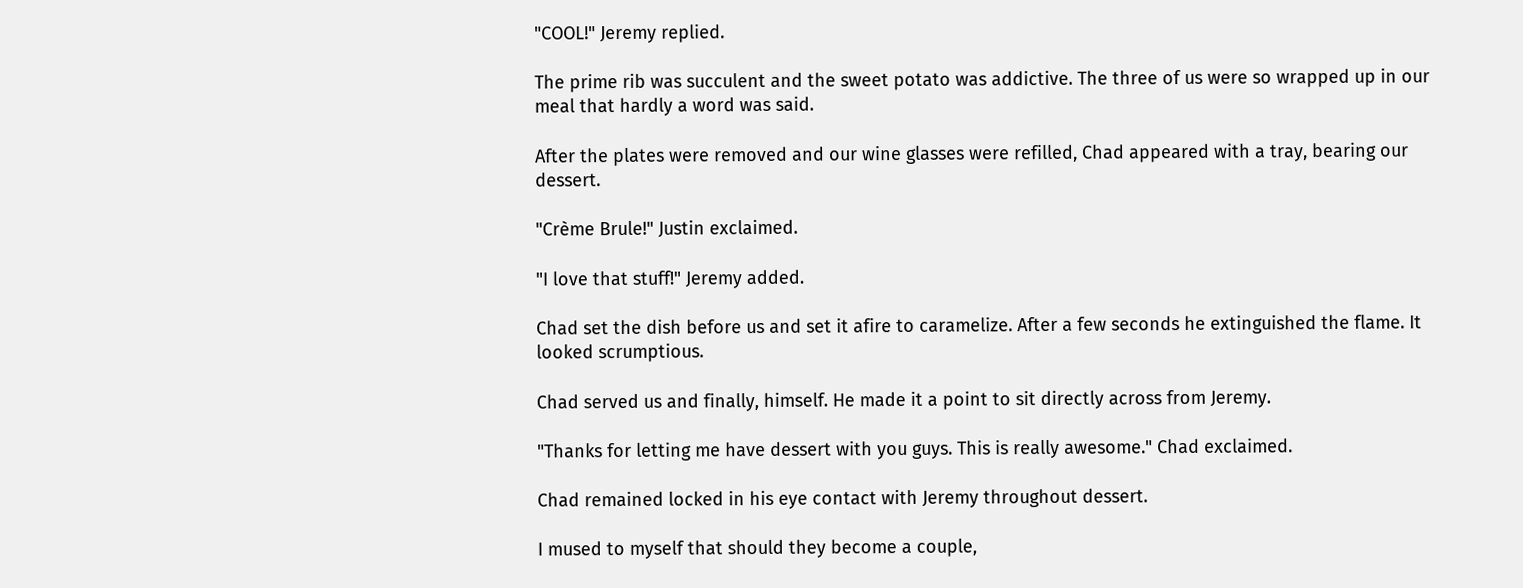"COOL!" Jeremy replied.

The prime rib was succulent and the sweet potato was addictive. The three of us were so wrapped up in our meal that hardly a word was said.

After the plates were removed and our wine glasses were refilled, Chad appeared with a tray, bearing our dessert.

"Crème Brule!" Justin exclaimed.

"I love that stuff!" Jeremy added.

Chad set the dish before us and set it afire to caramelize. After a few seconds he extinguished the flame. It looked scrumptious.

Chad served us and finally, himself. He made it a point to sit directly across from Jeremy.

"Thanks for letting me have dessert with you guys. This is really awesome." Chad exclaimed.

Chad remained locked in his eye contact with Jeremy throughout dessert.

I mused to myself that should they become a couple,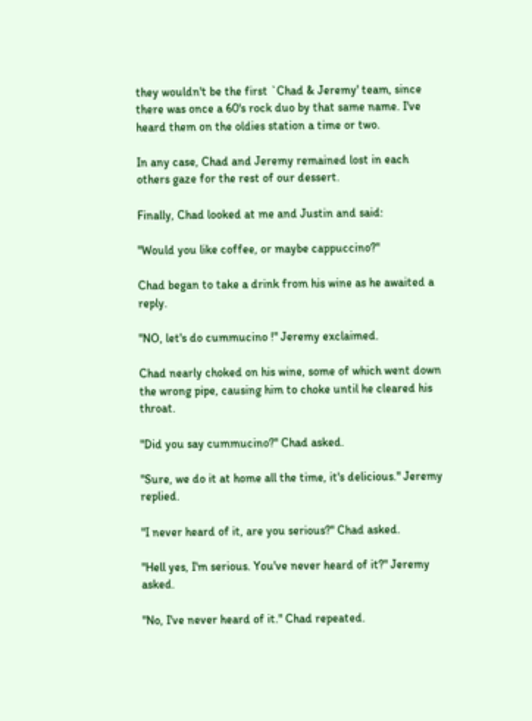they wouldn't be the first `Chad & Jeremy' team, since there was once a 60's rock duo by that same name. I've heard them on the oldies station a time or two.

In any case, Chad and Jeremy remained lost in each others gaze for the rest of our dessert.

Finally, Chad looked at me and Justin and said:

"Would you like coffee, or maybe cappuccino?"

Chad began to take a drink from his wine as he awaited a reply.

"NO, let's do cummucino !" Jeremy exclaimed.

Chad nearly choked on his wine, some of which went down the wrong pipe, causing him to choke until he cleared his throat.

"Did you say cummucino?" Chad asked.

"Sure, we do it at home all the time, it's delicious." Jeremy replied.

"I never heard of it, are you serious?" Chad asked.

"Hell yes, I'm serious. You've never heard of it?" Jeremy asked.

"No, I've never heard of it." Chad repeated.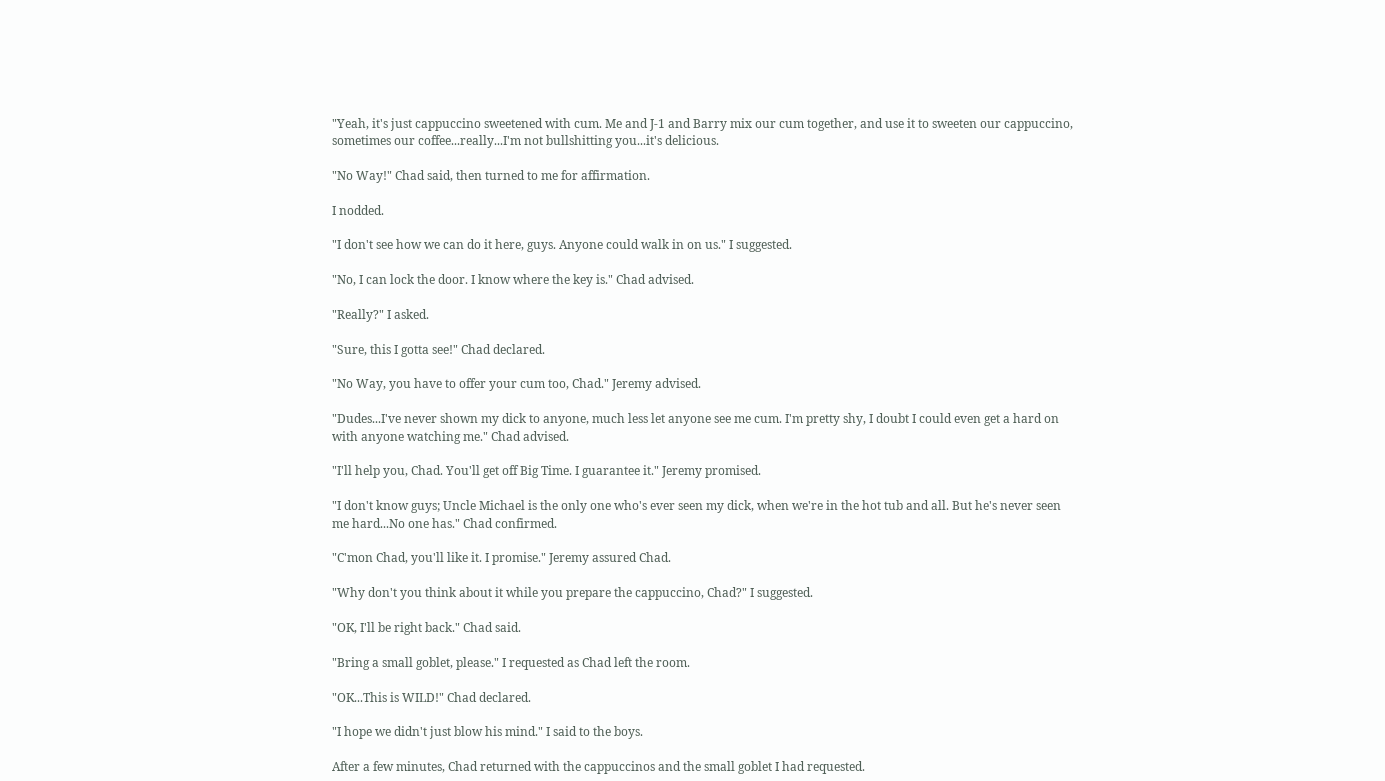"Yeah, it's just cappuccino sweetened with cum. Me and J-1 and Barry mix our cum together, and use it to sweeten our cappuccino, sometimes our coffee...really...I'm not bullshitting you...it's delicious.

"No Way!" Chad said, then turned to me for affirmation.

I nodded.

"I don't see how we can do it here, guys. Anyone could walk in on us." I suggested.

"No, I can lock the door. I know where the key is." Chad advised.

"Really?" I asked.

"Sure, this I gotta see!" Chad declared.

"No Way, you have to offer your cum too, Chad." Jeremy advised.

"Dudes...I've never shown my dick to anyone, much less let anyone see me cum. I'm pretty shy, I doubt I could even get a hard on with anyone watching me." Chad advised.

"I'll help you, Chad. You'll get off Big Time. I guarantee it." Jeremy promised.

"I don't know guys; Uncle Michael is the only one who's ever seen my dick, when we're in the hot tub and all. But he's never seen me hard...No one has." Chad confirmed.

"C'mon Chad, you'll like it. I promise." Jeremy assured Chad.

"Why don't you think about it while you prepare the cappuccino, Chad?" I suggested.

"OK, I'll be right back." Chad said.

"Bring a small goblet, please." I requested as Chad left the room.

"OK...This is WILD!" Chad declared.

"I hope we didn't just blow his mind." I said to the boys.

After a few minutes, Chad returned with the cappuccinos and the small goblet I had requested.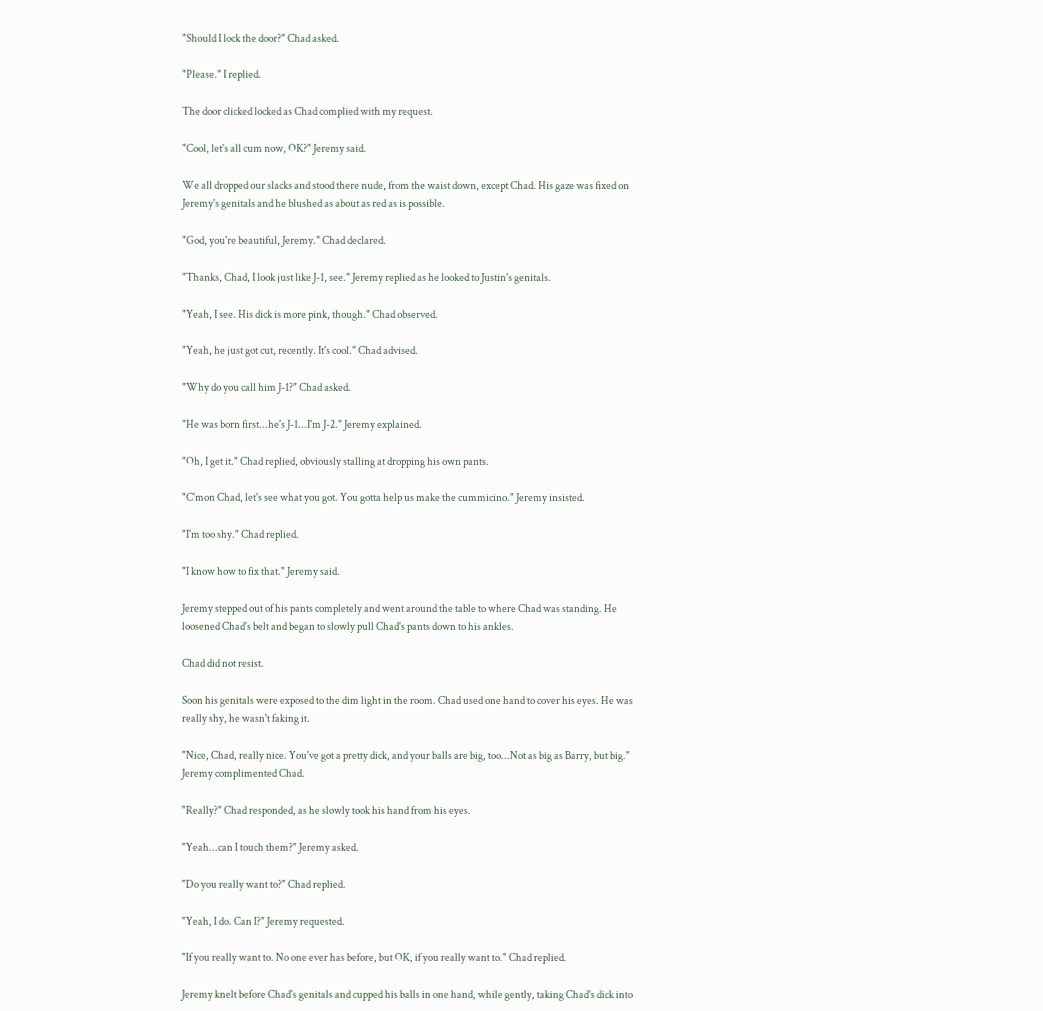"Should I lock the door?" Chad asked.

"Please." I replied.

The door clicked locked as Chad complied with my request.

"Cool, let's all cum now, OK?" Jeremy said.

We all dropped our slacks and stood there nude, from the waist down, except Chad. His gaze was fixed on Jeremy's genitals and he blushed as about as red as is possible.

"God, you're beautiful, Jeremy." Chad declared.

"Thanks, Chad, I look just like J-1, see." Jeremy replied as he looked to Justin's genitals.

"Yeah, I see. His dick is more pink, though." Chad observed.

"Yeah, he just got cut, recently. It's cool." Chad advised.

"Why do you call him J-1?" Chad asked.

"He was born first...he's J-1...I'm J-2." Jeremy explained.

"Oh, I get it." Chad replied, obviously stalling at dropping his own pants.

"C'mon Chad, let's see what you got. You gotta help us make the cummicino." Jeremy insisted.

"I'm too shy." Chad replied.

"I know how to fix that." Jeremy said.

Jeremy stepped out of his pants completely and went around the table to where Chad was standing. He loosened Chad's belt and began to slowly pull Chad's pants down to his ankles.

Chad did not resist.

Soon his genitals were exposed to the dim light in the room. Chad used one hand to cover his eyes. He was really shy, he wasn't faking it.

"Nice, Chad, really nice. You've got a pretty dick, and your balls are big, too...Not as big as Barry, but big." Jeremy complimented Chad.

"Really?" Chad responded, as he slowly took his hand from his eyes.

"Yeah...can I touch them?" Jeremy asked.

"Do you really want to?" Chad replied.

"Yeah, I do. Can I?" Jeremy requested.

"If you really want to. No one ever has before, but OK, if you really want to." Chad replied.

Jeremy knelt before Chad's genitals and cupped his balls in one hand, while gently, taking Chad's dick into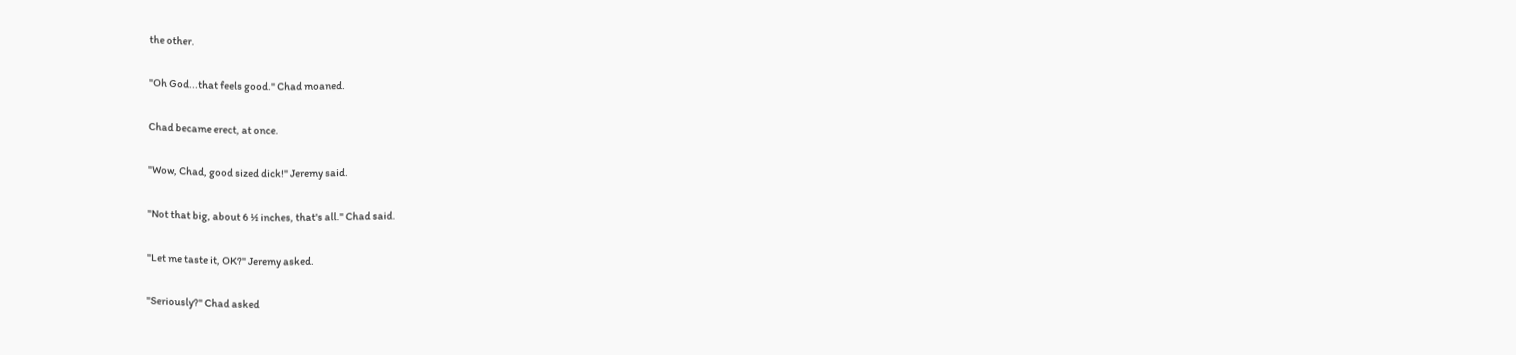the other.

"Oh God...that feels good." Chad moaned.

Chad became erect, at once.

"Wow, Chad, good sized dick!" Jeremy said.

"Not that big, about 6 ½ inches, that's all." Chad said.

"Let me taste it, OK?" Jeremy asked.

"Seriously?" Chad asked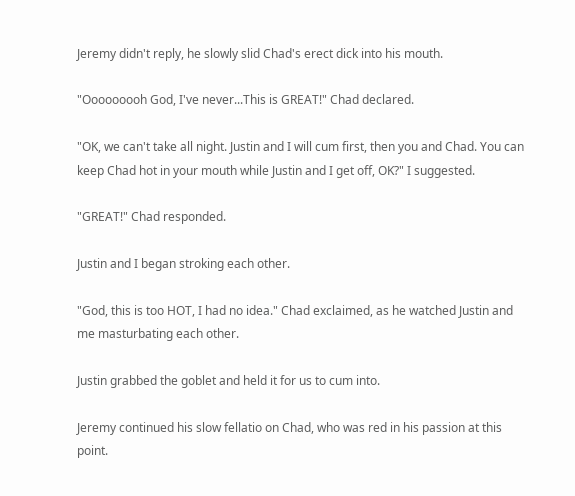Jeremy didn't reply, he slowly slid Chad's erect dick into his mouth.

"Ooooooooh God, I've never...This is GREAT!" Chad declared.

"OK, we can't take all night. Justin and I will cum first, then you and Chad. You can keep Chad hot in your mouth while Justin and I get off, OK?" I suggested.

"GREAT!" Chad responded.

Justin and I began stroking each other.

"God, this is too HOT, I had no idea." Chad exclaimed, as he watched Justin and me masturbating each other.

Justin grabbed the goblet and held it for us to cum into.

Jeremy continued his slow fellatio on Chad, who was red in his passion at this point.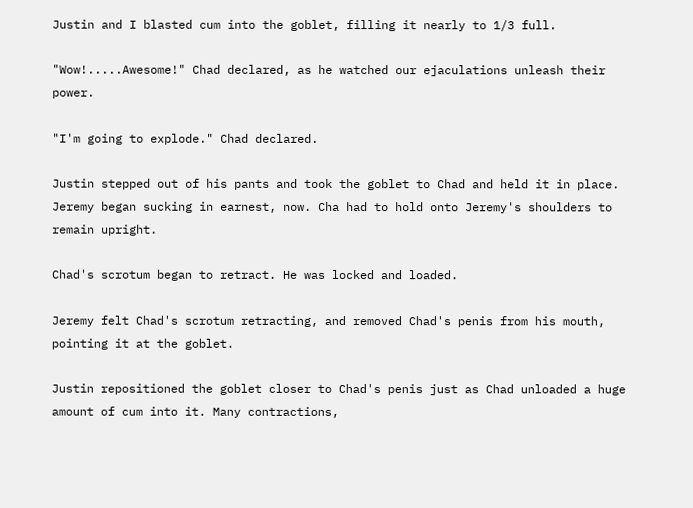Justin and I blasted cum into the goblet, filling it nearly to 1/3 full.

"Wow!.....Awesome!" Chad declared, as he watched our ejaculations unleash their power.

"I'm going to explode." Chad declared.

Justin stepped out of his pants and took the goblet to Chad and held it in place. Jeremy began sucking in earnest, now. Cha had to hold onto Jeremy's shoulders to remain upright.

Chad's scrotum began to retract. He was locked and loaded.

Jeremy felt Chad's scrotum retracting, and removed Chad's penis from his mouth, pointing it at the goblet.

Justin repositioned the goblet closer to Chad's penis just as Chad unloaded a huge amount of cum into it. Many contractions,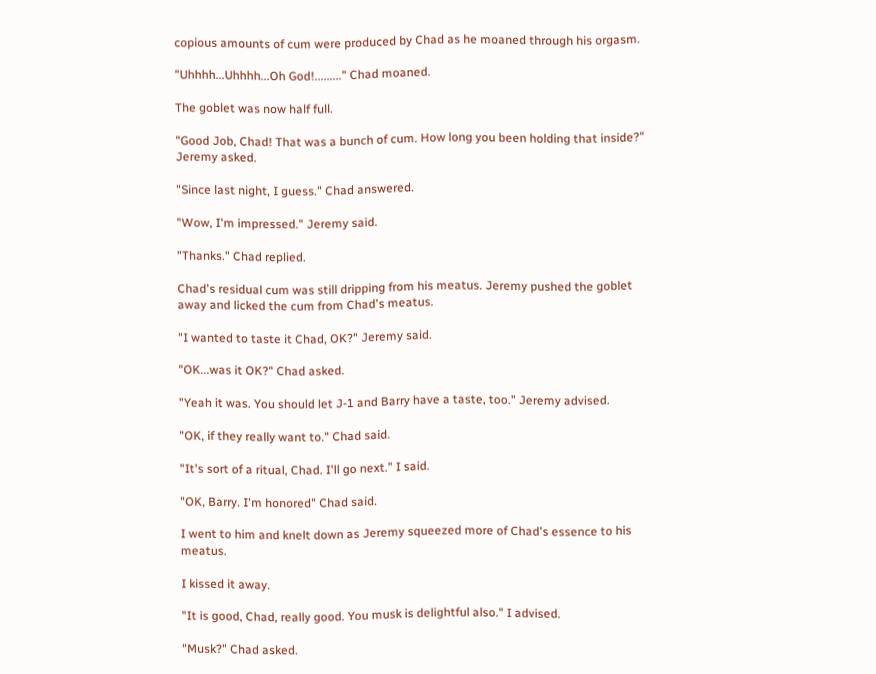copious amounts of cum were produced by Chad as he moaned through his orgasm.

"Uhhhh...Uhhhh...Oh God!........." Chad moaned.

The goblet was now half full.

"Good Job, Chad! That was a bunch of cum. How long you been holding that inside?" Jeremy asked.

"Since last night, I guess." Chad answered.

"Wow, I'm impressed." Jeremy said.

"Thanks." Chad replied.

Chad's residual cum was still dripping from his meatus. Jeremy pushed the goblet away and licked the cum from Chad's meatus.

"I wanted to taste it Chad, OK?" Jeremy said.

"OK...was it OK?" Chad asked.

"Yeah it was. You should let J-1 and Barry have a taste, too." Jeremy advised.

"OK, if they really want to." Chad said.

"It's sort of a ritual, Chad. I'll go next." I said.

"OK, Barry. I'm honored" Chad said.

I went to him and knelt down as Jeremy squeezed more of Chad's essence to his meatus.

I kissed it away.

"It is good, Chad, really good. You musk is delightful also." I advised.

"Musk?" Chad asked.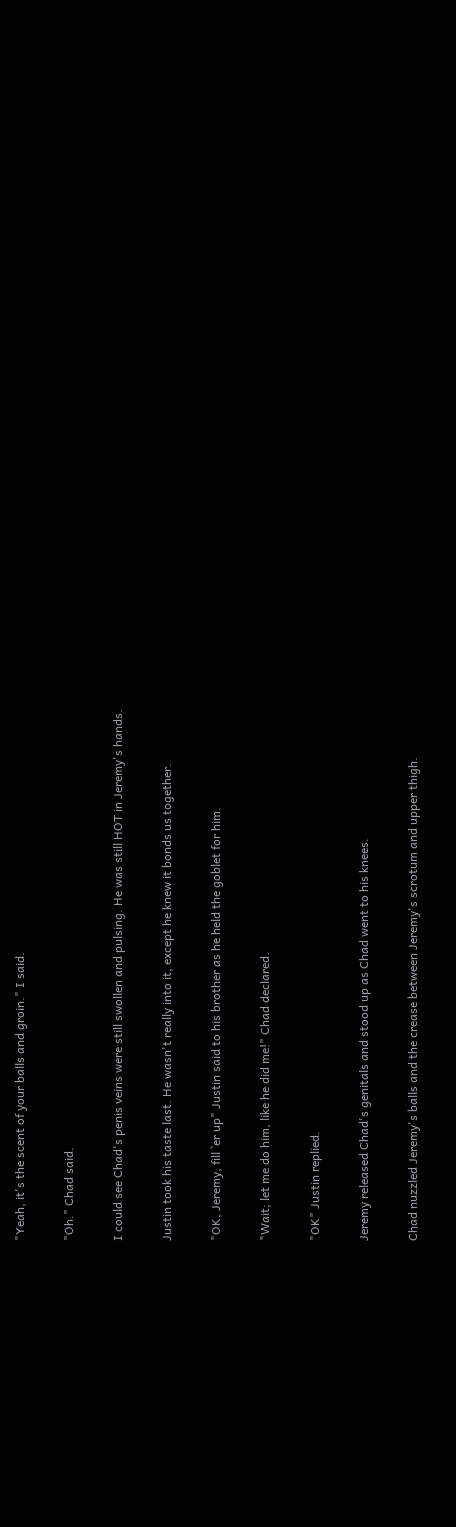"Yeah, it's the scent of your balls and groin." I said.

"Oh." Chad said.

I could see Chad's penis veins were still swollen and pulsing. He was still HOT in Jeremy's hands.

Justin took his taste last. He wasn't really into it, except he knew it bonds us together.

"OK, Jeremy, fill `er up" Justin said to his brother as he held the goblet for him.

"Wait; let me do him, like he did me!" Chad declared.

"OK" Justin replied.

Jeremy released Chad's genitals and stood up as Chad went to his knees.

Chad nuzzled Jeremy's balls and the crease between Jeremy's scrotum and upper thigh.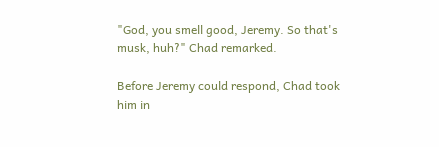"God, you smell good, Jeremy. So that's musk, huh?" Chad remarked.

Before Jeremy could respond, Chad took him in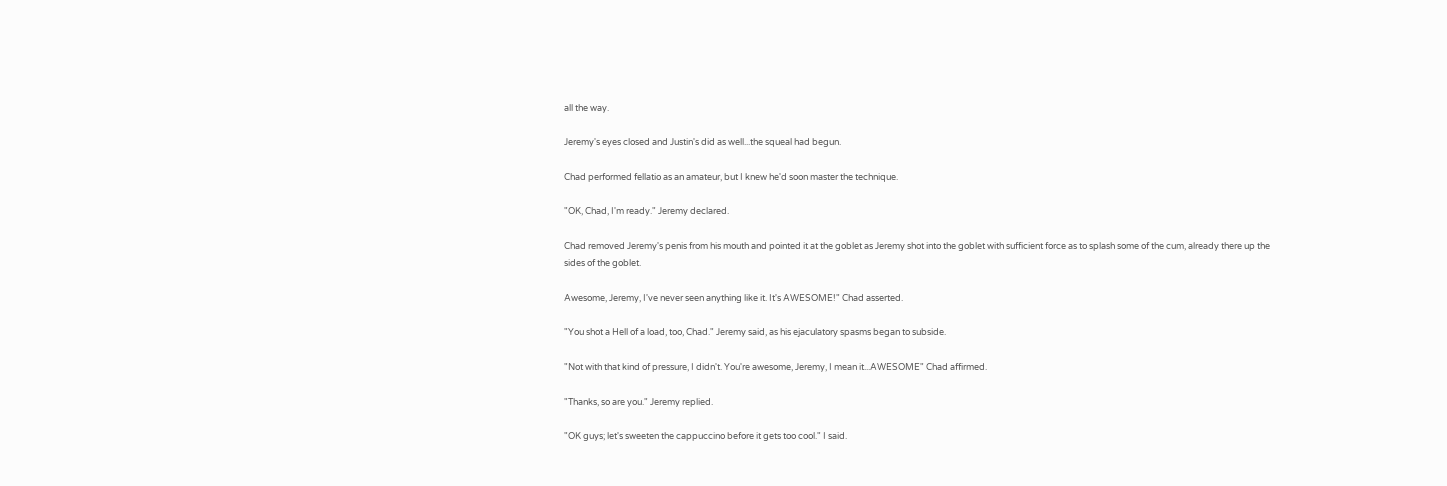all the way.

Jeremy's eyes closed and Justin's did as well...the squeal had begun.

Chad performed fellatio as an amateur, but I knew he'd soon master the technique.

"OK, Chad, I'm ready." Jeremy declared.

Chad removed Jeremy's penis from his mouth and pointed it at the goblet as Jeremy shot into the goblet with sufficient force as to splash some of the cum, already there up the sides of the goblet.

Awesome, Jeremy, I've never seen anything like it. It's AWESOME!" Chad asserted.

"You shot a Hell of a load, too, Chad." Jeremy said, as his ejaculatory spasms began to subside.

"Not with that kind of pressure, I didn't. You're awesome, Jeremy, I mean it...AWESOME" Chad affirmed.

"Thanks, so are you." Jeremy replied.

"OK guys; let's sweeten the cappuccino before it gets too cool." I said.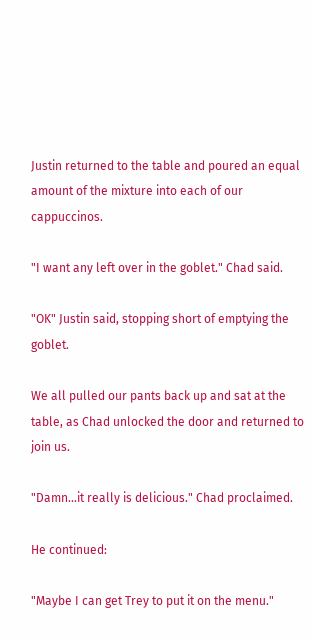Justin returned to the table and poured an equal amount of the mixture into each of our cappuccinos.

"I want any left over in the goblet." Chad said.

"OK" Justin said, stopping short of emptying the goblet.

We all pulled our pants back up and sat at the table, as Chad unlocked the door and returned to join us.

"Damn...it really is delicious." Chad proclaimed.

He continued:

"Maybe I can get Trey to put it on the menu."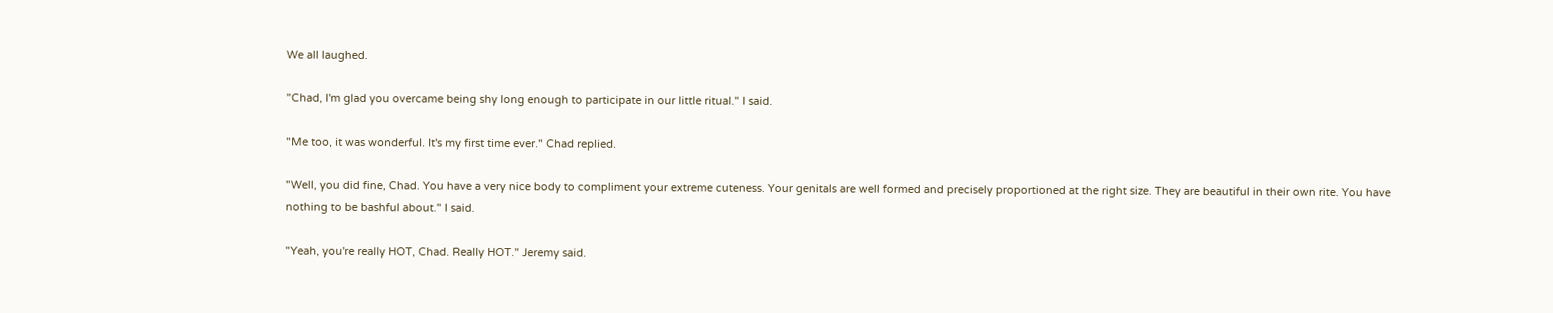We all laughed.

"Chad, I'm glad you overcame being shy long enough to participate in our little ritual." I said.

"Me too, it was wonderful. It's my first time ever." Chad replied.

"Well, you did fine, Chad. You have a very nice body to compliment your extreme cuteness. Your genitals are well formed and precisely proportioned at the right size. They are beautiful in their own rite. You have nothing to be bashful about." I said.

"Yeah, you're really HOT, Chad. Really HOT." Jeremy said.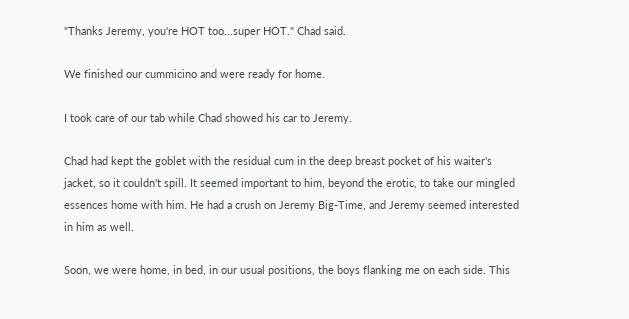"Thanks Jeremy, you're HOT too...super HOT." Chad said.

We finished our cummicino and were ready for home.

I took care of our tab while Chad showed his car to Jeremy.

Chad had kept the goblet with the residual cum in the deep breast pocket of his waiter's jacket, so it couldn't spill. It seemed important to him, beyond the erotic, to take our mingled essences home with him. He had a crush on Jeremy Big-Time, and Jeremy seemed interested in him as well.

Soon, we were home, in bed, in our usual positions, the boys flanking me on each side. This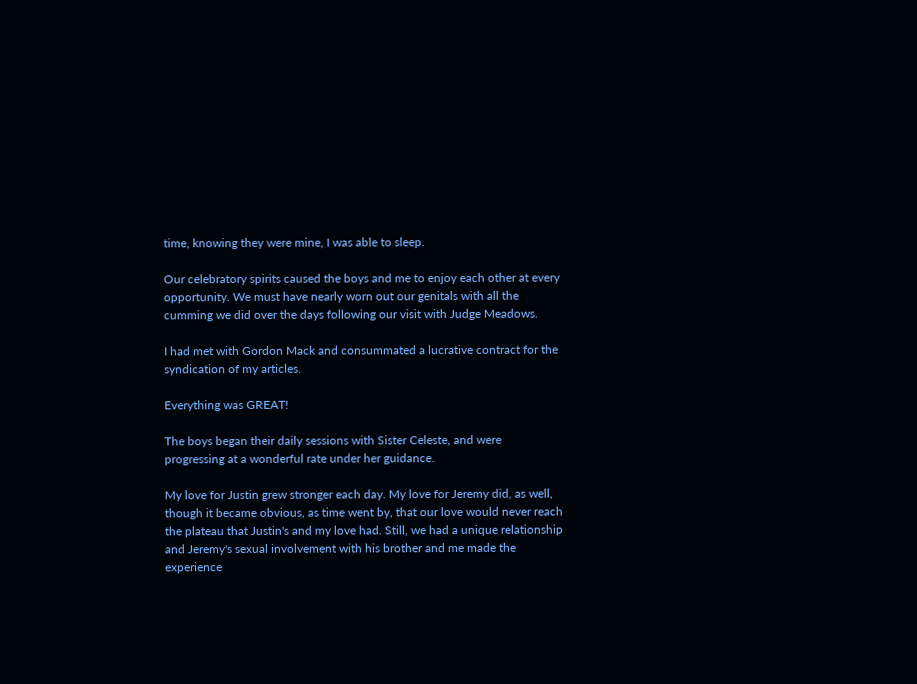time, knowing they were mine, I was able to sleep.

Our celebratory spirits caused the boys and me to enjoy each other at every opportunity. We must have nearly worn out our genitals with all the cumming we did over the days following our visit with Judge Meadows.

I had met with Gordon Mack and consummated a lucrative contract for the syndication of my articles.

Everything was GREAT!

The boys began their daily sessions with Sister Celeste, and were progressing at a wonderful rate under her guidance.

My love for Justin grew stronger each day. My love for Jeremy did, as well, though it became obvious, as time went by, that our love would never reach the plateau that Justin's and my love had. Still, we had a unique relationship and Jeremy's sexual involvement with his brother and me made the experience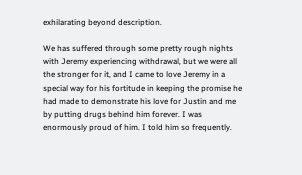exhilarating beyond description.

We has suffered through some pretty rough nights with Jeremy experiencing withdrawal, but we were all the stronger for it, and I came to love Jeremy in a special way for his fortitude in keeping the promise he had made to demonstrate his love for Justin and me by putting drugs behind him forever. I was enormously proud of him. I told him so frequently.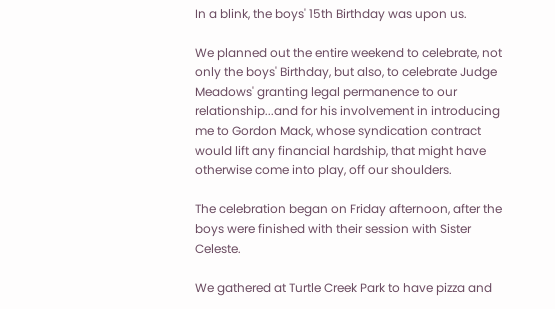In a blink, the boys' 15th Birthday was upon us.

We planned out the entire weekend to celebrate, not only the boys' Birthday, but also, to celebrate Judge Meadows' granting legal permanence to our relationship...and for his involvement in introducing me to Gordon Mack, whose syndication contract would lift any financial hardship, that might have otherwise come into play, off our shoulders.

The celebration began on Friday afternoon, after the boys were finished with their session with Sister Celeste.

We gathered at Turtle Creek Park to have pizza and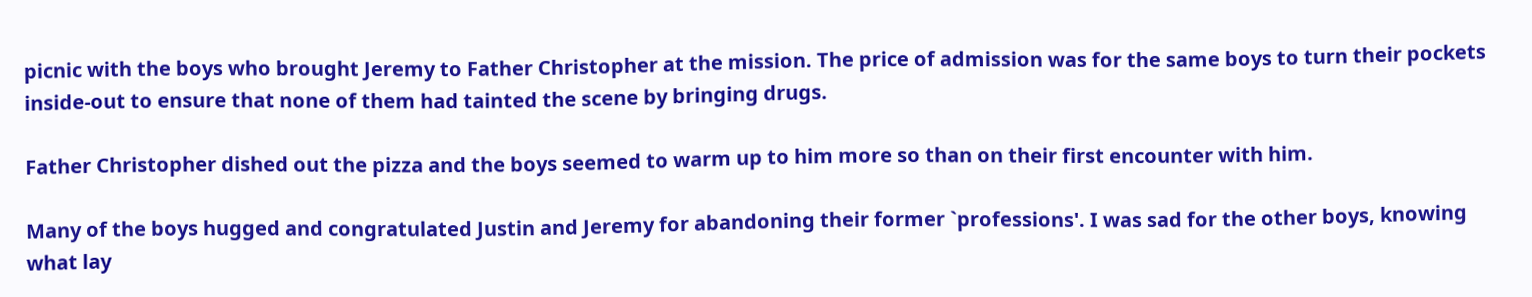picnic with the boys who brought Jeremy to Father Christopher at the mission. The price of admission was for the same boys to turn their pockets inside-out to ensure that none of them had tainted the scene by bringing drugs.

Father Christopher dished out the pizza and the boys seemed to warm up to him more so than on their first encounter with him.

Many of the boys hugged and congratulated Justin and Jeremy for abandoning their former `professions'. I was sad for the other boys, knowing what lay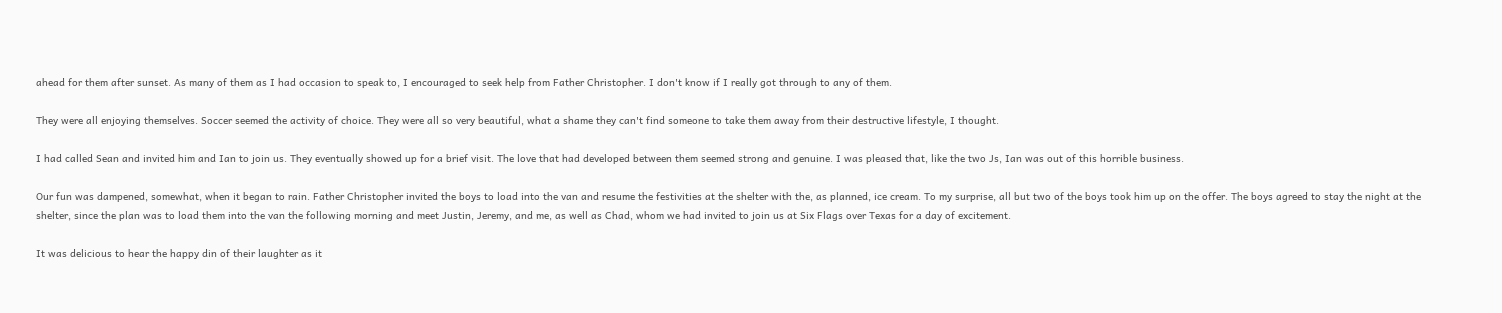ahead for them after sunset. As many of them as I had occasion to speak to, I encouraged to seek help from Father Christopher. I don't know if I really got through to any of them.

They were all enjoying themselves. Soccer seemed the activity of choice. They were all so very beautiful, what a shame they can't find someone to take them away from their destructive lifestyle, I thought.

I had called Sean and invited him and Ian to join us. They eventually showed up for a brief visit. The love that had developed between them seemed strong and genuine. I was pleased that, like the two Js, Ian was out of this horrible business.

Our fun was dampened, somewhat, when it began to rain. Father Christopher invited the boys to load into the van and resume the festivities at the shelter with the, as planned, ice cream. To my surprise, all but two of the boys took him up on the offer. The boys agreed to stay the night at the shelter, since the plan was to load them into the van the following morning and meet Justin, Jeremy, and me, as well as Chad, whom we had invited to join us at Six Flags over Texas for a day of excitement.

It was delicious to hear the happy din of their laughter as it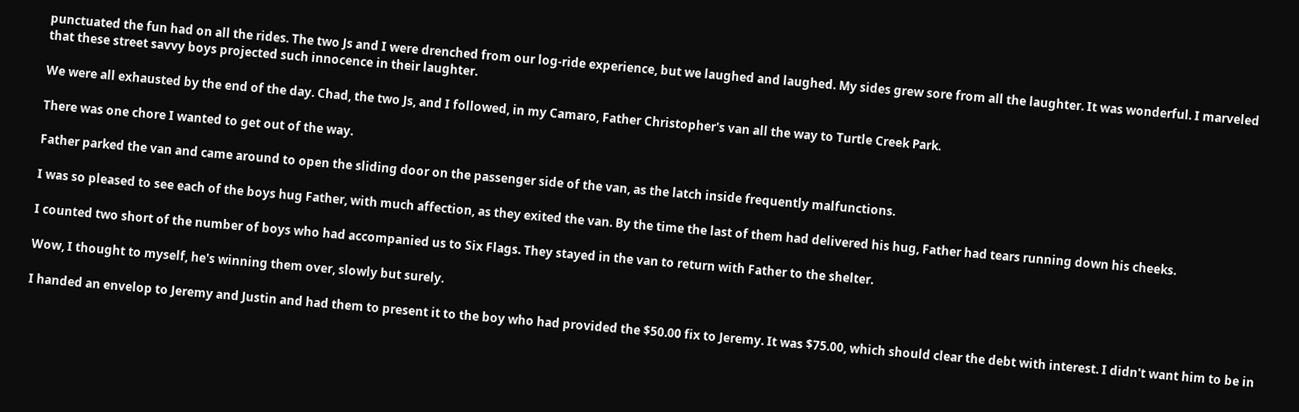punctuated the fun had on all the rides. The two Js and I were drenched from our log-ride experience, but we laughed and laughed. My sides grew sore from all the laughter. It was wonderful. I marveled that these street savvy boys projected such innocence in their laughter.

We were all exhausted by the end of the day. Chad, the two Js, and I followed, in my Camaro, Father Christopher's van all the way to Turtle Creek Park.

There was one chore I wanted to get out of the way.

Father parked the van and came around to open the sliding door on the passenger side of the van, as the latch inside frequently malfunctions.

I was so pleased to see each of the boys hug Father, with much affection, as they exited the van. By the time the last of them had delivered his hug, Father had tears running down his cheeks.

I counted two short of the number of boys who had accompanied us to Six Flags. They stayed in the van to return with Father to the shelter.

Wow, I thought to myself, he's winning them over, slowly but surely.

I handed an envelop to Jeremy and Justin and had them to present it to the boy who had provided the $50.00 fix to Jeremy. It was $75.00, which should clear the debt with interest. I didn't want him to be in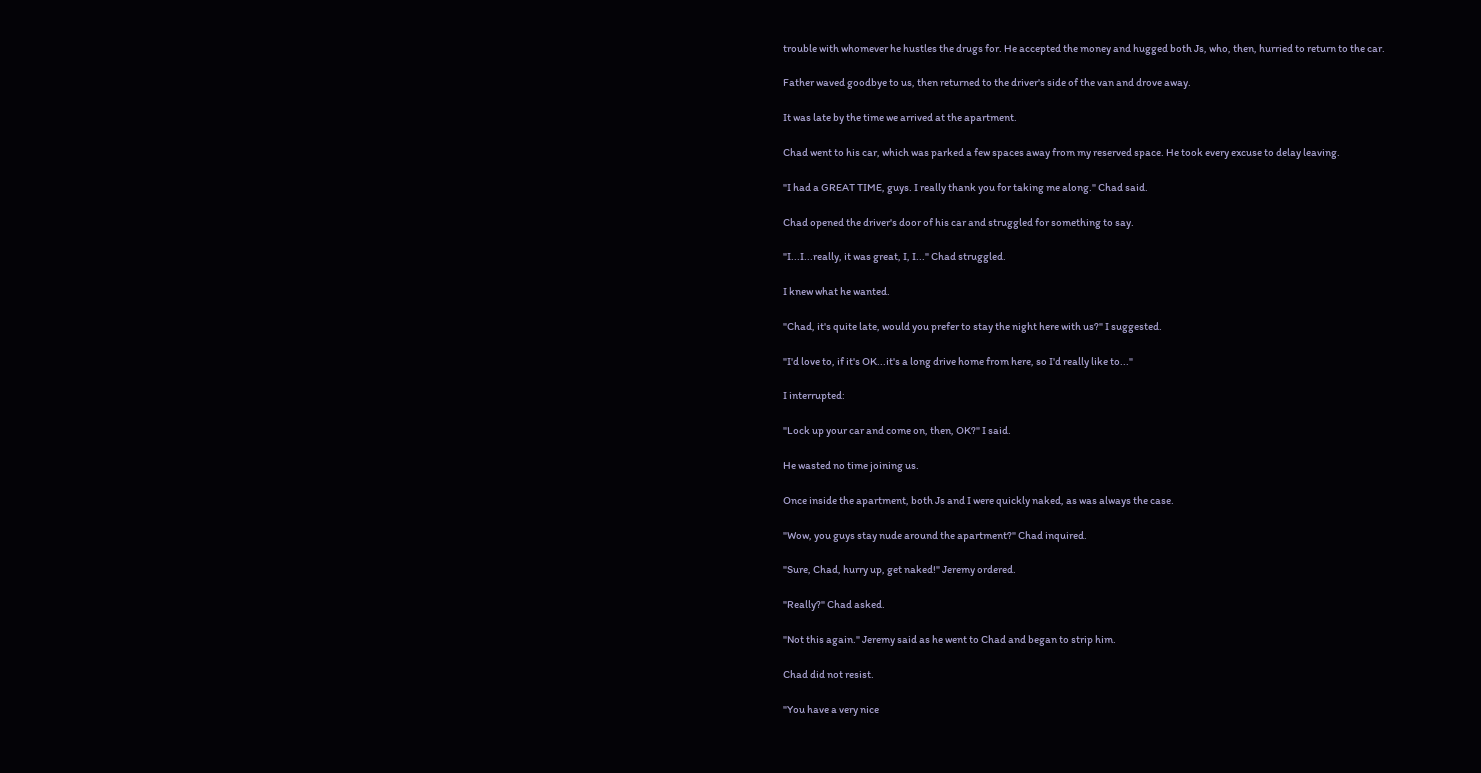trouble with whomever he hustles the drugs for. He accepted the money and hugged both Js, who, then, hurried to return to the car.

Father waved goodbye to us, then returned to the driver's side of the van and drove away.

It was late by the time we arrived at the apartment.

Chad went to his car, which was parked a few spaces away from my reserved space. He took every excuse to delay leaving.

"I had a GREAT TIME, guys. I really thank you for taking me along." Chad said.

Chad opened the driver's door of his car and struggled for something to say.

"I...I...really, it was great, I, I..." Chad struggled.

I knew what he wanted.

"Chad, it's quite late, would you prefer to stay the night here with us?" I suggested.

"I'd love to, if it's OK...it's a long drive home from here, so I'd really like to..."

I interrupted:

"Lock up your car and come on, then, OK?" I said.

He wasted no time joining us.

Once inside the apartment, both Js and I were quickly naked, as was always the case.

"Wow, you guys stay nude around the apartment?" Chad inquired.

"Sure, Chad, hurry up, get naked!" Jeremy ordered.

"Really?" Chad asked.

"Not this again." Jeremy said as he went to Chad and began to strip him.

Chad did not resist.

"You have a very nice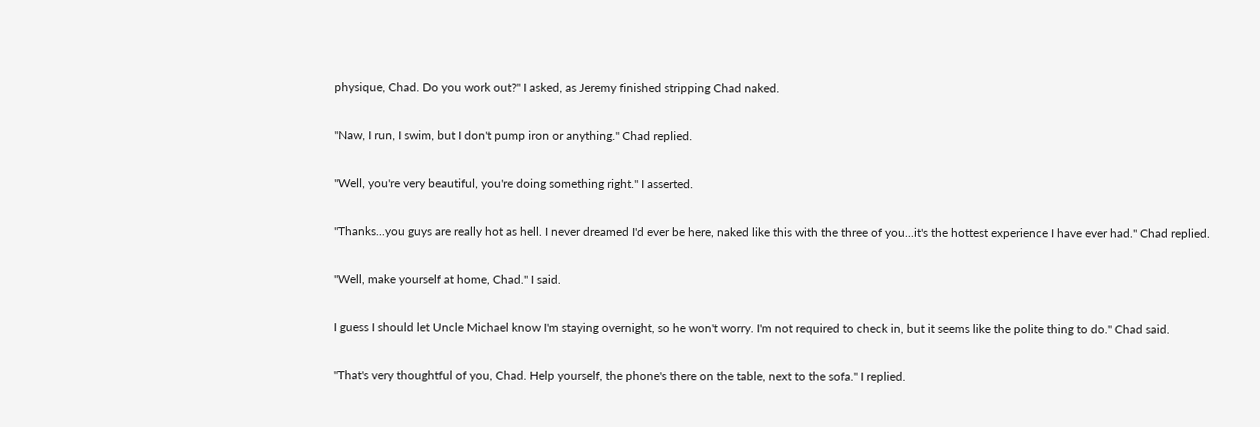physique, Chad. Do you work out?" I asked, as Jeremy finished stripping Chad naked.

"Naw, I run, I swim, but I don't pump iron or anything." Chad replied.

"Well, you're very beautiful, you're doing something right." I asserted.

"Thanks...you guys are really hot as hell. I never dreamed I'd ever be here, naked like this with the three of you...it's the hottest experience I have ever had." Chad replied.

"Well, make yourself at home, Chad." I said.

I guess I should let Uncle Michael know I'm staying overnight, so he won't worry. I'm not required to check in, but it seems like the polite thing to do." Chad said.

"That's very thoughtful of you, Chad. Help yourself, the phone's there on the table, next to the sofa." I replied.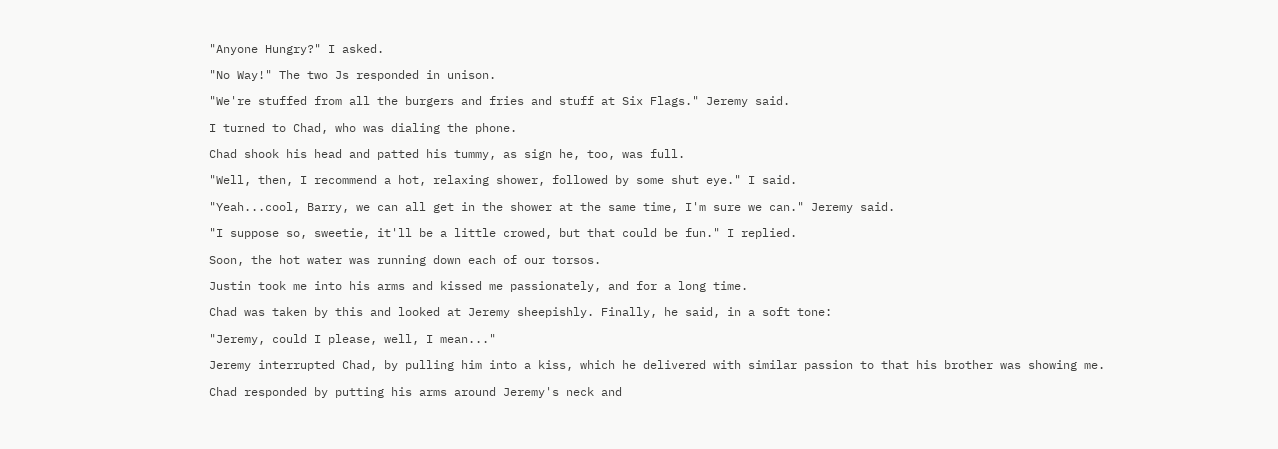"Anyone Hungry?" I asked.

"No Way!" The two Js responded in unison.

"We're stuffed from all the burgers and fries and stuff at Six Flags." Jeremy said.

I turned to Chad, who was dialing the phone.

Chad shook his head and patted his tummy, as sign he, too, was full.

"Well, then, I recommend a hot, relaxing shower, followed by some shut eye." I said.

"Yeah...cool, Barry, we can all get in the shower at the same time, I'm sure we can." Jeremy said.

"I suppose so, sweetie, it'll be a little crowed, but that could be fun." I replied.

Soon, the hot water was running down each of our torsos.

Justin took me into his arms and kissed me passionately, and for a long time.

Chad was taken by this and looked at Jeremy sheepishly. Finally, he said, in a soft tone:

"Jeremy, could I please, well, I mean..."

Jeremy interrupted Chad, by pulling him into a kiss, which he delivered with similar passion to that his brother was showing me.

Chad responded by putting his arms around Jeremy's neck and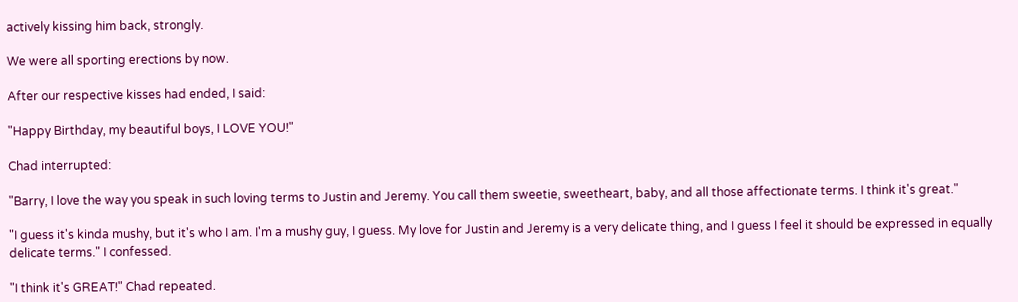actively kissing him back, strongly.

We were all sporting erections by now.

After our respective kisses had ended, I said:

"Happy Birthday, my beautiful boys, I LOVE YOU!"

Chad interrupted:

"Barry, I love the way you speak in such loving terms to Justin and Jeremy. You call them sweetie, sweetheart, baby, and all those affectionate terms. I think it's great."

"I guess it's kinda mushy, but it's who I am. I'm a mushy guy, I guess. My love for Justin and Jeremy is a very delicate thing, and I guess I feel it should be expressed in equally delicate terms." I confessed.

"I think it's GREAT!" Chad repeated.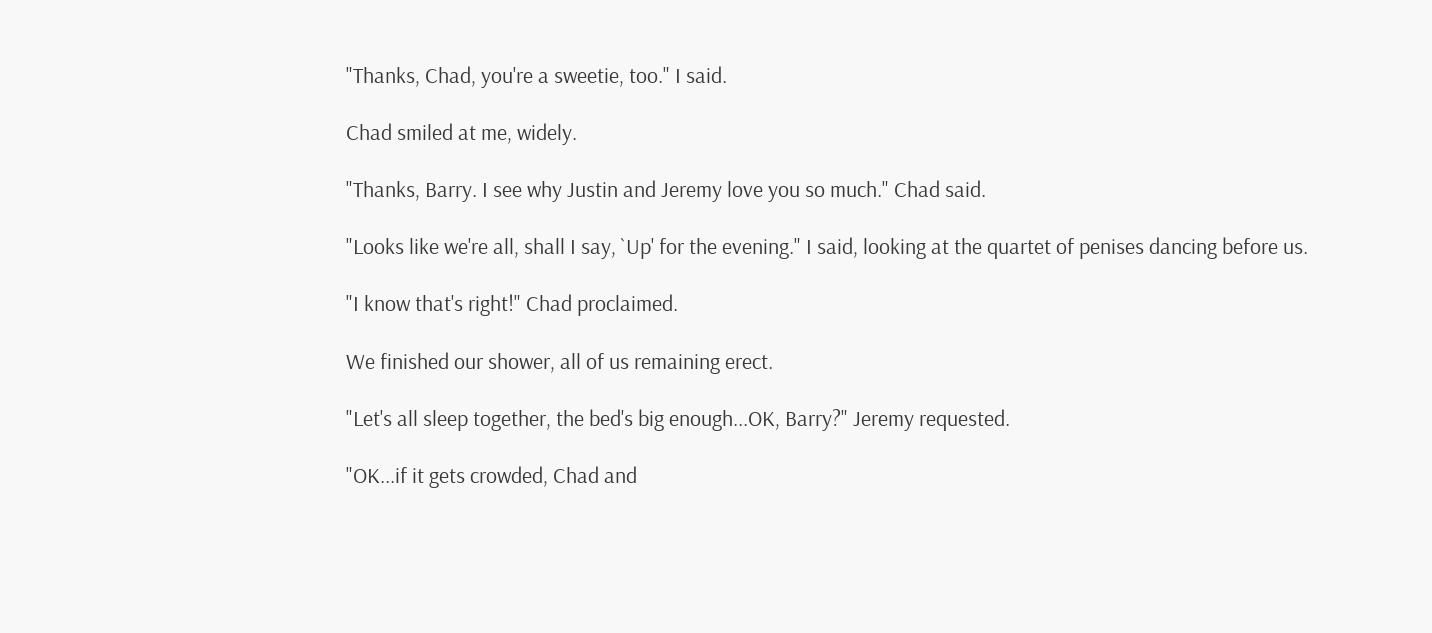"Thanks, Chad, you're a sweetie, too." I said.

Chad smiled at me, widely.

"Thanks, Barry. I see why Justin and Jeremy love you so much." Chad said.

"Looks like we're all, shall I say, `Up' for the evening." I said, looking at the quartet of penises dancing before us.

"I know that's right!" Chad proclaimed.

We finished our shower, all of us remaining erect.

"Let's all sleep together, the bed's big enough...OK, Barry?" Jeremy requested.

"OK...if it gets crowded, Chad and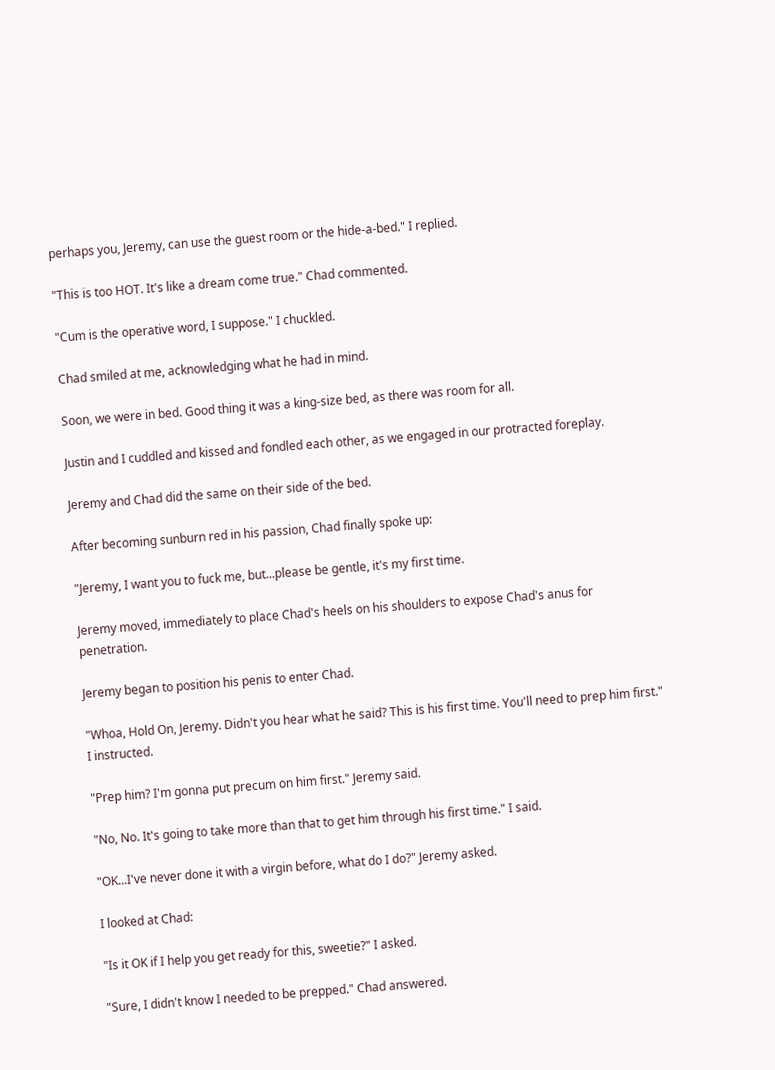perhaps you, Jeremy, can use the guest room or the hide-a-bed." I replied.

"This is too HOT. It's like a dream come true." Chad commented.

"Cum is the operative word, I suppose." I chuckled.

Chad smiled at me, acknowledging what he had in mind.

Soon, we were in bed. Good thing it was a king-size bed, as there was room for all.

Justin and I cuddled and kissed and fondled each other, as we engaged in our protracted foreplay.

Jeremy and Chad did the same on their side of the bed.

After becoming sunburn red in his passion, Chad finally spoke up:

"Jeremy, I want you to fuck me, but...please be gentle, it's my first time.

Jeremy moved, immediately to place Chad's heels on his shoulders to expose Chad's anus for penetration.

Jeremy began to position his penis to enter Chad.

"Whoa, Hold On, Jeremy. Didn't you hear what he said? This is his first time. You'll need to prep him first." I instructed.

"Prep him? I'm gonna put precum on him first." Jeremy said.

"No, No. It's going to take more than that to get him through his first time." I said.

"OK...I've never done it with a virgin before, what do I do?" Jeremy asked.

I looked at Chad:

"Is it OK if I help you get ready for this, sweetie?" I asked.

"Sure, I didn't know I needed to be prepped." Chad answered.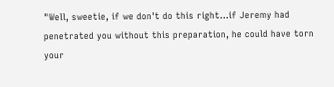"Well, sweetie, if we don't do this right...if Jeremy had penetrated you without this preparation, he could have torn your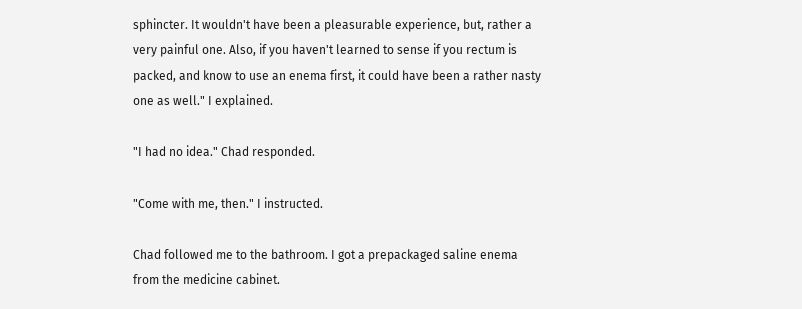sphincter. It wouldn't have been a pleasurable experience, but, rather a very painful one. Also, if you haven't learned to sense if you rectum is packed, and know to use an enema first, it could have been a rather nasty one as well." I explained.

"I had no idea." Chad responded.

"Come with me, then." I instructed.

Chad followed me to the bathroom. I got a prepackaged saline enema from the medicine cabinet.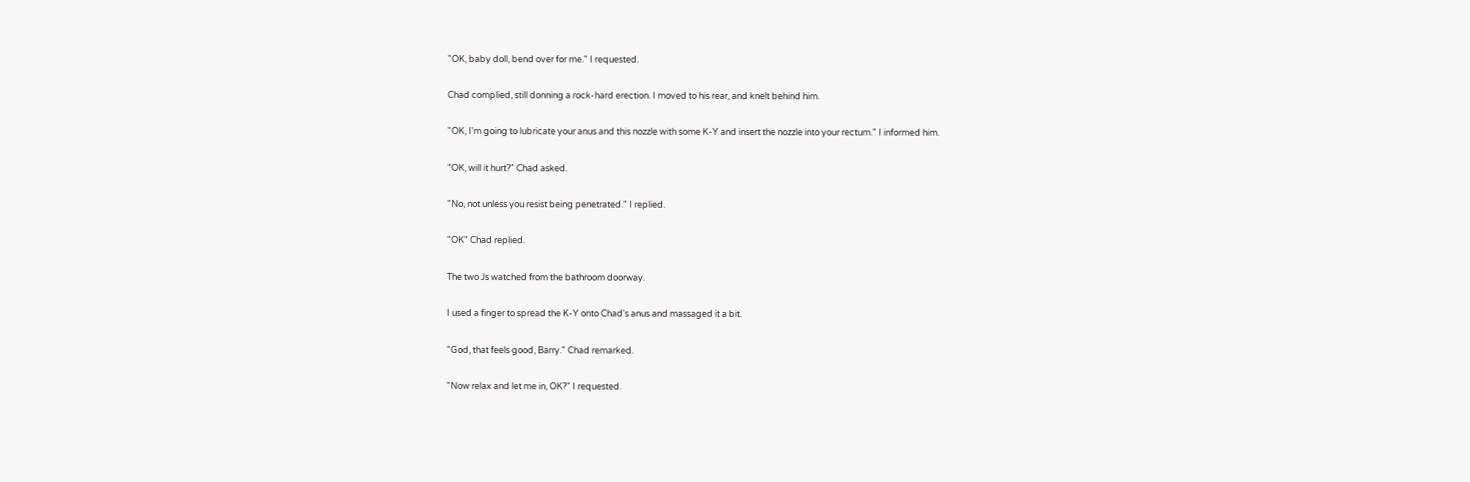"OK, baby doll, bend over for me." I requested.

Chad complied, still donning a rock-hard erection. I moved to his rear, and knelt behind him.

"OK, I'm going to lubricate your anus and this nozzle with some K-Y and insert the nozzle into your rectum." I informed him.

"OK, will it hurt?" Chad asked.

"No, not unless you resist being penetrated." I replied.

"OK" Chad replied.

The two Js watched from the bathroom doorway.

I used a finger to spread the K-Y onto Chad's anus and massaged it a bit.

"God, that feels good, Barry." Chad remarked.

"Now relax and let me in, OK?" I requested.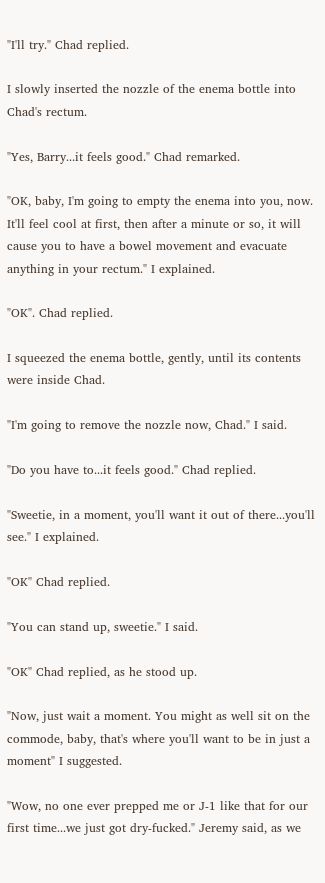"I'll try." Chad replied.

I slowly inserted the nozzle of the enema bottle into Chad's rectum.

"Yes, Barry...it feels good." Chad remarked.

"OK, baby, I'm going to empty the enema into you, now. It'll feel cool at first, then after a minute or so, it will cause you to have a bowel movement and evacuate anything in your rectum." I explained.

"OK". Chad replied.

I squeezed the enema bottle, gently, until its contents were inside Chad.

"I'm going to remove the nozzle now, Chad." I said.

"Do you have to...it feels good." Chad replied.

"Sweetie, in a moment, you'll want it out of there...you'll see." I explained.

"OK" Chad replied.

"You can stand up, sweetie." I said.

"OK" Chad replied, as he stood up.

"Now, just wait a moment. You might as well sit on the commode, baby, that's where you'll want to be in just a moment" I suggested.

"Wow, no one ever prepped me or J-1 like that for our first time...we just got dry-fucked." Jeremy said, as we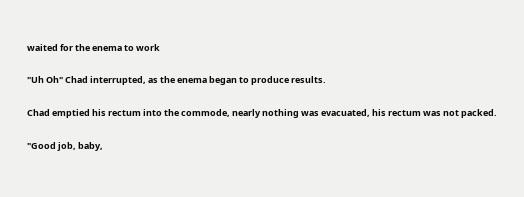waited for the enema to work

"Uh Oh" Chad interrupted, as the enema began to produce results.

Chad emptied his rectum into the commode, nearly nothing was evacuated, his rectum was not packed.

"Good job, baby,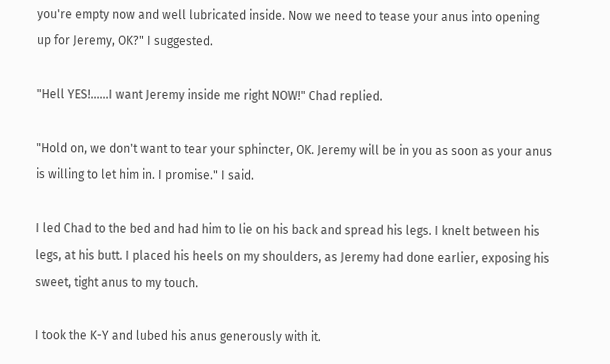you're empty now and well lubricated inside. Now we need to tease your anus into opening up for Jeremy, OK?" I suggested.

"Hell YES!......I want Jeremy inside me right NOW!" Chad replied.

"Hold on, we don't want to tear your sphincter, OK. Jeremy will be in you as soon as your anus is willing to let him in. I promise." I said.

I led Chad to the bed and had him to lie on his back and spread his legs. I knelt between his legs, at his butt. I placed his heels on my shoulders, as Jeremy had done earlier, exposing his sweet, tight anus to my touch.

I took the K-Y and lubed his anus generously with it.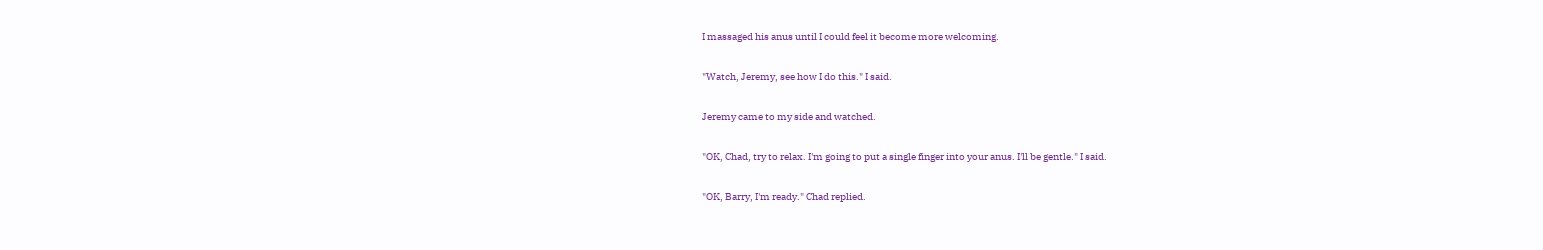I massaged his anus until I could feel it become more welcoming.

"Watch, Jeremy, see how I do this." I said.

Jeremy came to my side and watched.

"OK, Chad, try to relax. I'm going to put a single finger into your anus. I'll be gentle." I said.

"OK, Barry, I'm ready." Chad replied.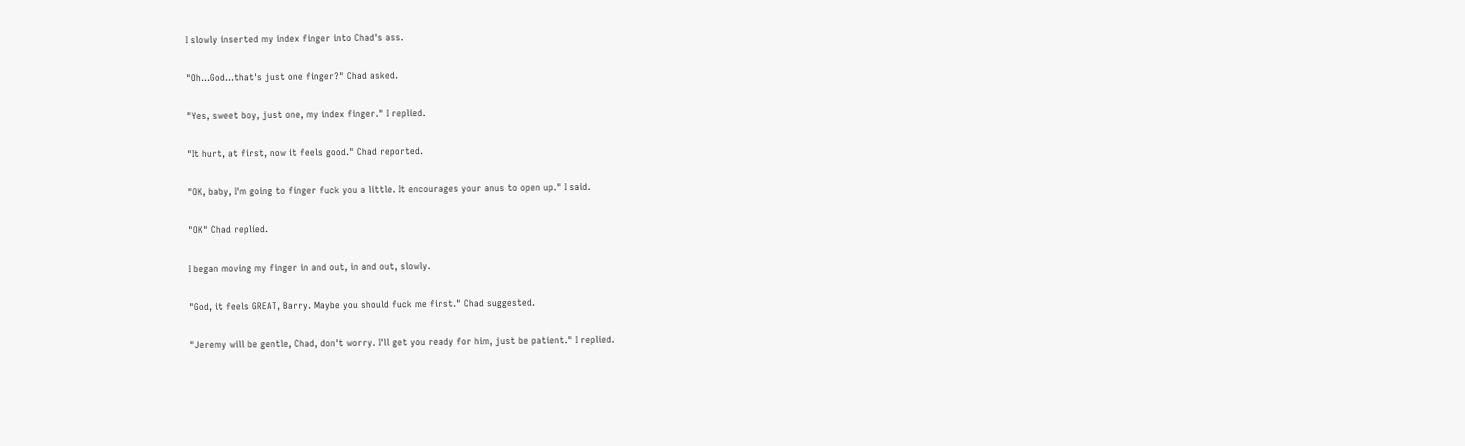I slowly inserted my index finger into Chad's ass.

"Oh...God...that's just one finger?" Chad asked.

"Yes, sweet boy, just one, my index finger." I replied.

"It hurt, at first, now it feels good." Chad reported.

"OK, baby, I'm going to finger fuck you a little. It encourages your anus to open up." I said.

"OK" Chad replied.

I began moving my finger in and out, in and out, slowly.

"God, it feels GREAT, Barry. Maybe you should fuck me first." Chad suggested.

"Jeremy will be gentle, Chad, don't worry. I'll get you ready for him, just be patient." I replied.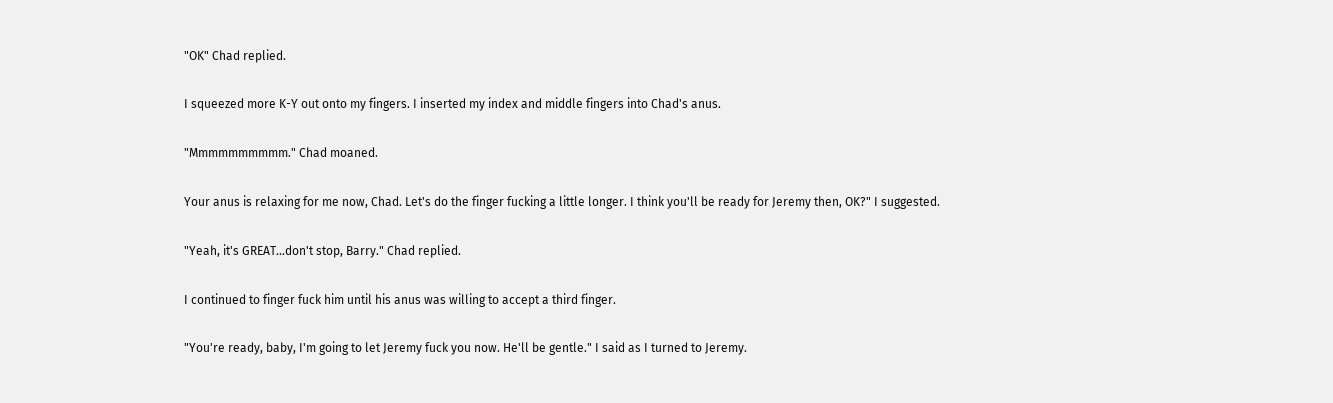"OK" Chad replied.

I squeezed more K-Y out onto my fingers. I inserted my index and middle fingers into Chad's anus.

"Mmmmmmmmmm." Chad moaned.

Your anus is relaxing for me now, Chad. Let's do the finger fucking a little longer. I think you'll be ready for Jeremy then, OK?" I suggested.

"Yeah, it's GREAT...don't stop, Barry." Chad replied.

I continued to finger fuck him until his anus was willing to accept a third finger.

"You're ready, baby, I'm going to let Jeremy fuck you now. He'll be gentle." I said as I turned to Jeremy.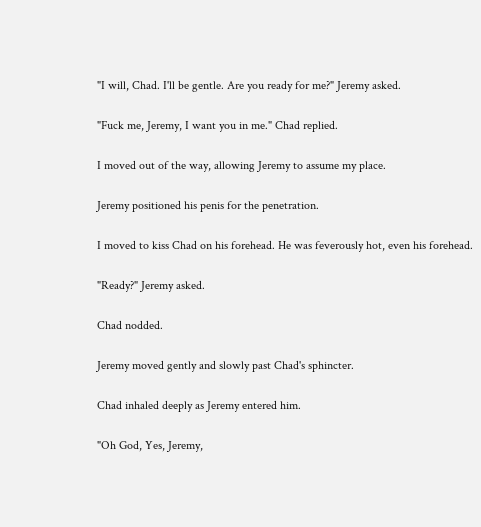"I will, Chad. I'll be gentle. Are you ready for me?" Jeremy asked.

"Fuck me, Jeremy, I want you in me." Chad replied.

I moved out of the way, allowing Jeremy to assume my place.

Jeremy positioned his penis for the penetration.

I moved to kiss Chad on his forehead. He was feverously hot, even his forehead.

"Ready?" Jeremy asked.

Chad nodded.

Jeremy moved gently and slowly past Chad's sphincter.

Chad inhaled deeply as Jeremy entered him.

"Oh God, Yes, Jeremy,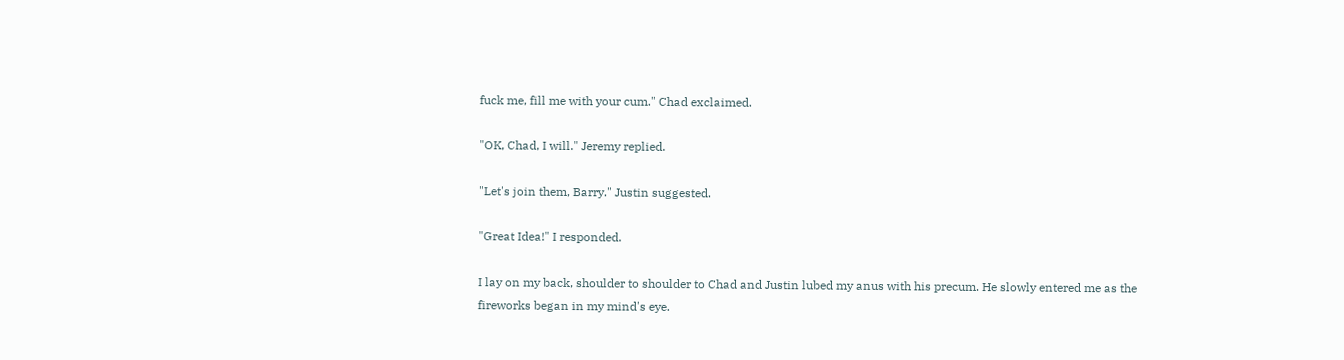fuck me, fill me with your cum." Chad exclaimed.

"OK, Chad, I will." Jeremy replied.

"Let's join them, Barry." Justin suggested.

"Great Idea!" I responded.

I lay on my back, shoulder to shoulder to Chad and Justin lubed my anus with his precum. He slowly entered me as the fireworks began in my mind's eye.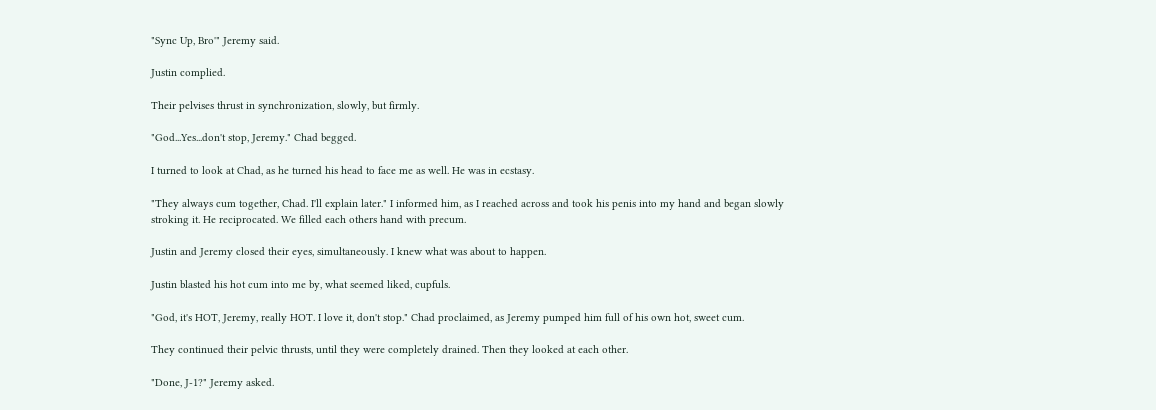"Sync Up, Bro'" Jeremy said.

Justin complied.

Their pelvises thrust in synchronization, slowly, but firmly.

"God...Yes...don't stop, Jeremy." Chad begged.

I turned to look at Chad, as he turned his head to face me as well. He was in ecstasy.

"They always cum together, Chad. I'll explain later." I informed him, as I reached across and took his penis into my hand and began slowly stroking it. He reciprocated. We filled each others hand with precum.

Justin and Jeremy closed their eyes, simultaneously. I knew what was about to happen.

Justin blasted his hot cum into me by, what seemed liked, cupfuls.

"God, it's HOT, Jeremy, really HOT. I love it, don't stop." Chad proclaimed, as Jeremy pumped him full of his own hot, sweet cum.

They continued their pelvic thrusts, until they were completely drained. Then they looked at each other.

"Done, J-1?" Jeremy asked.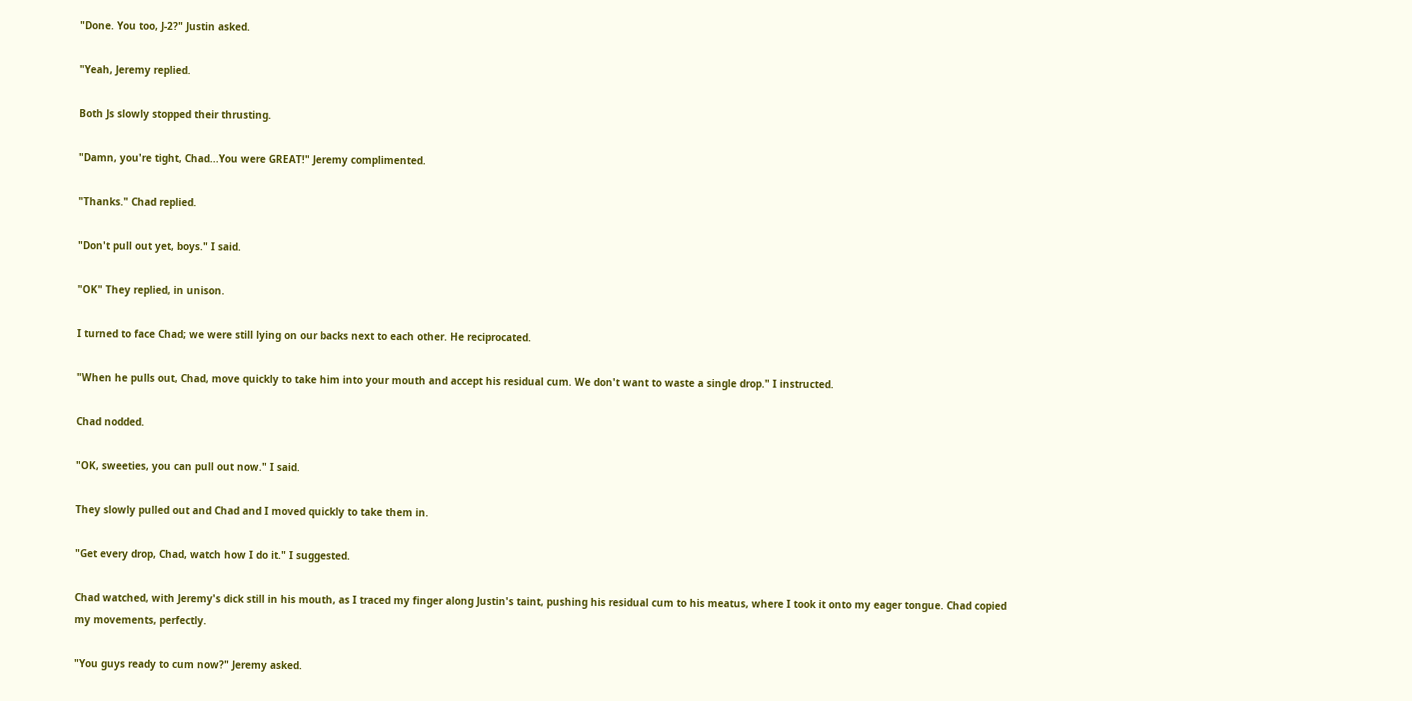"Done. You too, J-2?" Justin asked.

"Yeah, Jeremy replied.

Both Js slowly stopped their thrusting.

"Damn, you're tight, Chad...You were GREAT!" Jeremy complimented.

"Thanks." Chad replied.

"Don't pull out yet, boys." I said.

"OK" They replied, in unison.

I turned to face Chad; we were still lying on our backs next to each other. He reciprocated.

"When he pulls out, Chad, move quickly to take him into your mouth and accept his residual cum. We don't want to waste a single drop." I instructed.

Chad nodded.

"OK, sweeties, you can pull out now." I said.

They slowly pulled out and Chad and I moved quickly to take them in.

"Get every drop, Chad, watch how I do it." I suggested.

Chad watched, with Jeremy's dick still in his mouth, as I traced my finger along Justin's taint, pushing his residual cum to his meatus, where I took it onto my eager tongue. Chad copied my movements, perfectly.

"You guys ready to cum now?" Jeremy asked.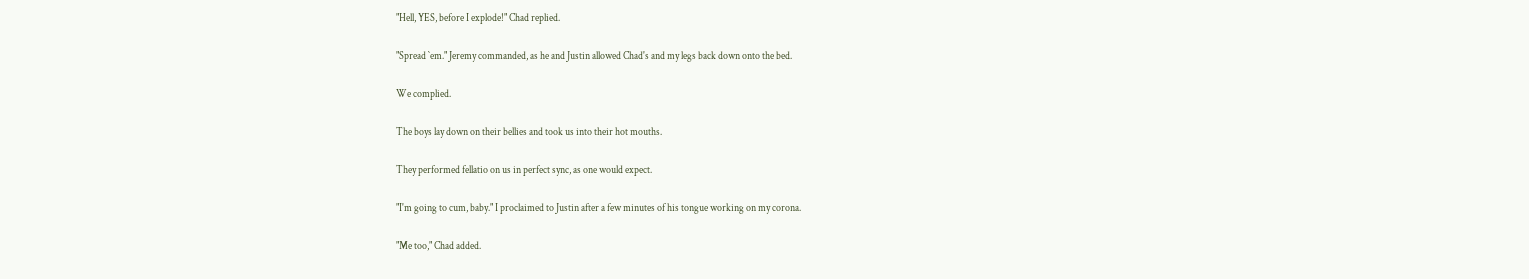"Hell, YES, before I explode!" Chad replied.

"Spread `em." Jeremy commanded, as he and Justin allowed Chad's and my legs back down onto the bed.

We complied.

The boys lay down on their bellies and took us into their hot mouths.

They performed fellatio on us in perfect sync, as one would expect.

"I'm going to cum, baby." I proclaimed to Justin after a few minutes of his tongue working on my corona.

"Me too," Chad added.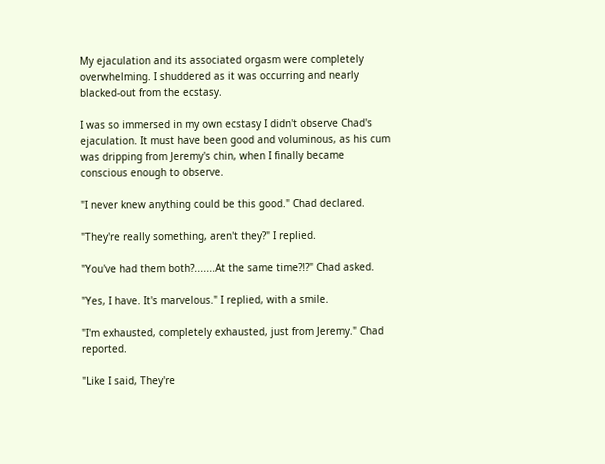My ejaculation and its associated orgasm were completely overwhelming. I shuddered as it was occurring and nearly blacked-out from the ecstasy.

I was so immersed in my own ecstasy I didn't observe Chad's ejaculation. It must have been good and voluminous, as his cum was dripping from Jeremy's chin, when I finally became conscious enough to observe.

"I never knew anything could be this good." Chad declared.

"They're really something, aren't they?" I replied.

"You've had them both?.......At the same time?!?" Chad asked.

"Yes, I have. It's marvelous." I replied, with a smile.

"I'm exhausted, completely exhausted, just from Jeremy." Chad reported.

"Like I said, They're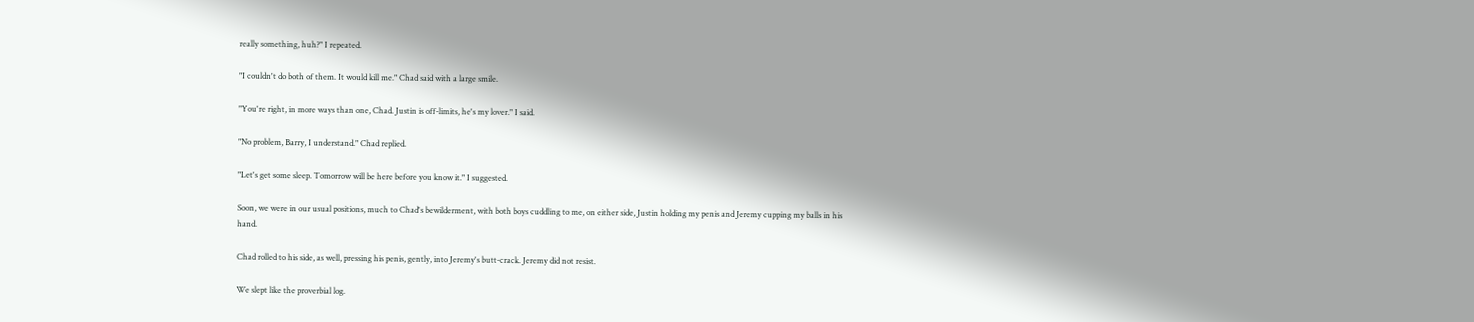really something, huh?" I repeated.

"I couldn't do both of them. It would kill me." Chad said with a large smile.

"You're right, in more ways than one, Chad. Justin is off-limits, he's my lover." I said.

"No problem, Barry, I understand." Chad replied.

"Let's get some sleep. Tomorrow will be here before you know it." I suggested.

Soon, we were in our usual positions, much to Chad's bewilderment, with both boys cuddling to me, on either side, Justin holding my penis and Jeremy cupping my balls in his hand.

Chad rolled to his side, as well, pressing his penis, gently, into Jeremy's butt-crack. Jeremy did not resist.

We slept like the proverbial log.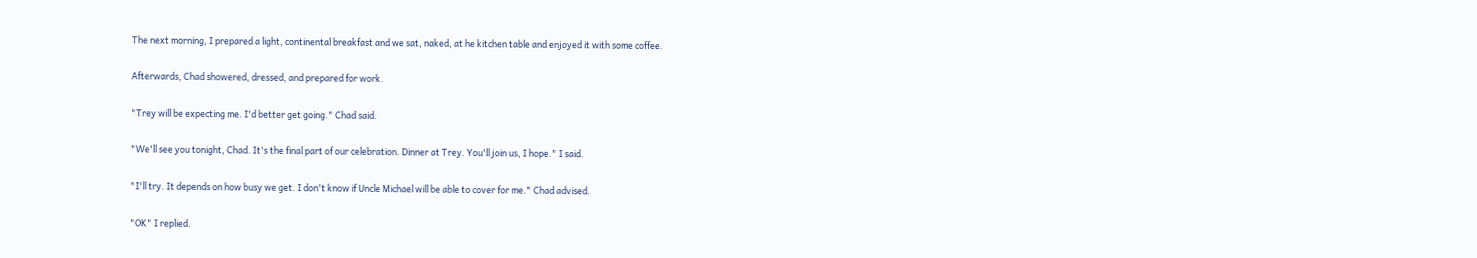The next morning, I prepared a light, continental breakfast and we sat, naked, at he kitchen table and enjoyed it with some coffee.

Afterwards, Chad showered, dressed, and prepared for work.

"Trey will be expecting me. I'd better get going." Chad said.

"We'll see you tonight, Chad. It's the final part of our celebration. Dinner at Trey. You'll join us, I hope." I said.

"I'll try. It depends on how busy we get. I don't know if Uncle Michael will be able to cover for me." Chad advised.

"OK" I replied.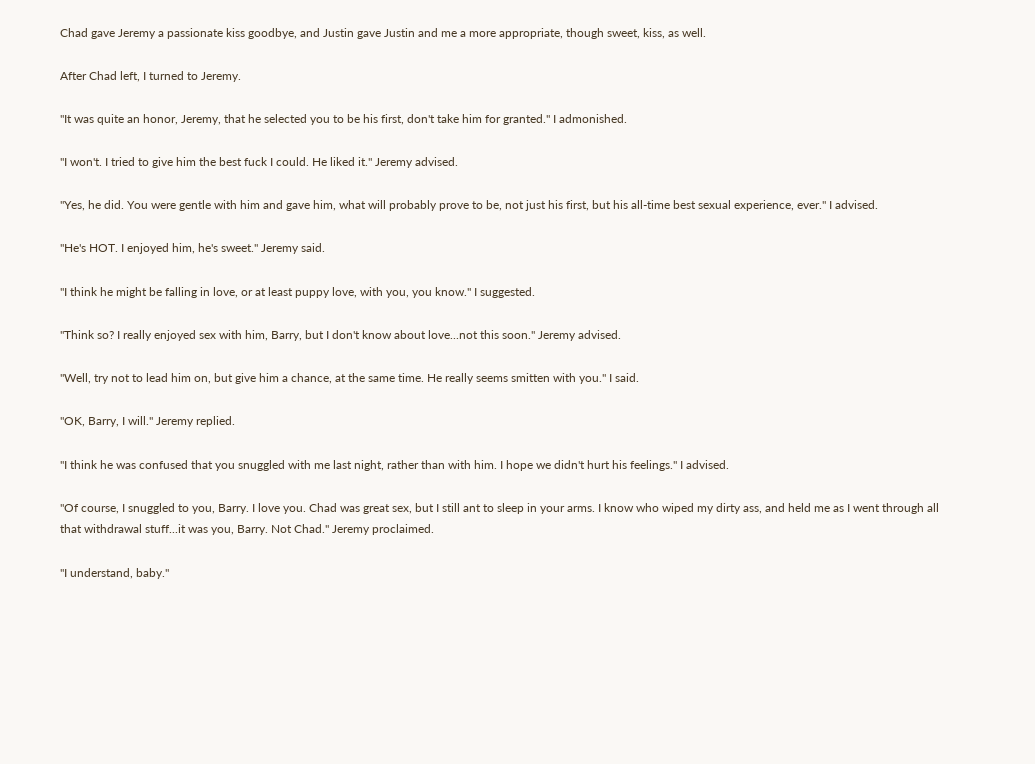Chad gave Jeremy a passionate kiss goodbye, and Justin gave Justin and me a more appropriate, though sweet, kiss, as well.

After Chad left, I turned to Jeremy.

"It was quite an honor, Jeremy, that he selected you to be his first, don't take him for granted." I admonished.

"I won't. I tried to give him the best fuck I could. He liked it." Jeremy advised.

"Yes, he did. You were gentle with him and gave him, what will probably prove to be, not just his first, but his all-time best sexual experience, ever." I advised.

"He's HOT. I enjoyed him, he's sweet." Jeremy said.

"I think he might be falling in love, or at least puppy love, with you, you know." I suggested.

"Think so? I really enjoyed sex with him, Barry, but I don't know about love...not this soon." Jeremy advised.

"Well, try not to lead him on, but give him a chance, at the same time. He really seems smitten with you." I said.

"OK, Barry, I will." Jeremy replied.

"I think he was confused that you snuggled with me last night, rather than with him. I hope we didn't hurt his feelings." I advised.

"Of course, I snuggled to you, Barry. I love you. Chad was great sex, but I still ant to sleep in your arms. I know who wiped my dirty ass, and held me as I went through all that withdrawal stuff...it was you, Barry. Not Chad." Jeremy proclaimed.

"I understand, baby."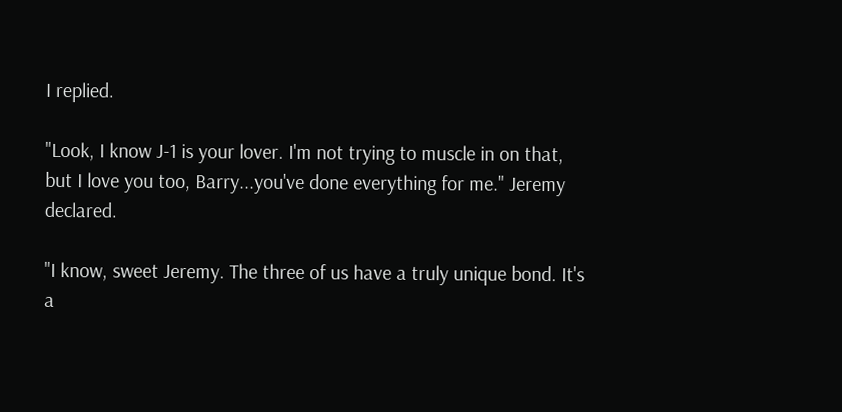I replied.

"Look, I know J-1 is your lover. I'm not trying to muscle in on that, but I love you too, Barry...you've done everything for me." Jeremy declared.

"I know, sweet Jeremy. The three of us have a truly unique bond. It's a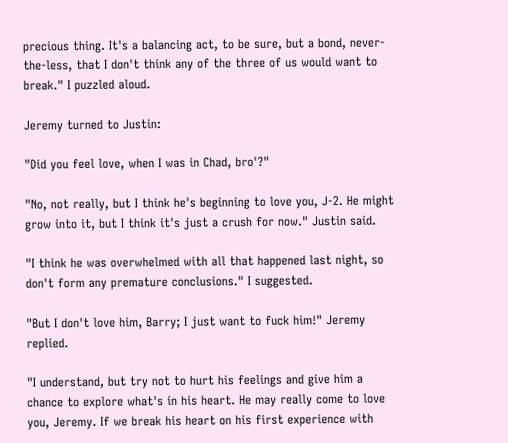precious thing. It's a balancing act, to be sure, but a bond, never-the-less, that I don't think any of the three of us would want to break." I puzzled aloud.

Jeremy turned to Justin:

"Did you feel love, when I was in Chad, bro'?"

"No, not really, but I think he's beginning to love you, J-2. He might grow into it, but I think it's just a crush for now." Justin said.

"I think he was overwhelmed with all that happened last night, so don't form any premature conclusions." I suggested.

"But I don't love him, Barry; I just want to fuck him!" Jeremy replied.

"I understand, but try not to hurt his feelings and give him a chance to explore what's in his heart. He may really come to love you, Jeremy. If we break his heart on his first experience with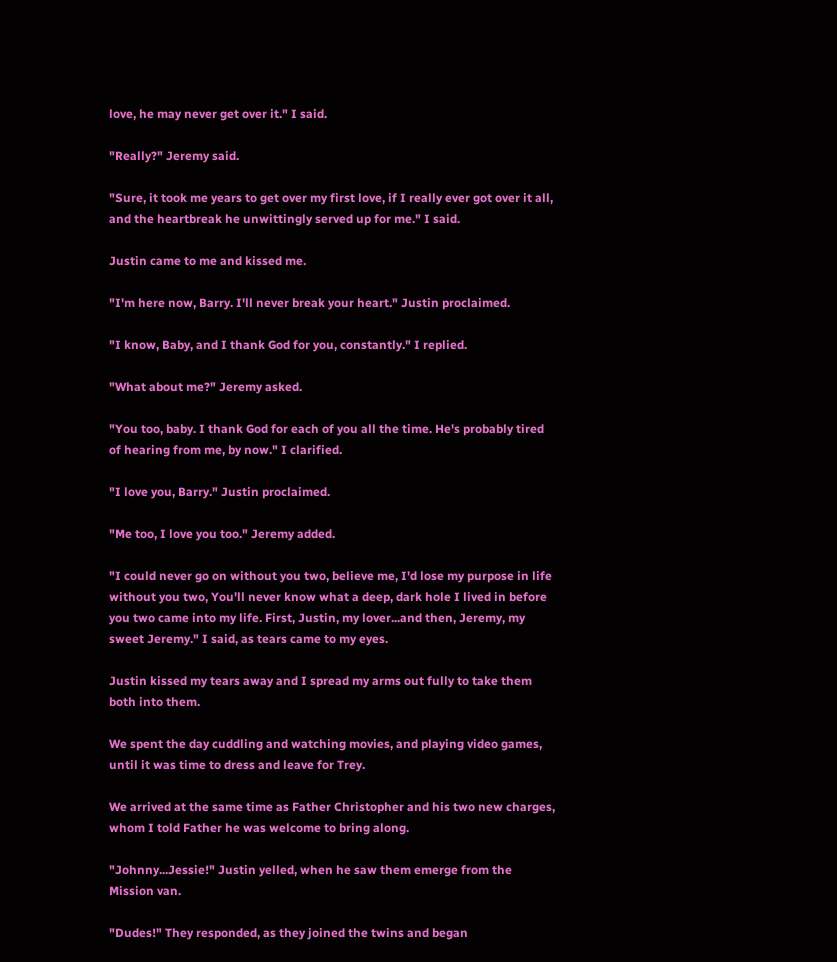love, he may never get over it." I said.

"Really?" Jeremy said.

"Sure, it took me years to get over my first love, if I really ever got over it all, and the heartbreak he unwittingly served up for me." I said.

Justin came to me and kissed me.

"I'm here now, Barry. I'll never break your heart." Justin proclaimed.

"I know, Baby, and I thank God for you, constantly." I replied.

"What about me?" Jeremy asked.

"You too, baby. I thank God for each of you all the time. He's probably tired of hearing from me, by now." I clarified.

"I love you, Barry." Justin proclaimed.

"Me too, I love you too." Jeremy added.

"I could never go on without you two, believe me, I'd lose my purpose in life without you two, You'll never know what a deep, dark hole I lived in before you two came into my life. First, Justin, my lover...and then, Jeremy, my sweet Jeremy." I said, as tears came to my eyes.

Justin kissed my tears away and I spread my arms out fully to take them both into them.

We spent the day cuddling and watching movies, and playing video games, until it was time to dress and leave for Trey.

We arrived at the same time as Father Christopher and his two new charges, whom I told Father he was welcome to bring along.

"Johnny...Jessie!" Justin yelled, when he saw them emerge from the Mission van.

"Dudes!" They responded, as they joined the twins and began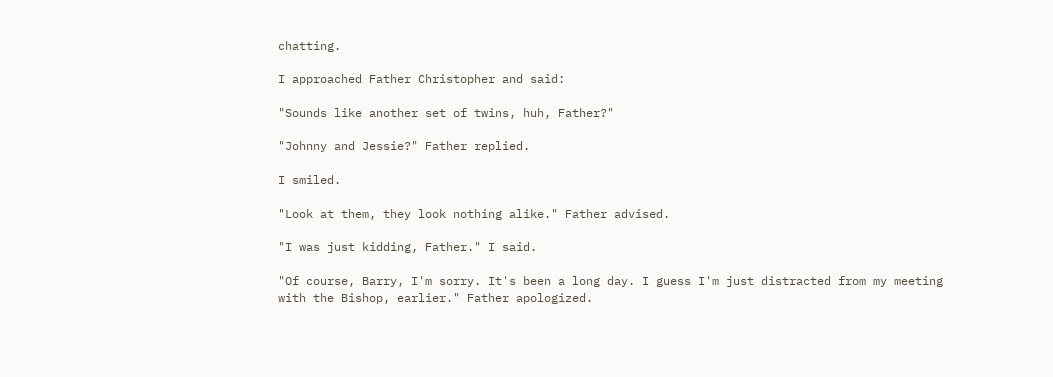chatting.

I approached Father Christopher and said:

"Sounds like another set of twins, huh, Father?"

"Johnny and Jessie?" Father replied.

I smiled.

"Look at them, they look nothing alike." Father advised.

"I was just kidding, Father." I said.

"Of course, Barry, I'm sorry. It's been a long day. I guess I'm just distracted from my meeting with the Bishop, earlier." Father apologized.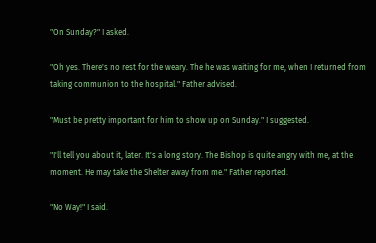"On Sunday?" I asked.

"Oh yes. There's no rest for the weary. The he was waiting for me, when I returned from taking communion to the hospital." Father advised.

"Must be pretty important for him to show up on Sunday." I suggested.

"I'll tell you about it, later. It's a long story. The Bishop is quite angry with me, at the moment. He may take the Shelter away from me." Father reported.

"No Way!" I said.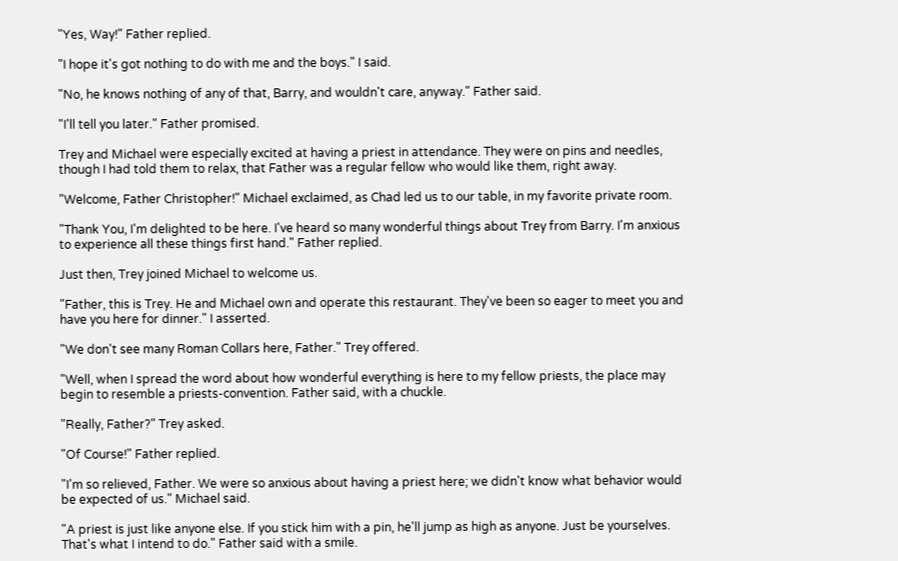"Yes, Way!" Father replied.

"I hope it's got nothing to do with me and the boys." I said.

"No, he knows nothing of any of that, Barry, and wouldn't care, anyway." Father said.

"I'll tell you later." Father promised.

Trey and Michael were especially excited at having a priest in attendance. They were on pins and needles, though I had told them to relax, that Father was a regular fellow who would like them, right away.

"Welcome, Father Christopher!" Michael exclaimed, as Chad led us to our table, in my favorite private room.

"Thank You, I'm delighted to be here. I've heard so many wonderful things about Trey from Barry. I'm anxious to experience all these things first hand." Father replied.

Just then, Trey joined Michael to welcome us.

"Father, this is Trey. He and Michael own and operate this restaurant. They've been so eager to meet you and have you here for dinner." I asserted.

"We don't see many Roman Collars here, Father." Trey offered.

"Well, when I spread the word about how wonderful everything is here to my fellow priests, the place may begin to resemble a priests-convention. Father said, with a chuckle.

"Really, Father?" Trey asked.

"Of Course!" Father replied.

"I'm so relieved, Father. We were so anxious about having a priest here; we didn't know what behavior would be expected of us." Michael said.

"A priest is just like anyone else. If you stick him with a pin, he'll jump as high as anyone. Just be yourselves. That's what I intend to do." Father said with a smile.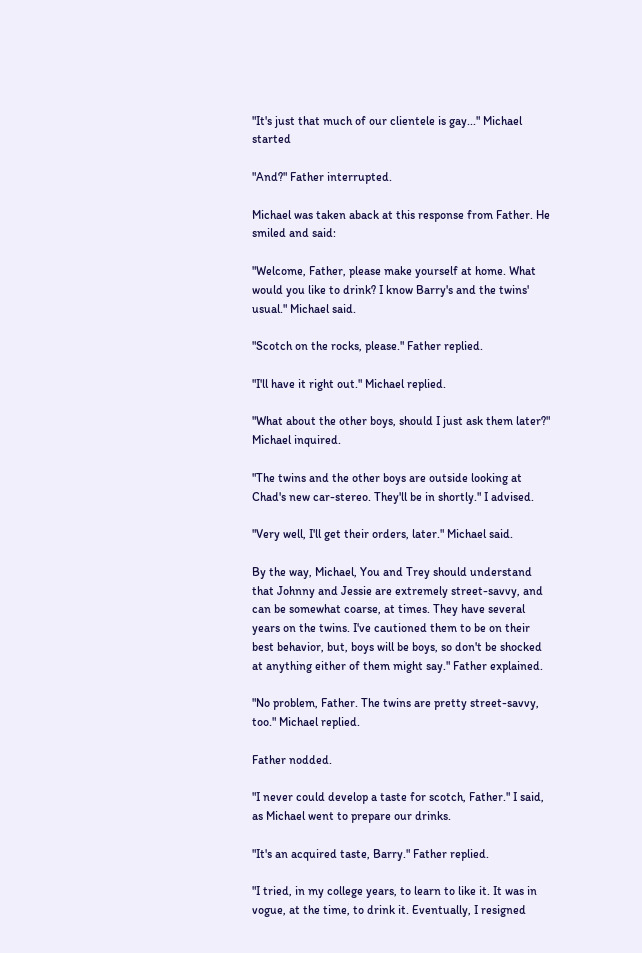"It's just that much of our clientele is gay..." Michael started

"And?" Father interrupted.

Michael was taken aback at this response from Father. He smiled and said:

"Welcome, Father, please make yourself at home. What would you like to drink? I know Barry's and the twins' usual." Michael said.

"Scotch on the rocks, please." Father replied.

"I'll have it right out." Michael replied.

"What about the other boys, should I just ask them later?" Michael inquired.

"The twins and the other boys are outside looking at Chad's new car-stereo. They'll be in shortly." I advised.

"Very well, I'll get their orders, later." Michael said.

By the way, Michael, You and Trey should understand that Johnny and Jessie are extremely street-savvy, and can be somewhat coarse, at times. They have several years on the twins. I've cautioned them to be on their best behavior, but, boys will be boys, so don't be shocked at anything either of them might say." Father explained.

"No problem, Father. The twins are pretty street-savvy, too." Michael replied.

Father nodded.

"I never could develop a taste for scotch, Father." I said, as Michael went to prepare our drinks.

"It's an acquired taste, Barry." Father replied.

"I tried, in my college years, to learn to like it. It was in vogue, at the time, to drink it. Eventually, I resigned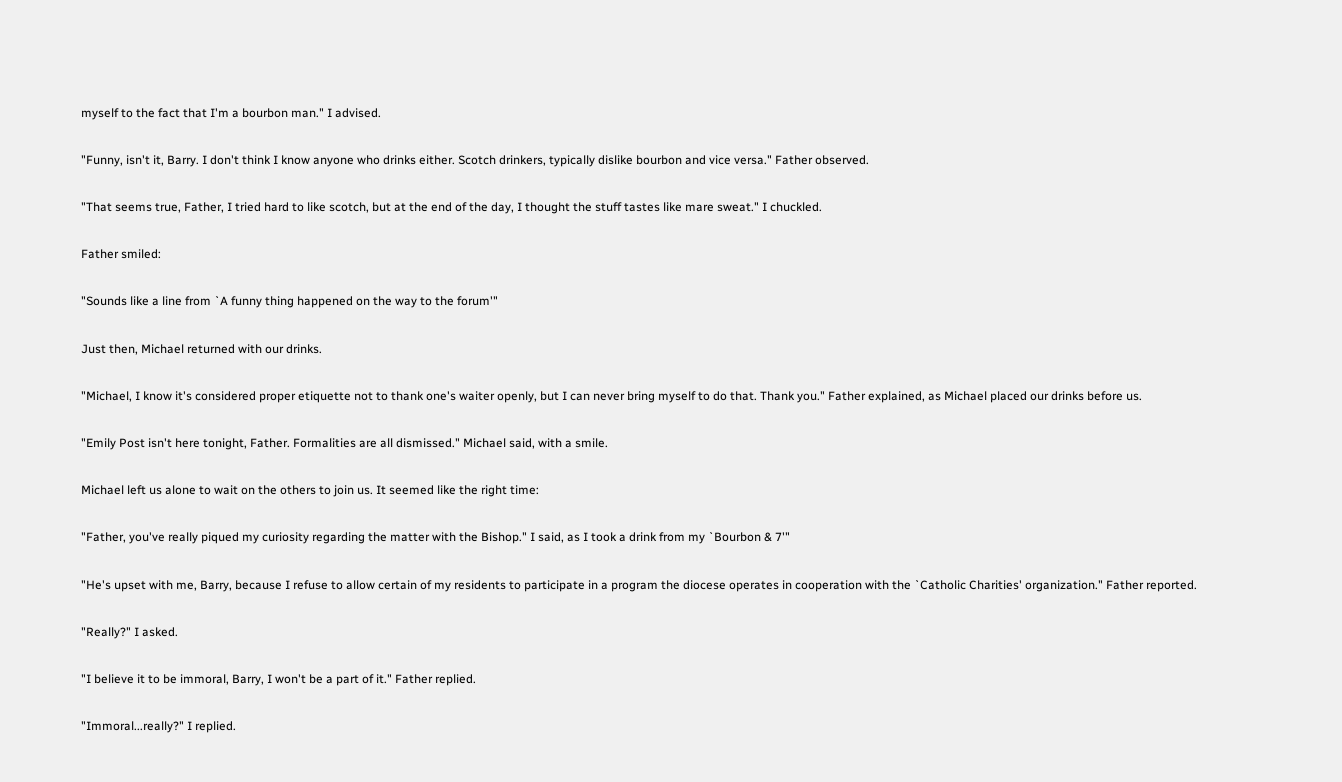myself to the fact that I'm a bourbon man." I advised.

"Funny, isn't it, Barry. I don't think I know anyone who drinks either. Scotch drinkers, typically dislike bourbon and vice versa." Father observed.

"That seems true, Father, I tried hard to like scotch, but at the end of the day, I thought the stuff tastes like mare sweat." I chuckled.

Father smiled:

"Sounds like a line from `A funny thing happened on the way to the forum'"

Just then, Michael returned with our drinks.

"Michael, I know it's considered proper etiquette not to thank one's waiter openly, but I can never bring myself to do that. Thank you." Father explained, as Michael placed our drinks before us.

"Emily Post isn't here tonight, Father. Formalities are all dismissed." Michael said, with a smile.

Michael left us alone to wait on the others to join us. It seemed like the right time:

"Father, you've really piqued my curiosity regarding the matter with the Bishop." I said, as I took a drink from my `Bourbon & 7'"

"He's upset with me, Barry, because I refuse to allow certain of my residents to participate in a program the diocese operates in cooperation with the `Catholic Charities' organization." Father reported.

"Really?" I asked.

"I believe it to be immoral, Barry, I won't be a part of it." Father replied.

"Immoral...really?" I replied.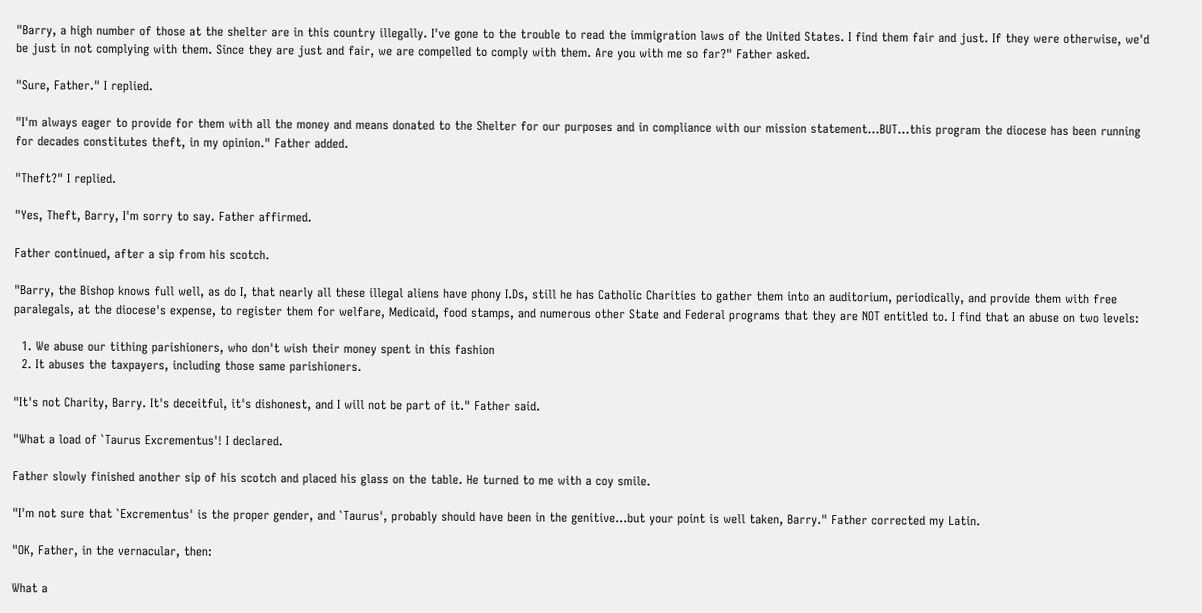"Barry, a high number of those at the shelter are in this country illegally. I've gone to the trouble to read the immigration laws of the United States. I find them fair and just. If they were otherwise, we'd be just in not complying with them. Since they are just and fair, we are compelled to comply with them. Are you with me so far?" Father asked.

"Sure, Father." I replied.

"I'm always eager to provide for them with all the money and means donated to the Shelter for our purposes and in compliance with our mission statement...BUT...this program the diocese has been running for decades constitutes theft, in my opinion." Father added.

"Theft?" I replied.

"Yes, Theft, Barry, I'm sorry to say. Father affirmed.

Father continued, after a sip from his scotch.

"Barry, the Bishop knows full well, as do I, that nearly all these illegal aliens have phony I.Ds, still he has Catholic Charities to gather them into an auditorium, periodically, and provide them with free paralegals, at the diocese's expense, to register them for welfare, Medicaid, food stamps, and numerous other State and Federal programs that they are NOT entitled to. I find that an abuse on two levels:

  1. We abuse our tithing parishioners, who don't wish their money spent in this fashion
  2. It abuses the taxpayers, including those same parishioners.

"It's not Charity, Barry. It's deceitful, it's dishonest, and I will not be part of it." Father said.

"What a load of `Taurus Excrementus'! I declared.

Father slowly finished another sip of his scotch and placed his glass on the table. He turned to me with a coy smile.

"I'm not sure that `Excrementus' is the proper gender, and `Taurus', probably should have been in the genitive...but your point is well taken, Barry." Father corrected my Latin.

"OK, Father, in the vernacular, then:

What a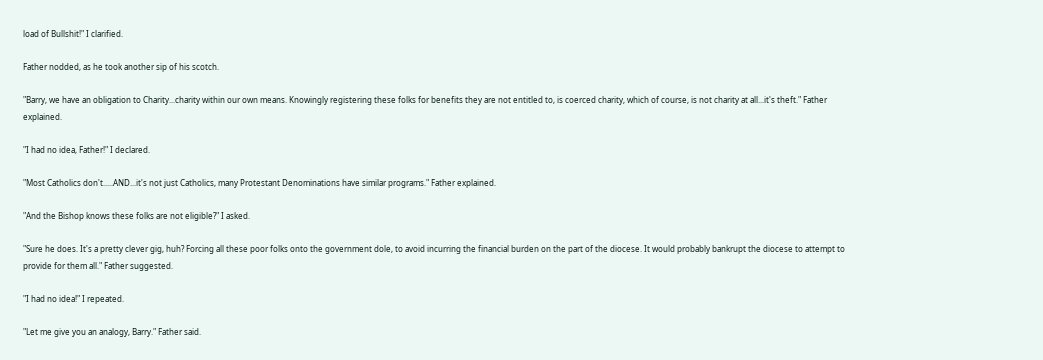load of Bullshit!" I clarified.

Father nodded, as he took another sip of his scotch.

"Barry, we have an obligation to Charity...charity within our own means. Knowingly registering these folks for benefits they are not entitled to, is coerced charity, which of course, is not charity at all...it's theft." Father explained.

"I had no idea, Father!" I declared.

"Most Catholics don't.....AND...it's not just Catholics, many Protestant Denominations have similar programs." Father explained.

"And the Bishop knows these folks are not eligible?" I asked.

"Sure he does. It's a pretty clever gig, huh? Forcing all these poor folks onto the government dole, to avoid incurring the financial burden on the part of the diocese. It would probably bankrupt the diocese to attempt to provide for them all." Father suggested.

"I had no idea!" I repeated.

"Let me give you an analogy, Barry." Father said.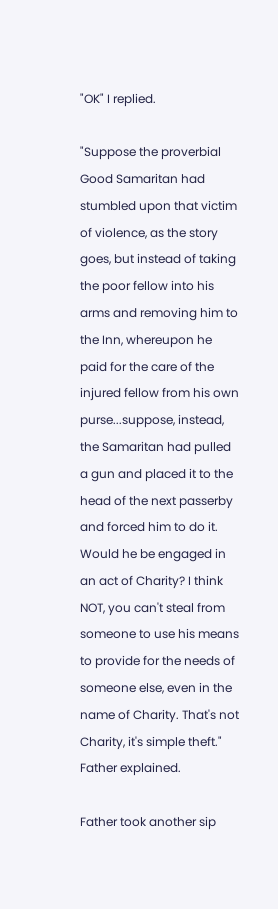"OK" I replied.

"Suppose the proverbial Good Samaritan had stumbled upon that victim of violence, as the story goes, but instead of taking the poor fellow into his arms and removing him to the Inn, whereupon he paid for the care of the injured fellow from his own purse...suppose, instead, the Samaritan had pulled a gun and placed it to the head of the next passerby and forced him to do it. Would he be engaged in an act of Charity? I think NOT, you can't steal from someone to use his means to provide for the needs of someone else, even in the name of Charity. That's not Charity, it's simple theft." Father explained.

Father took another sip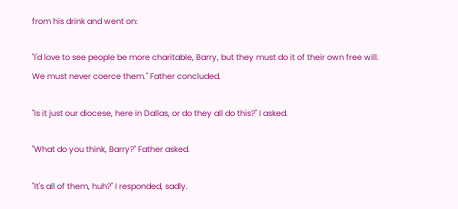from his drink and went on:

"I'd love to see people be more charitable, Barry, but they must do it of their own free will. We must never coerce them." Father concluded.

"Is it just our diocese, here in Dallas, or do they all do this?" I asked.

"What do you think, Barry?" Father asked.

"It's all of them, huh?" I responded, sadly.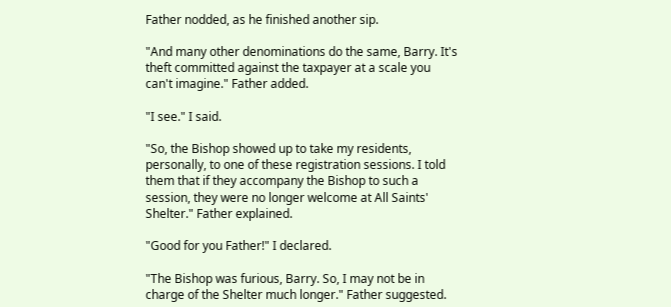Father nodded, as he finished another sip.

"And many other denominations do the same, Barry. It's theft committed against the taxpayer at a scale you can't imagine." Father added.

"I see." I said.

"So, the Bishop showed up to take my residents, personally, to one of these registration sessions. I told them that if they accompany the Bishop to such a session, they were no longer welcome at All Saints' Shelter." Father explained.

"Good for you Father!" I declared.

"The Bishop was furious, Barry. So, I may not be in charge of the Shelter much longer." Father suggested.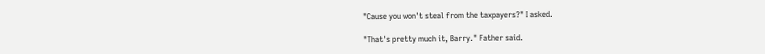"Cause you won't steal from the taxpayers?" I asked.

"That's pretty much it, Barry." Father said.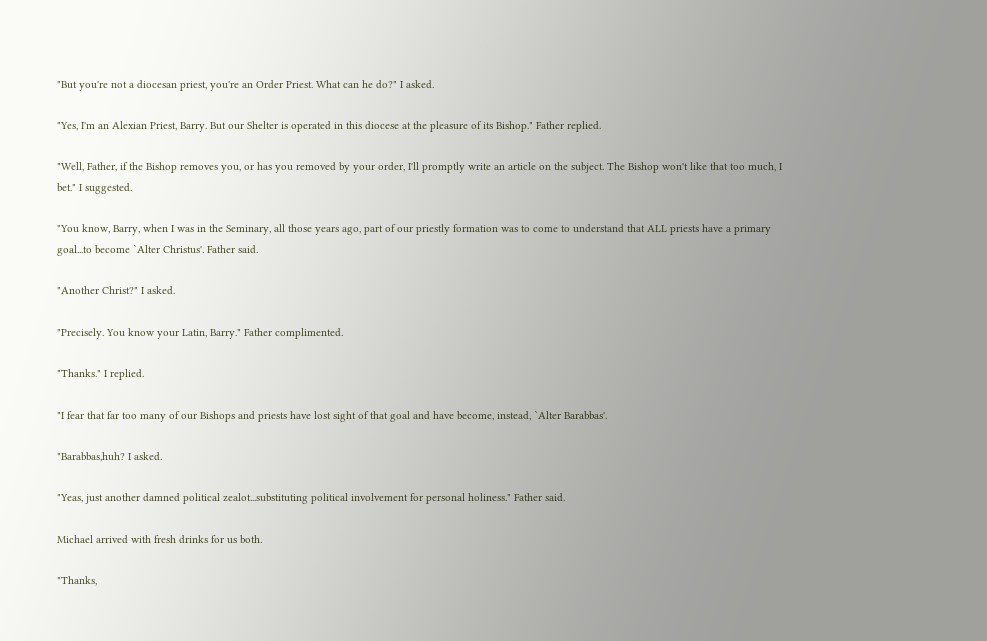"But you're not a diocesan priest, you're an Order Priest. What can he do?" I asked.

"Yes, I'm an Alexian Priest, Barry. But our Shelter is operated in this diocese at the pleasure of its Bishop." Father replied.

"Well, Father, if the Bishop removes you, or has you removed by your order, I'll promptly write an article on the subject. The Bishop won't like that too much, I bet." I suggested.

"You know, Barry, when I was in the Seminary, all those years ago, part of our priestly formation was to come to understand that ALL priests have a primary goal...to become `Alter Christus'. Father said.

"Another Christ?" I asked.

"Precisely. You know your Latin, Barry." Father complimented.

"Thanks." I replied.

"I fear that far too many of our Bishops and priests have lost sight of that goal and have become, instead, `Alter Barabbas'.

"Barabbas,huh? I asked.

"Yeas, just another damned political zealot...substituting political involvement for personal holiness." Father said.

Michael arrived with fresh drinks for us both.

"Thanks,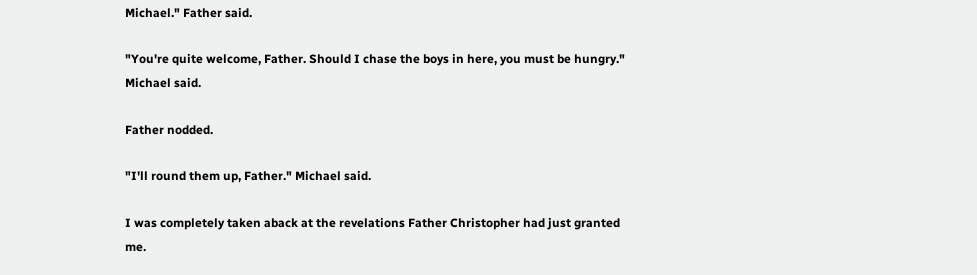Michael." Father said.

"You're quite welcome, Father. Should I chase the boys in here, you must be hungry." Michael said.

Father nodded.

"I'll round them up, Father." Michael said.

I was completely taken aback at the revelations Father Christopher had just granted me.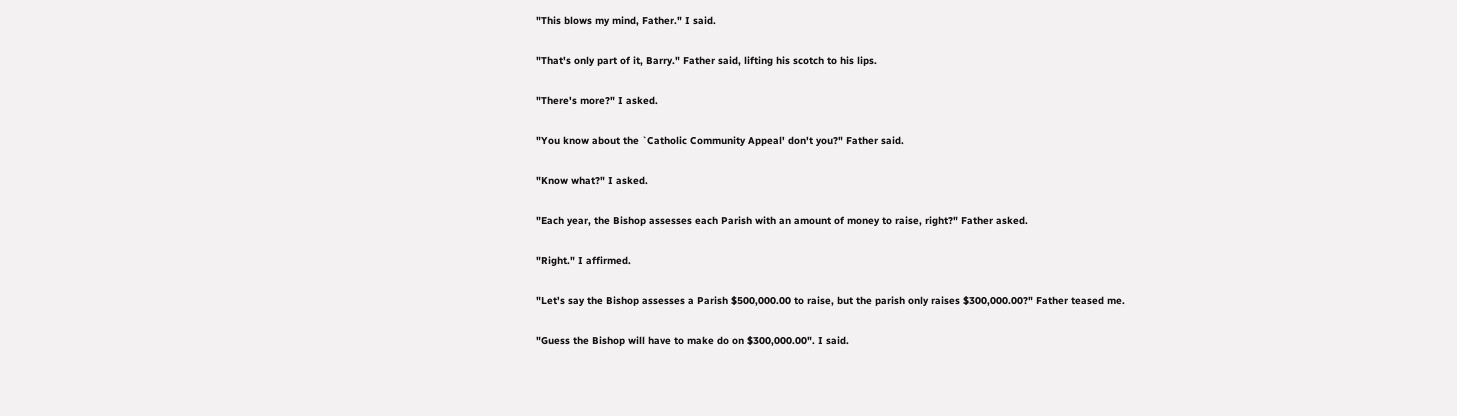"This blows my mind, Father." I said.

"That's only part of it, Barry." Father said, lifting his scotch to his lips.

"There's more?" I asked.

"You know about the `Catholic Community Appeal' don't you?" Father said.

"Know what?" I asked.

"Each year, the Bishop assesses each Parish with an amount of money to raise, right?" Father asked.

"Right." I affirmed.

"Let's say the Bishop assesses a Parish $500,000.00 to raise, but the parish only raises $300,000.00?" Father teased me.

"Guess the Bishop will have to make do on $300,000.00". I said.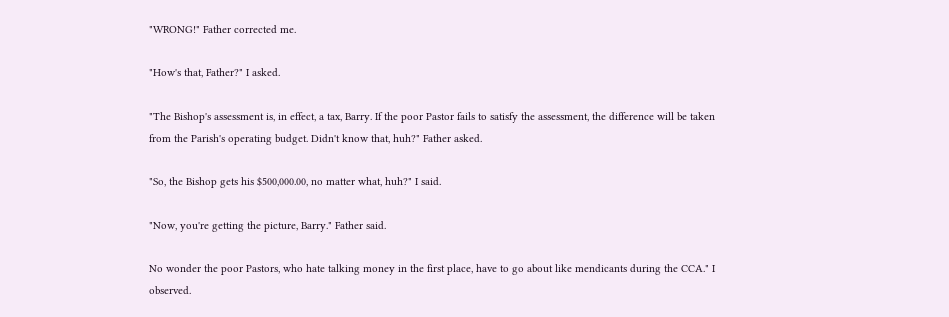"WRONG!" Father corrected me.

"How's that, Father?" I asked.

"The Bishop's assessment is, in effect, a tax, Barry. If the poor Pastor fails to satisfy the assessment, the difference will be taken from the Parish's operating budget. Didn't know that, huh?" Father asked.

"So, the Bishop gets his $500,000.00, no matter what, huh?" I said.

"Now, you're getting the picture, Barry." Father said.

No wonder the poor Pastors, who hate talking money in the first place, have to go about like mendicants during the CCA." I observed.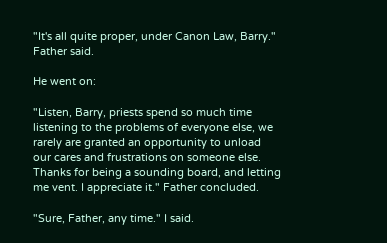"It's all quite proper, under Canon Law, Barry." Father said.

He went on:

"Listen, Barry, priests spend so much time listening to the problems of everyone else, we rarely are granted an opportunity to unload our cares and frustrations on someone else. Thanks for being a sounding board, and letting me vent. I appreciate it." Father concluded.

"Sure, Father, any time." I said.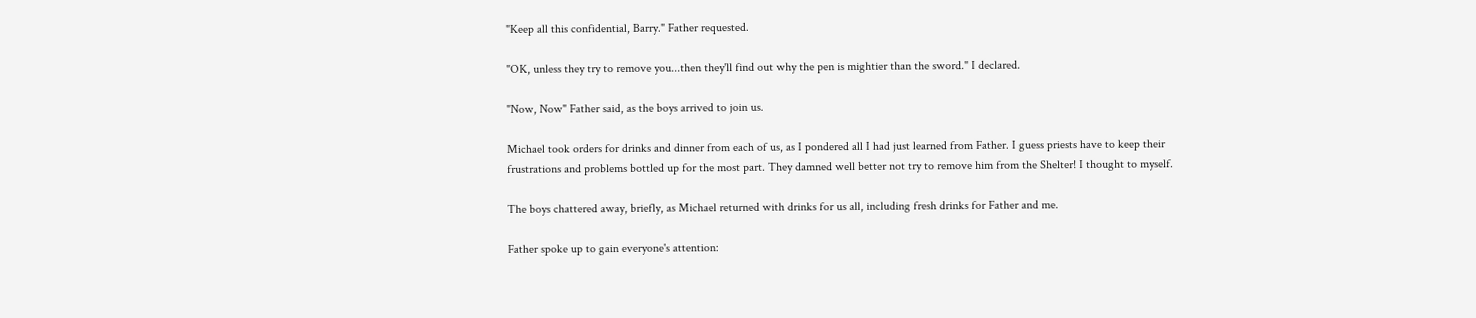"Keep all this confidential, Barry." Father requested.

"OK, unless they try to remove you...then they'll find out why the pen is mightier than the sword." I declared.

"Now, Now" Father said, as the boys arrived to join us.

Michael took orders for drinks and dinner from each of us, as I pondered all I had just learned from Father. I guess priests have to keep their frustrations and problems bottled up for the most part. They damned well better not try to remove him from the Shelter! I thought to myself.

The boys chattered away, briefly, as Michael returned with drinks for us all, including fresh drinks for Father and me.

Father spoke up to gain everyone's attention: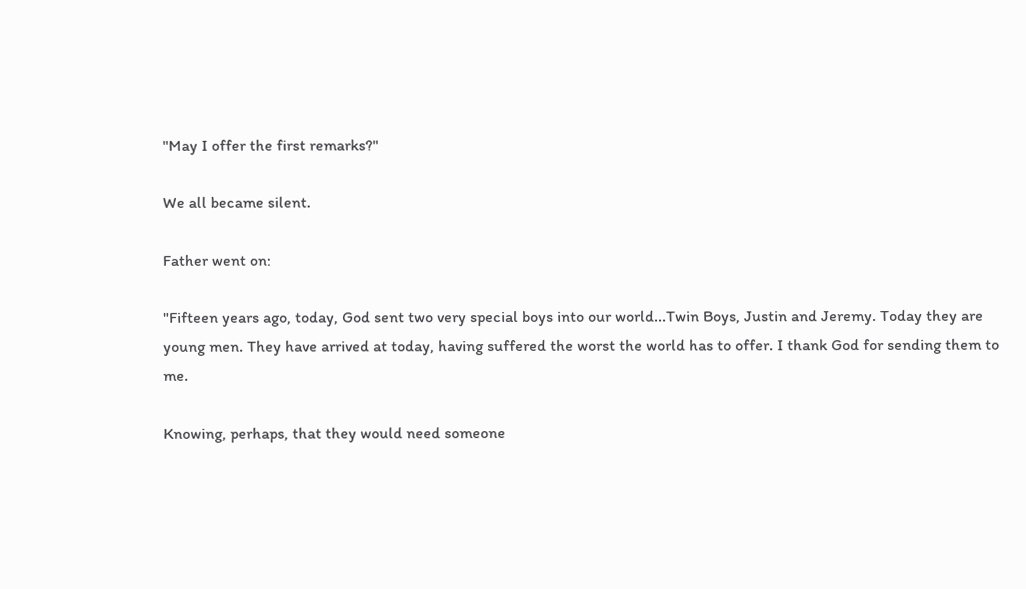"May I offer the first remarks?"

We all became silent.

Father went on:

"Fifteen years ago, today, God sent two very special boys into our world...Twin Boys, Justin and Jeremy. Today they are young men. They have arrived at today, having suffered the worst the world has to offer. I thank God for sending them to me.

Knowing, perhaps, that they would need someone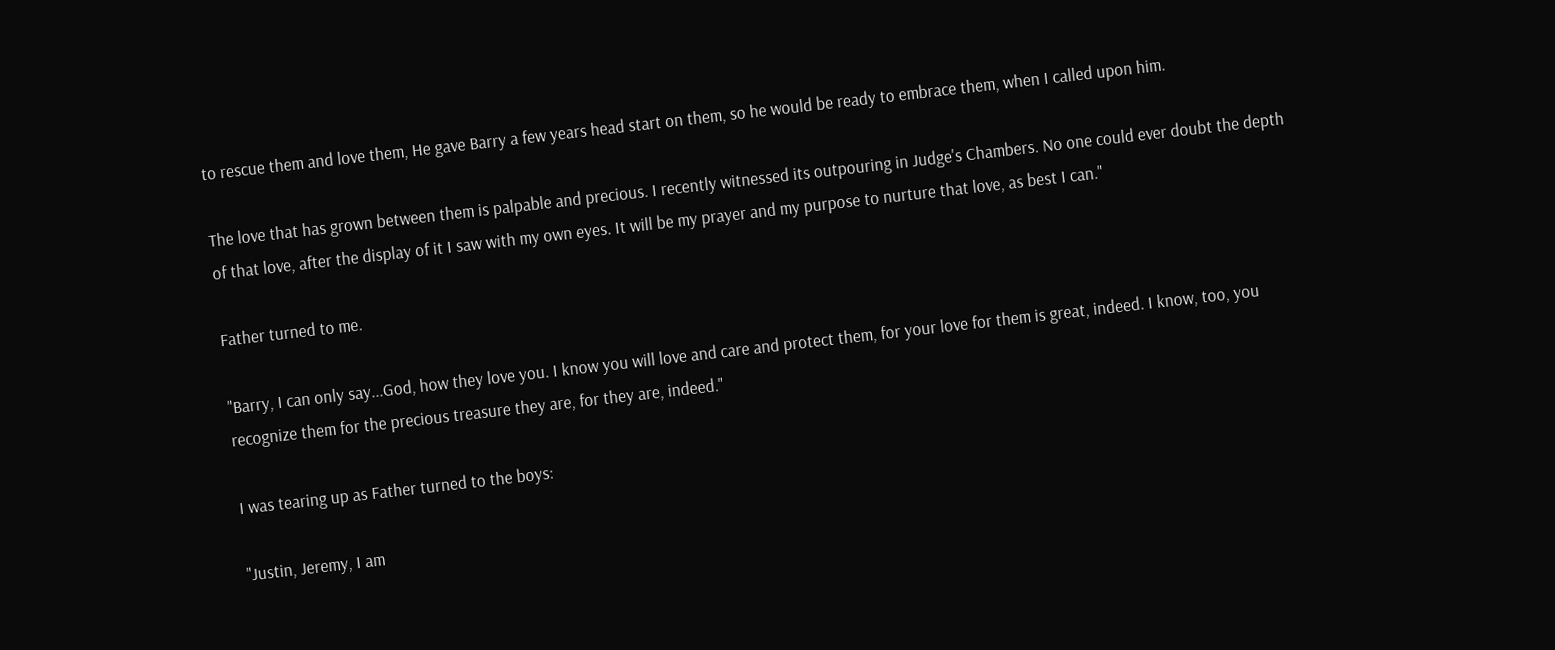to rescue them and love them, He gave Barry a few years head start on them, so he would be ready to embrace them, when I called upon him.

The love that has grown between them is palpable and precious. I recently witnessed its outpouring in Judge's Chambers. No one could ever doubt the depth of that love, after the display of it I saw with my own eyes. It will be my prayer and my purpose to nurture that love, as best I can."

Father turned to me.

"Barry, I can only say...God, how they love you. I know you will love and care and protect them, for your love for them is great, indeed. I know, too, you recognize them for the precious treasure they are, for they are, indeed."

I was tearing up as Father turned to the boys:

"Justin, Jeremy, I am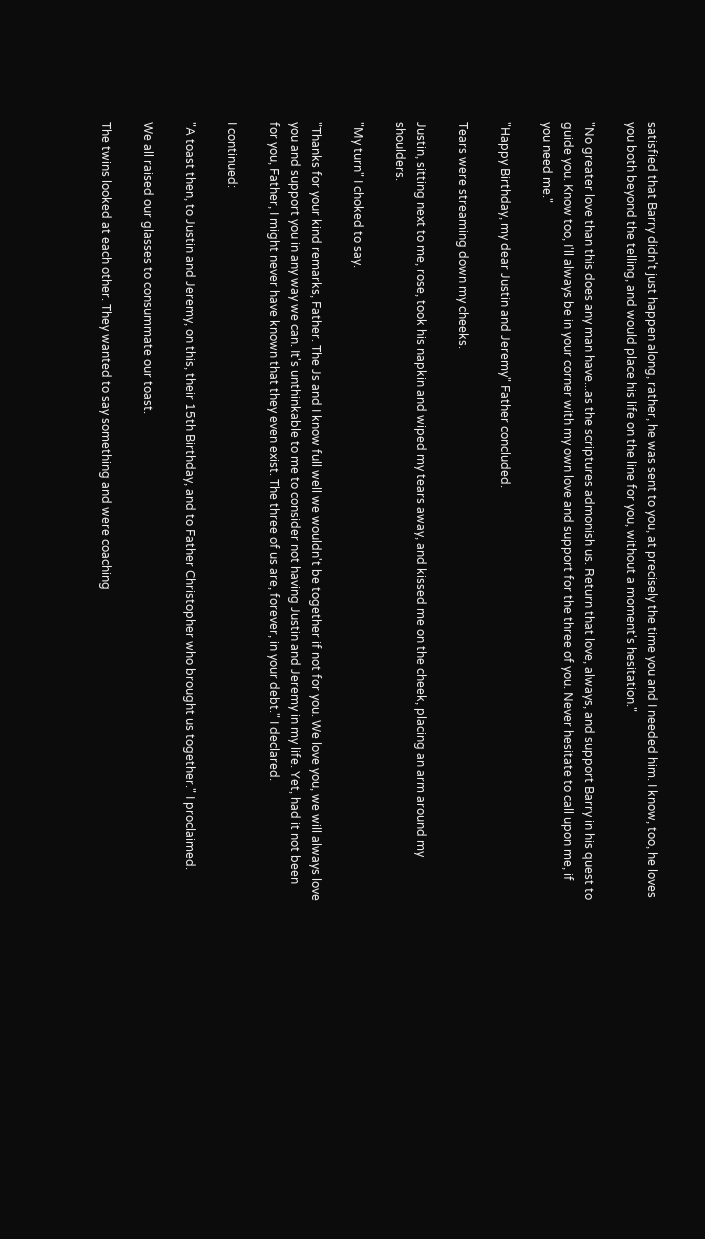satisfied that Barry didn't just happen along, rather, he was sent to you, at precisely the time you and I needed him. I know, too, he loves you both beyond the telling, and would place his life on the line for you, without a moment's hesitation."

"No greater love than this does any man have...as the scriptures admonish us. Return that love, always, and support Barry in his quest to guide you. Know too, I'll always be in your corner with my own love and support for the three of you. Never hesitate to call upon me, if you need me."

"Happy Birthday, my dear Justin and Jeremy" Father concluded.

Tears were streaming down my cheeks.

Justin, sitting next to me, rose, took his napkin and wiped my tears away, and kissed me on the cheek, placing an arm around my shoulders.

"My turn" I choked to say.

"Thanks for your kind remarks, Father. The Js and I know full well we wouldn't be together if not for you. We love you, we will always love you and support you in any way we can. It's unthinkable to me to consider not having Justin and Jeremy in my life. Yet, had it not been for you, Father, I might never have known that they even exist. The three of us are, forever, in your debt." I declared.

I continued:

"A toast then, to Justin and Jeremy, on this, their 15th Birthday, and to Father Christopher who brought us together." I proclaimed.

We all raised our glasses to consummate our toast.

The twins looked at each other. They wanted to say something and were coaching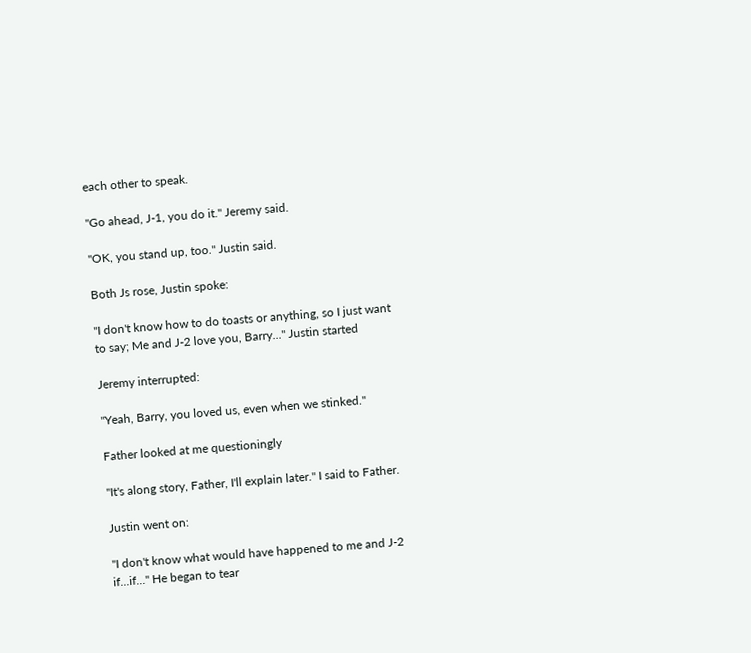each other to speak.

"Go ahead, J-1, you do it." Jeremy said.

"OK, you stand up, too." Justin said.

Both Js rose, Justin spoke:

"I don't know how to do toasts or anything, so I just want to say; Me and J-2 love you, Barry..." Justin started

Jeremy interrupted:

"Yeah, Barry, you loved us, even when we stinked."

Father looked at me questioningly

"It's along story, Father, I'll explain later." I said to Father.

Justin went on:

"I don't know what would have happened to me and J-2 if...if..." He began to tear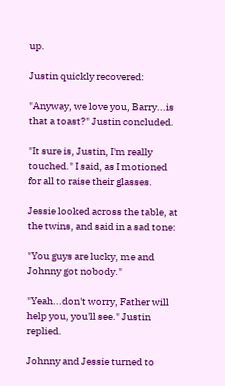up.

Justin quickly recovered:

"Anyway, we love you, Barry...is that a toast?" Justin concluded.

"It sure is, Justin, I'm really touched." I said, as I motioned for all to raise their glasses.

Jessie looked across the table, at the twins, and said in a sad tone:

"You guys are lucky, me and Johnny got nobody."

"Yeah...don't worry, Father will help you, you'll see." Justin replied.

Johnny and Jessie turned to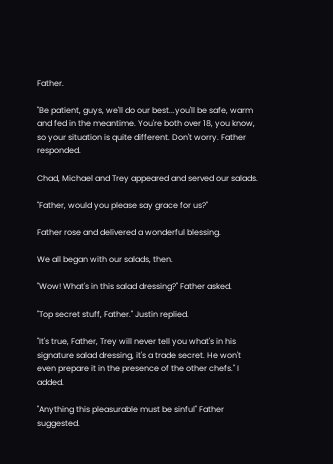Father.

"Be patient, guys, we'll do our best...you'll be safe, warm and fed in the meantime. You're both over 18, you know, so your situation is quite different. Don't worry. Father responded.

Chad, Michael and Trey appeared and served our salads.

"Father, would you please say grace for us?"

Father rose and delivered a wonderful blessing.

We all began with our salads, then.

"Wow! What's in this salad dressing?" Father asked.

"Top secret stuff, Father." Justin replied.

"It's true, Father, Trey will never tell you what's in his signature salad dressing, it's a trade secret. He won't even prepare it in the presence of the other chefs." I added.

"Anything this pleasurable must be sinful" Father suggested.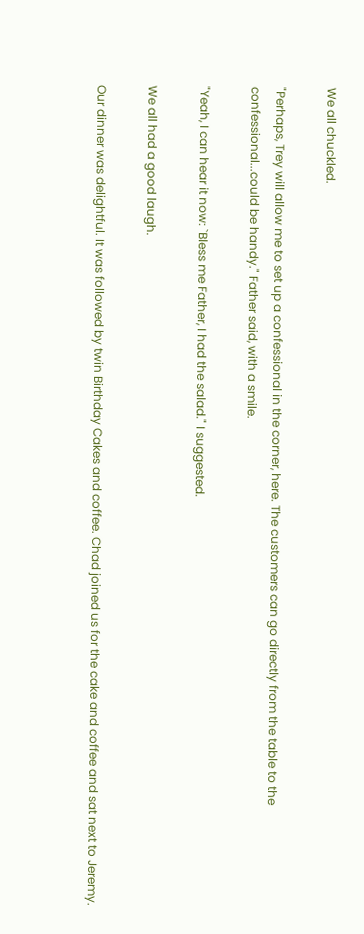We all chuckled.

"Perhaps, Trey will allow me to set up a confessional in the corner, here. The customers can go directly from the table to the confessional...could be handy." Father said, with a smile.

"Yeah, I can hear it now: `Bless me Father, I had the salad." I suggested.

We all had a good laugh.

Our dinner was delightful. It was followed by twin Birthday Cakes and coffee. Chad joined us for the cake and coffee and sat next to Jeremy.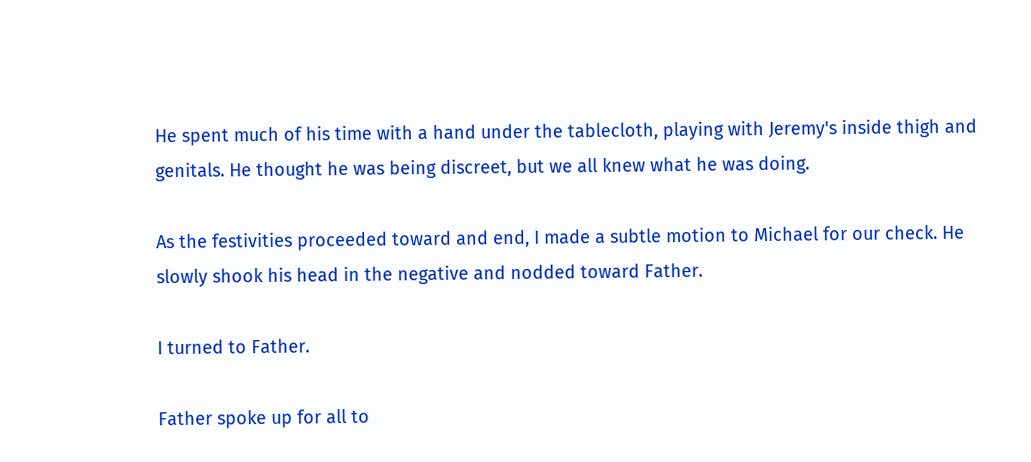He spent much of his time with a hand under the tablecloth, playing with Jeremy's inside thigh and genitals. He thought he was being discreet, but we all knew what he was doing.

As the festivities proceeded toward and end, I made a subtle motion to Michael for our check. He slowly shook his head in the negative and nodded toward Father.

I turned to Father.

Father spoke up for all to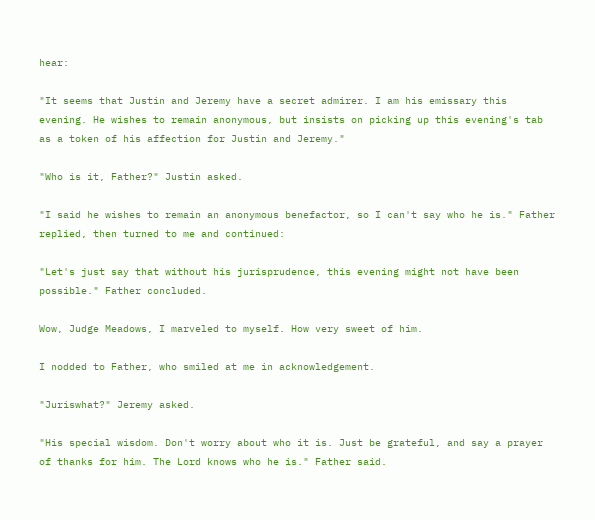hear:

"It seems that Justin and Jeremy have a secret admirer. I am his emissary this evening. He wishes to remain anonymous, but insists on picking up this evening's tab as a token of his affection for Justin and Jeremy."

"Who is it, Father?" Justin asked.

"I said he wishes to remain an anonymous benefactor, so I can't say who he is." Father replied, then turned to me and continued:

"Let's just say that without his jurisprudence, this evening might not have been possible." Father concluded.

Wow, Judge Meadows, I marveled to myself. How very sweet of him.

I nodded to Father, who smiled at me in acknowledgement.

"Juriswhat?" Jeremy asked.

"His special wisdom. Don't worry about who it is. Just be grateful, and say a prayer of thanks for him. The Lord knows who he is." Father said.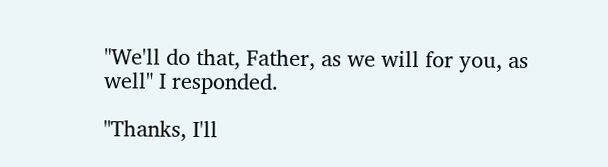"We'll do that, Father, as we will for you, as well" I responded.

"Thanks, I'll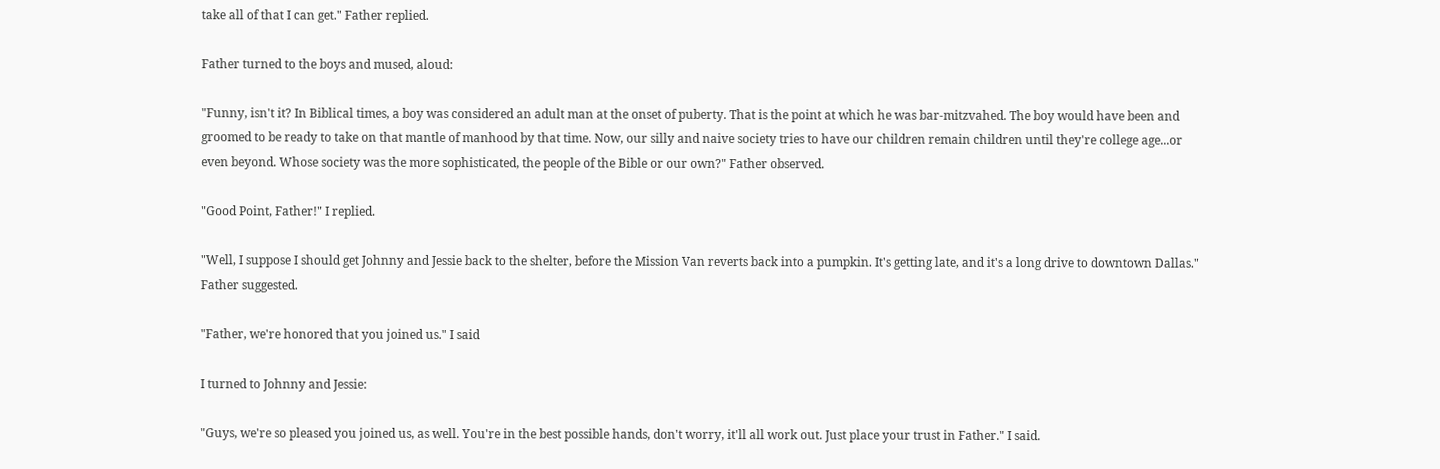take all of that I can get." Father replied.

Father turned to the boys and mused, aloud:

"Funny, isn't it? In Biblical times, a boy was considered an adult man at the onset of puberty. That is the point at which he was bar-mitzvahed. The boy would have been and groomed to be ready to take on that mantle of manhood by that time. Now, our silly and naive society tries to have our children remain children until they're college age...or even beyond. Whose society was the more sophisticated, the people of the Bible or our own?" Father observed.

"Good Point, Father!" I replied.

"Well, I suppose I should get Johnny and Jessie back to the shelter, before the Mission Van reverts back into a pumpkin. It's getting late, and it's a long drive to downtown Dallas." Father suggested.

"Father, we're honored that you joined us." I said

I turned to Johnny and Jessie:

"Guys, we're so pleased you joined us, as well. You're in the best possible hands, don't worry, it'll all work out. Just place your trust in Father." I said.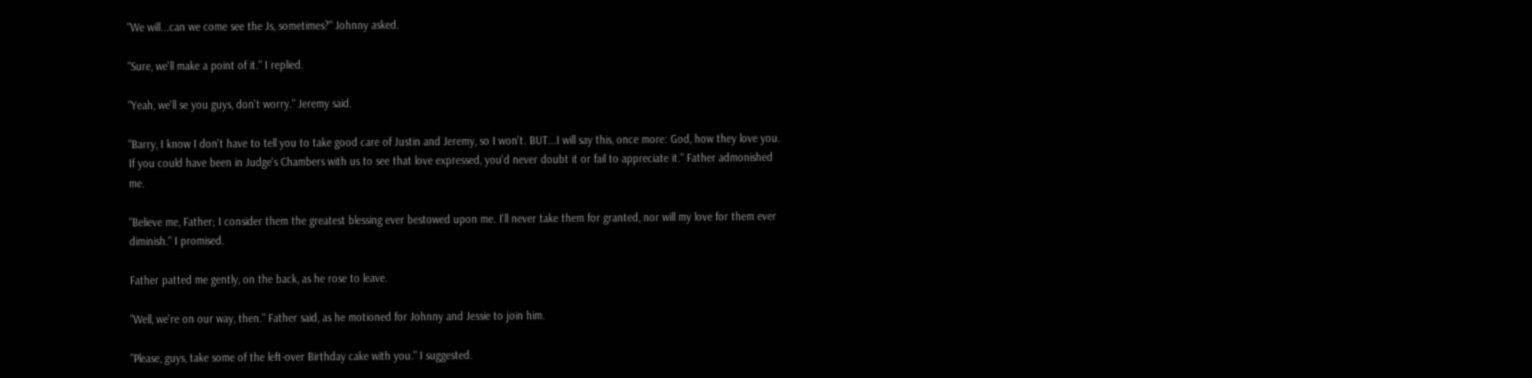"We will...can we come see the Js, sometimes?" Johnny asked.

"Sure, we'll make a point of it." I replied.

"Yeah, we'll se you guys, don't worry." Jeremy said.

"Barry, I know I don't have to tell you to take good care of Justin and Jeremy, so I won't. BUT...I will say this, once more: God, how they love you. If you could have been in Judge's Chambers with us to see that love expressed, you'd never doubt it or fail to appreciate it." Father admonished me.

"Believe me, Father; I consider them the greatest blessing ever bestowed upon me. I'll never take them for granted, nor will my love for them ever diminish." I promised.

Father patted me gently, on the back, as he rose to leave.

"Well, we're on our way, then." Father said, as he motioned for Johnny and Jessie to join him.

"Please, guys, take some of the left-over Birthday cake with you." I suggested.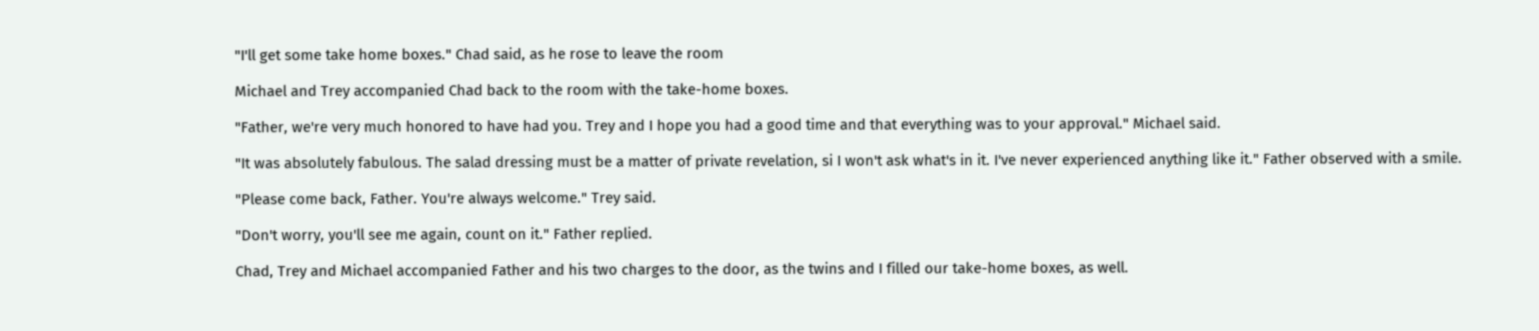"I'll get some take home boxes." Chad said, as he rose to leave the room

Michael and Trey accompanied Chad back to the room with the take-home boxes.

"Father, we're very much honored to have had you. Trey and I hope you had a good time and that everything was to your approval." Michael said.

"It was absolutely fabulous. The salad dressing must be a matter of private revelation, si I won't ask what's in it. I've never experienced anything like it." Father observed with a smile.

"Please come back, Father. You're always welcome." Trey said.

"Don't worry, you'll see me again, count on it." Father replied.

Chad, Trey and Michael accompanied Father and his two charges to the door, as the twins and I filled our take-home boxes, as well.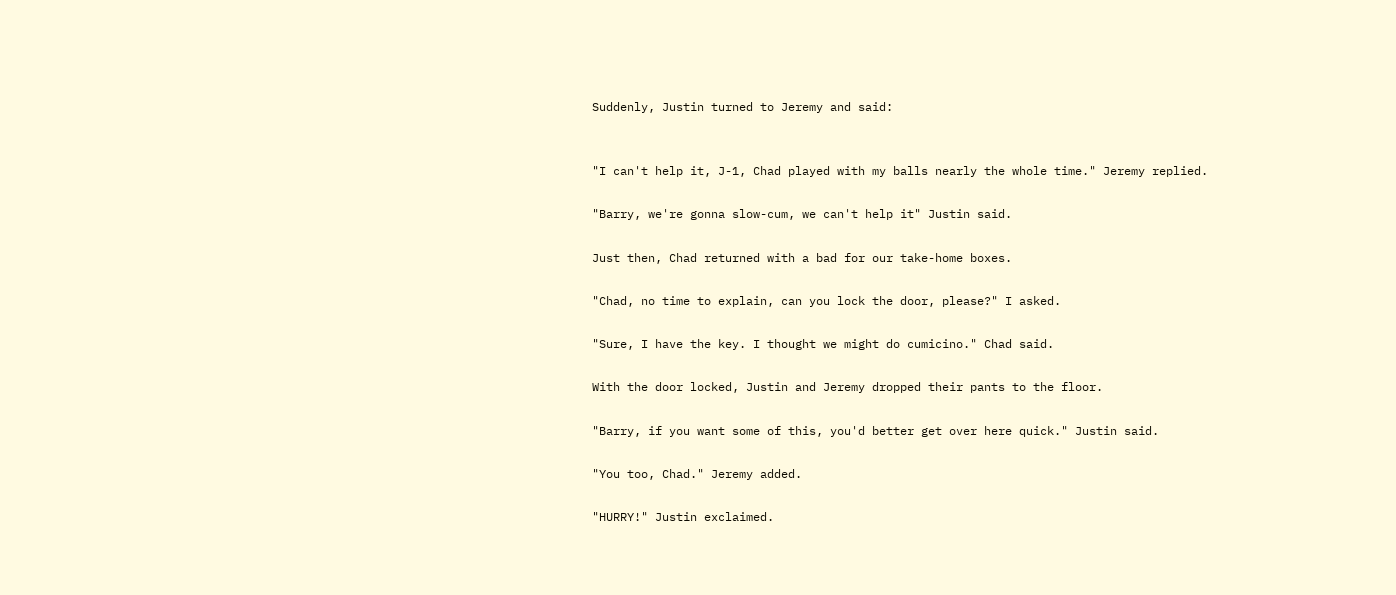Suddenly, Justin turned to Jeremy and said:


"I can't help it, J-1, Chad played with my balls nearly the whole time." Jeremy replied.

"Barry, we're gonna slow-cum, we can't help it" Justin said.

Just then, Chad returned with a bad for our take-home boxes.

"Chad, no time to explain, can you lock the door, please?" I asked.

"Sure, I have the key. I thought we might do cumicino." Chad said.

With the door locked, Justin and Jeremy dropped their pants to the floor.

"Barry, if you want some of this, you'd better get over here quick." Justin said.

"You too, Chad." Jeremy added.

"HURRY!" Justin exclaimed.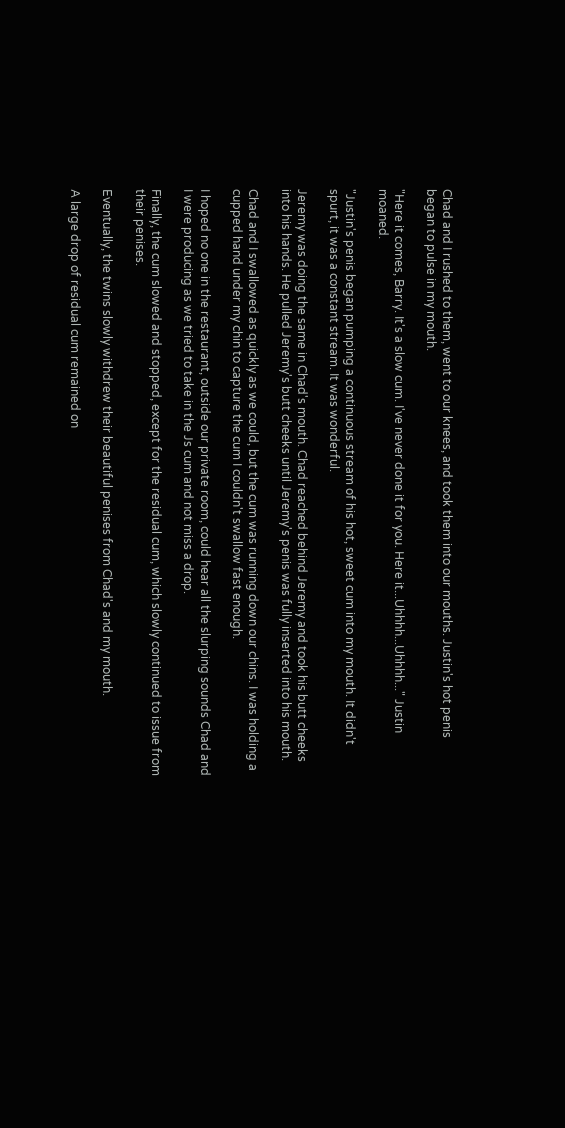Chad and I rushed to them, went to our knees, and took them into our mouths. Justin's hot penis began to pulse in my mouth.

"Here it comes, Barry. It's a slow cum. I've never done it for you. Here it...Uhhhh...Uhhhh..." Justin moaned.

"Justin's penis began pumping a continuous stream of his hot, sweet cum into my mouth. It didn't spurt, it was a constant stream. It was wonderful.

Jeremy was doing the same in Chad's mouth. Chad reached behind Jeremy and took his butt cheeks into his hands. He pulled Jeremy's butt cheeks until Jeremy's penis was fully inserted into his mouth.

Chad and I swallowed as quickly as we could, but the cum was running down our chins. I was holding a cupped hand under my chin to capture the cum I couldn't swallow fast enough.

I hoped no one in the restaurant, outside our private room, could hear all the slurping sounds Chad and I were producing as we tried to take in the Js cum and not miss a drop.

Finally, the cum slowed and stopped, except for the residual cum, which slowly continued to issue from their penises.

Eventually, the twins slowly withdrew their beautiful penises from Chad's and my mouth.

A large drop of residual cum remained on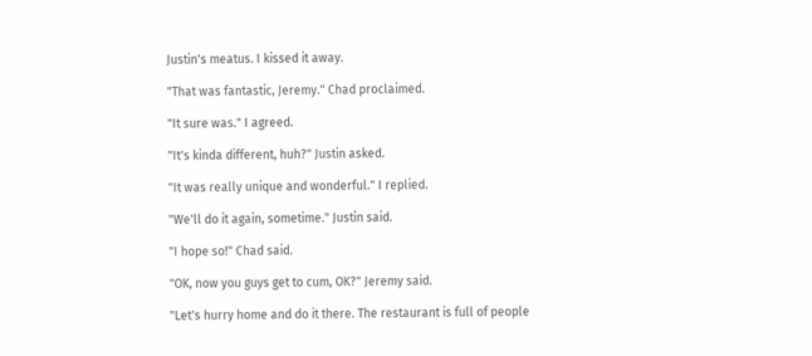Justin's meatus. I kissed it away.

"That was fantastic, Jeremy." Chad proclaimed.

"It sure was." I agreed.

"It's kinda different, huh?" Justin asked.

"It was really unique and wonderful." I replied.

"We'll do it again, sometime." Justin said.

"I hope so!" Chad said.

"OK, now you guys get to cum, OK?" Jeremy said.

"Let's hurry home and do it there. The restaurant is full of people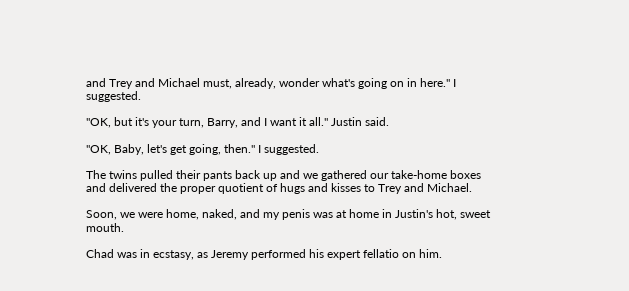and Trey and Michael must, already, wonder what's going on in here." I suggested.

"OK, but it's your turn, Barry, and I want it all." Justin said.

"OK, Baby, let's get going, then." I suggested.

The twins pulled their pants back up and we gathered our take-home boxes and delivered the proper quotient of hugs and kisses to Trey and Michael.

Soon, we were home, naked, and my penis was at home in Justin's hot, sweet mouth.

Chad was in ecstasy, as Jeremy performed his expert fellatio on him.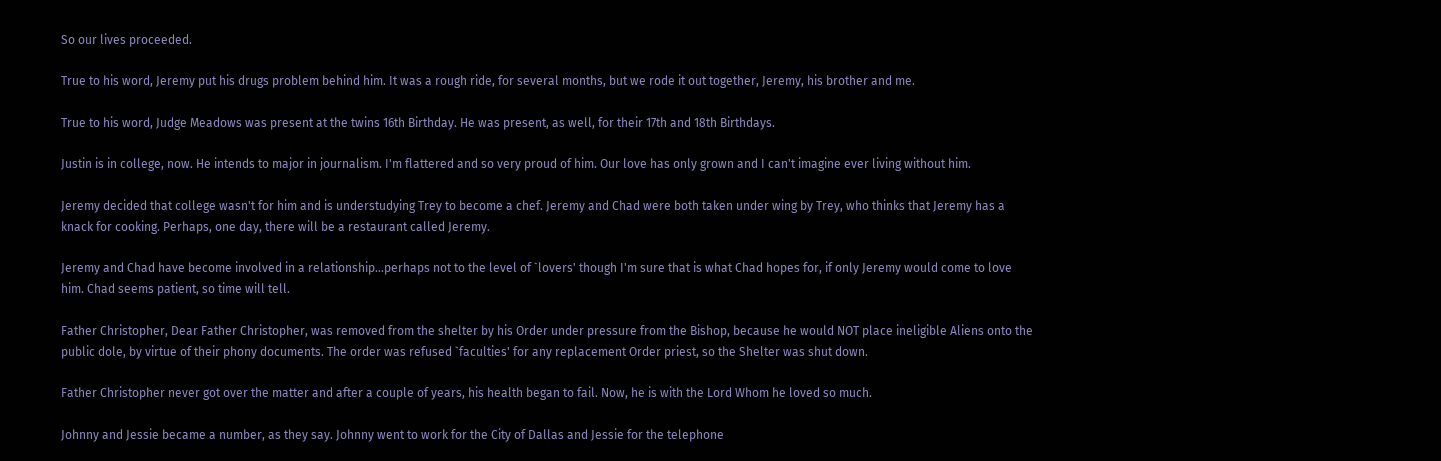So our lives proceeded.

True to his word, Jeremy put his drugs problem behind him. It was a rough ride, for several months, but we rode it out together, Jeremy, his brother and me.

True to his word, Judge Meadows was present at the twins 16th Birthday. He was present, as well, for their 17th and 18th Birthdays.

Justin is in college, now. He intends to major in journalism. I'm flattered and so very proud of him. Our love has only grown and I can't imagine ever living without him.

Jeremy decided that college wasn't for him and is understudying Trey to become a chef. Jeremy and Chad were both taken under wing by Trey, who thinks that Jeremy has a knack for cooking. Perhaps, one day, there will be a restaurant called Jeremy.

Jeremy and Chad have become involved in a relationship...perhaps not to the level of `lovers' though I'm sure that is what Chad hopes for, if only Jeremy would come to love him. Chad seems patient, so time will tell.

Father Christopher, Dear Father Christopher, was removed from the shelter by his Order under pressure from the Bishop, because he would NOT place ineligible Aliens onto the public dole, by virtue of their phony documents. The order was refused `faculties' for any replacement Order priest, so the Shelter was shut down.

Father Christopher never got over the matter and after a couple of years, his health began to fail. Now, he is with the Lord Whom he loved so much.

Johnny and Jessie became a number, as they say. Johnny went to work for the City of Dallas and Jessie for the telephone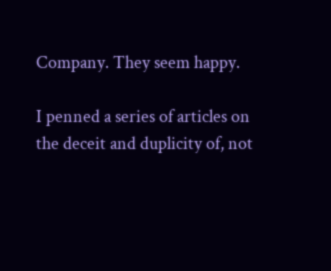Company. They seem happy.

I penned a series of articles on the deceit and duplicity of, not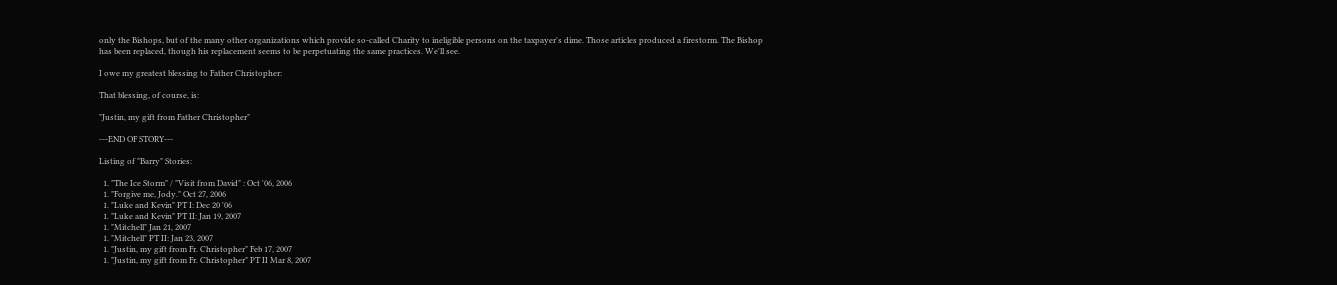only the Bishops, but of the many other organizations which provide so-called Charity to ineligible persons on the taxpayer's dime. Those articles produced a firestorm. The Bishop has been replaced, though his replacement seems to be perpetuating the same practices. We'll see.

I owe my greatest blessing to Father Christopher:

That blessing, of course, is:

"Justin, my gift from Father Christopher"

---END OF STORY---

Listing of "Barry" Stories:

  1. "The Ice Storm" / "Visit from David" : Oct '06, 2006
  1. "Forgive me, Jody." Oct 27, 2006
  1. "Luke and Kevin" PT I: Dec 20 '06
  1. "Luke and Kevin" PT II: Jan 19, 2007
  1. "Mitchell" Jan 21, 2007
  1. "Mitchell" PT II: Jan 23, 2007
  1. "Justin, my gift from Fr. Christopher" Feb 17, 2007
  1. "Justin, my gift from Fr. Christopher" PT II Mar 8, 2007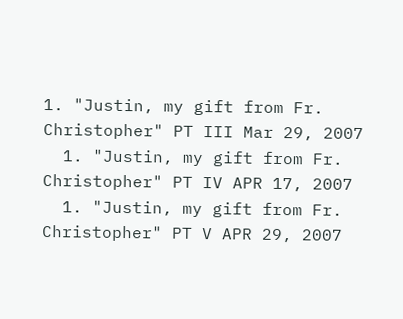1. "Justin, my gift from Fr. Christopher" PT III Mar 29, 2007
  1. "Justin, my gift from Fr. Christopher" PT IV APR 17, 2007
  1. "Justin, my gift from Fr. Christopher" PT V APR 29, 2007